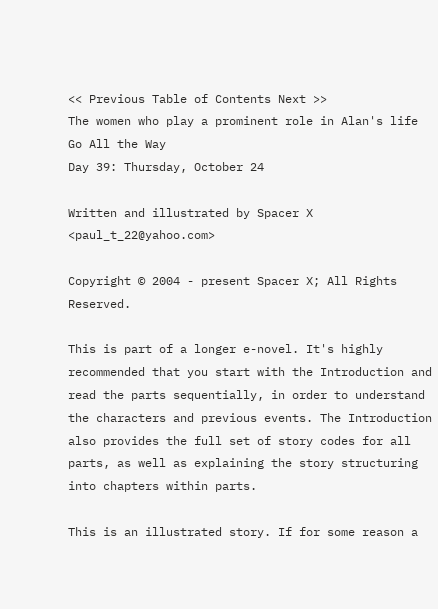<< Previous Table of Contents Next >>
The women who play a prominent role in Alan's life
Go All the Way
Day 39: Thursday, October 24

Written and illustrated by Spacer X <paul_t_22@yahoo.com>

Copyright © 2004 - present Spacer X; All Rights Reserved.

This is part of a longer e-novel. It's highly recommended that you start with the Introduction and read the parts sequentially, in order to understand the characters and previous events. The Introduction also provides the full set of story codes for all parts, as well as explaining the story structuring into chapters within parts.

This is an illustrated story. If for some reason a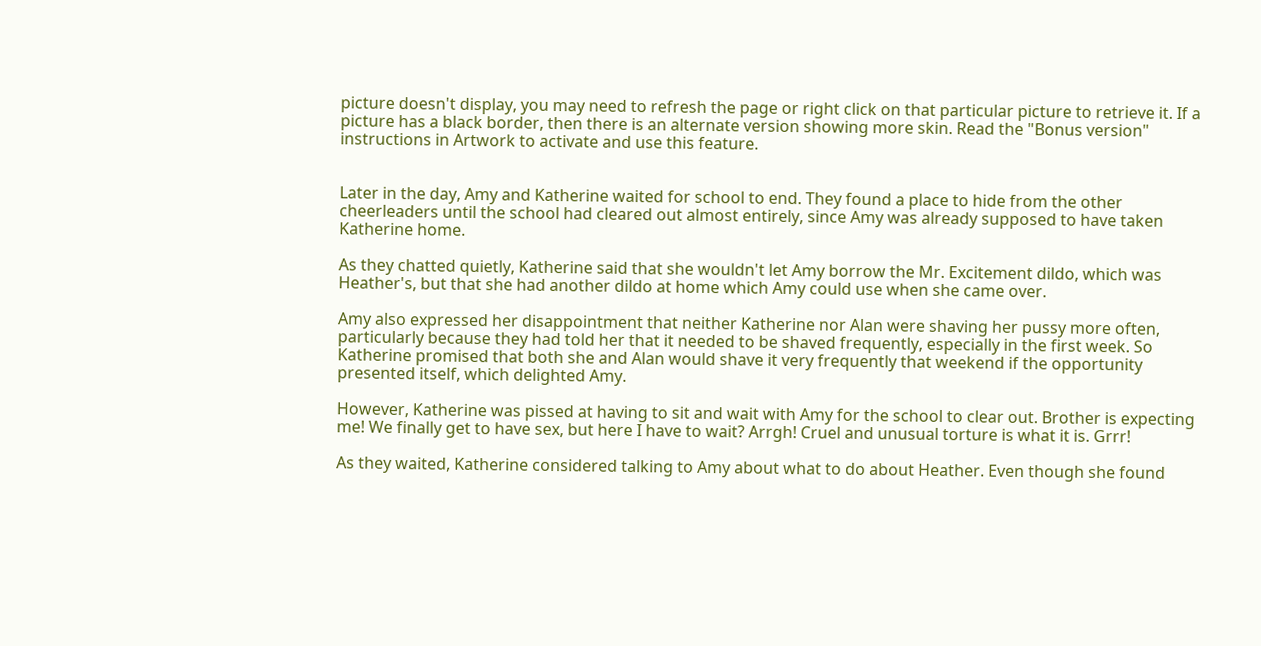picture doesn't display, you may need to refresh the page or right click on that particular picture to retrieve it. If a picture has a black border, then there is an alternate version showing more skin. Read the "Bonus version" instructions in Artwork to activate and use this feature.


Later in the day, Amy and Katherine waited for school to end. They found a place to hide from the other cheerleaders until the school had cleared out almost entirely, since Amy was already supposed to have taken Katherine home.

As they chatted quietly, Katherine said that she wouldn't let Amy borrow the Mr. Excitement dildo, which was Heather's, but that she had another dildo at home which Amy could use when she came over.

Amy also expressed her disappointment that neither Katherine nor Alan were shaving her pussy more often, particularly because they had told her that it needed to be shaved frequently, especially in the first week. So Katherine promised that both she and Alan would shave it very frequently that weekend if the opportunity presented itself, which delighted Amy.

However, Katherine was pissed at having to sit and wait with Amy for the school to clear out. Brother is expecting me! We finally get to have sex, but here I have to wait? Arrgh! Cruel and unusual torture is what it is. Grrr!

As they waited, Katherine considered talking to Amy about what to do about Heather. Even though she found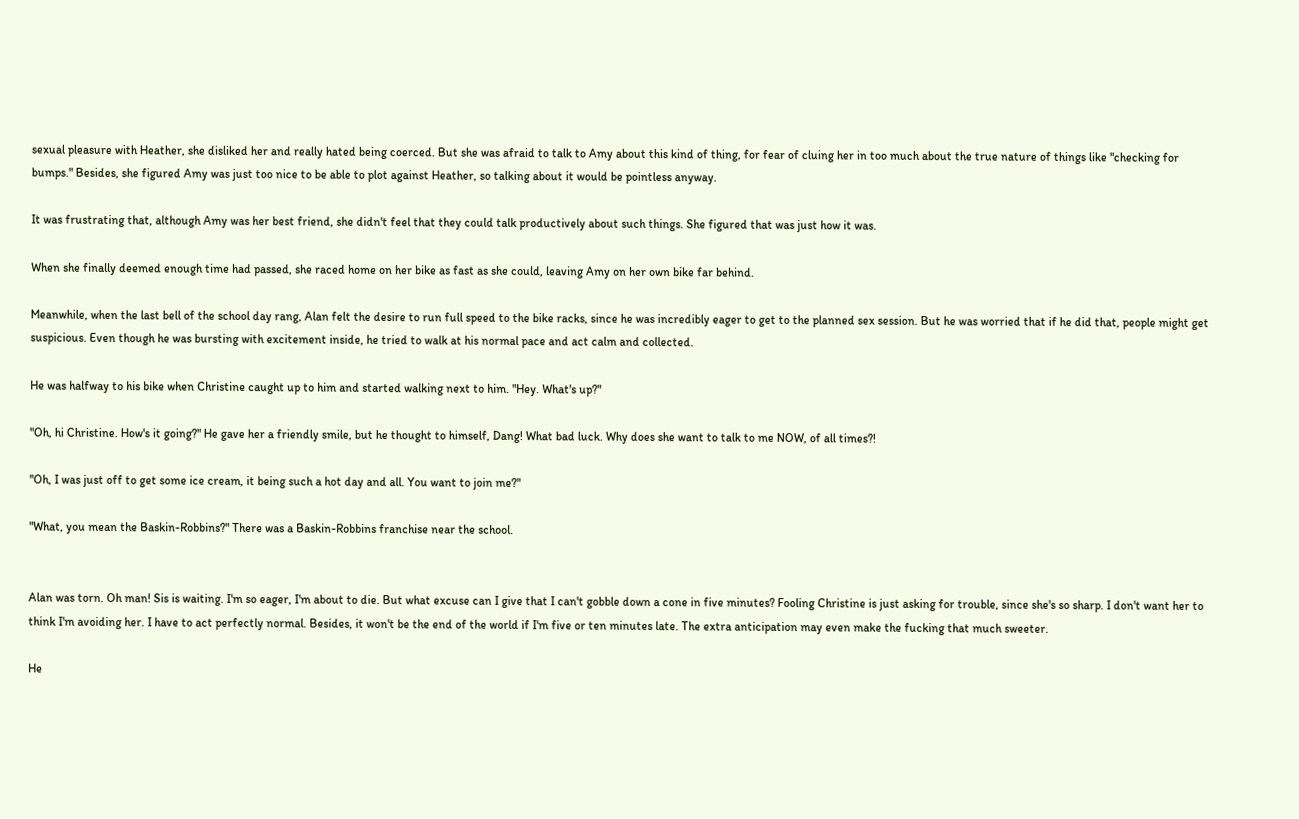sexual pleasure with Heather, she disliked her and really hated being coerced. But she was afraid to talk to Amy about this kind of thing, for fear of cluing her in too much about the true nature of things like "checking for bumps." Besides, she figured Amy was just too nice to be able to plot against Heather, so talking about it would be pointless anyway.

It was frustrating that, although Amy was her best friend, she didn't feel that they could talk productively about such things. She figured that was just how it was.

When she finally deemed enough time had passed, she raced home on her bike as fast as she could, leaving Amy on her own bike far behind.

Meanwhile, when the last bell of the school day rang, Alan felt the desire to run full speed to the bike racks, since he was incredibly eager to get to the planned sex session. But he was worried that if he did that, people might get suspicious. Even though he was bursting with excitement inside, he tried to walk at his normal pace and act calm and collected.

He was halfway to his bike when Christine caught up to him and started walking next to him. "Hey. What's up?"

"Oh, hi Christine. How's it going?" He gave her a friendly smile, but he thought to himself, Dang! What bad luck. Why does she want to talk to me NOW, of all times?!

"Oh, I was just off to get some ice cream, it being such a hot day and all. You want to join me?"

"What, you mean the Baskin-Robbins?" There was a Baskin-Robbins franchise near the school.


Alan was torn. Oh man! Sis is waiting. I'm so eager, I'm about to die. But what excuse can I give that I can't gobble down a cone in five minutes? Fooling Christine is just asking for trouble, since she's so sharp. I don't want her to think I'm avoiding her. I have to act perfectly normal. Besides, it won't be the end of the world if I'm five or ten minutes late. The extra anticipation may even make the fucking that much sweeter.

He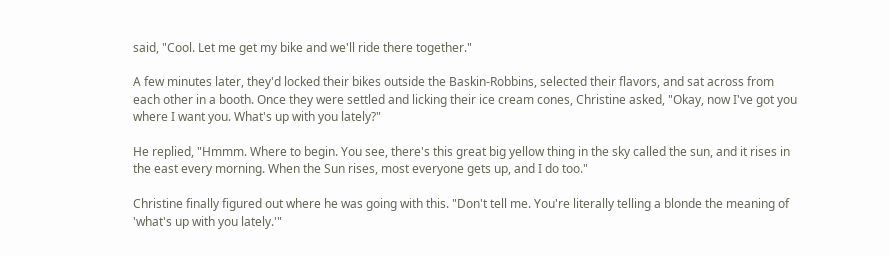said, "Cool. Let me get my bike and we'll ride there together."

A few minutes later, they'd locked their bikes outside the Baskin-Robbins, selected their flavors, and sat across from each other in a booth. Once they were settled and licking their ice cream cones, Christine asked, "Okay, now I've got you where I want you. What's up with you lately?"

He replied, "Hmmm. Where to begin. You see, there's this great big yellow thing in the sky called the sun, and it rises in the east every morning. When the Sun rises, most everyone gets up, and I do too."

Christine finally figured out where he was going with this. "Don't tell me. You're literally telling a blonde the meaning of 'what's up with you lately.'"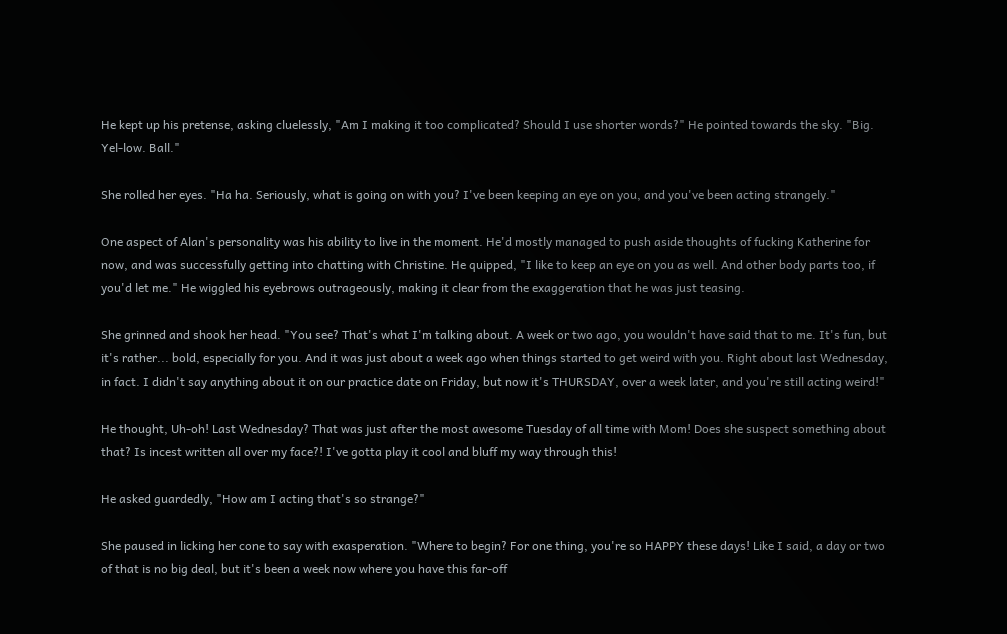He kept up his pretense, asking cluelessly, "Am I making it too complicated? Should I use shorter words?" He pointed towards the sky. "Big. Yel-low. Ball."

She rolled her eyes. "Ha ha. Seriously, what is going on with you? I've been keeping an eye on you, and you've been acting strangely."

One aspect of Alan's personality was his ability to live in the moment. He'd mostly managed to push aside thoughts of fucking Katherine for now, and was successfully getting into chatting with Christine. He quipped, "I like to keep an eye on you as well. And other body parts too, if you'd let me." He wiggled his eyebrows outrageously, making it clear from the exaggeration that he was just teasing.

She grinned and shook her head. "You see? That's what I'm talking about. A week or two ago, you wouldn't have said that to me. It's fun, but it's rather... bold, especially for you. And it was just about a week ago when things started to get weird with you. Right about last Wednesday, in fact. I didn't say anything about it on our practice date on Friday, but now it's THURSDAY, over a week later, and you're still acting weird!"

He thought, Uh-oh! Last Wednesday? That was just after the most awesome Tuesday of all time with Mom! Does she suspect something about that? Is incest written all over my face?! I've gotta play it cool and bluff my way through this!

He asked guardedly, "How am I acting that's so strange?"

She paused in licking her cone to say with exasperation. "Where to begin? For one thing, you're so HAPPY these days! Like I said, a day or two of that is no big deal, but it's been a week now where you have this far-off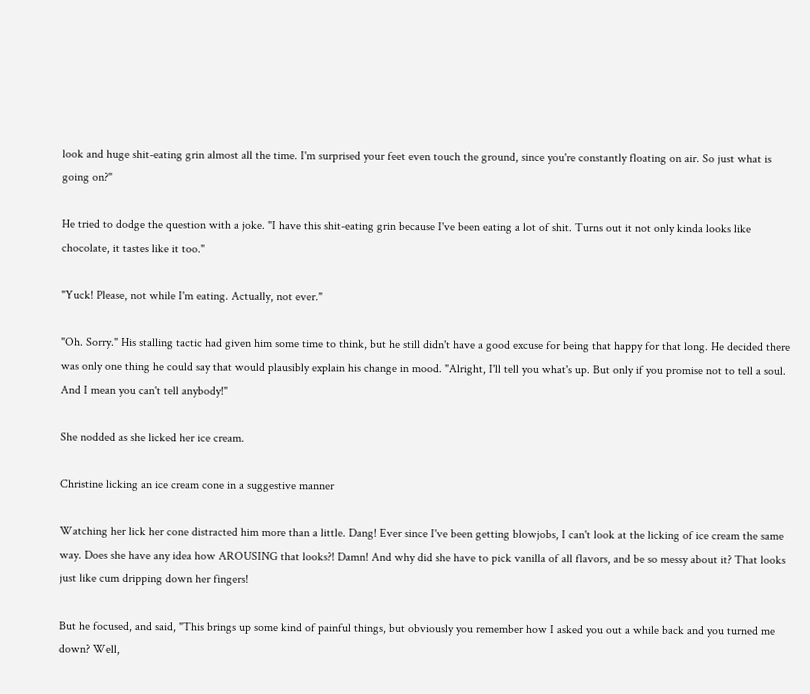look and huge shit-eating grin almost all the time. I'm surprised your feet even touch the ground, since you're constantly floating on air. So just what is going on?"

He tried to dodge the question with a joke. "I have this shit-eating grin because I've been eating a lot of shit. Turns out it not only kinda looks like chocolate, it tastes like it too."

"Yuck! Please, not while I'm eating. Actually, not ever."

"Oh. Sorry." His stalling tactic had given him some time to think, but he still didn't have a good excuse for being that happy for that long. He decided there was only one thing he could say that would plausibly explain his change in mood. "Alright, I'll tell you what's up. But only if you promise not to tell a soul. And I mean you can't tell anybody!"

She nodded as she licked her ice cream.

Christine licking an ice cream cone in a suggestive manner

Watching her lick her cone distracted him more than a little. Dang! Ever since I've been getting blowjobs, I can't look at the licking of ice cream the same way. Does she have any idea how AROUSING that looks?! Damn! And why did she have to pick vanilla of all flavors, and be so messy about it? That looks just like cum dripping down her fingers!

But he focused, and said, "This brings up some kind of painful things, but obviously you remember how I asked you out a while back and you turned me down? Well,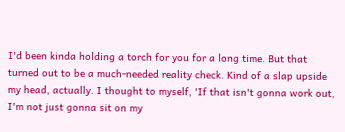I'd been kinda holding a torch for you for a long time. But that turned out to be a much-needed reality check. Kind of a slap upside my head, actually. I thought to myself, 'If that isn't gonna work out, I'm not just gonna sit on my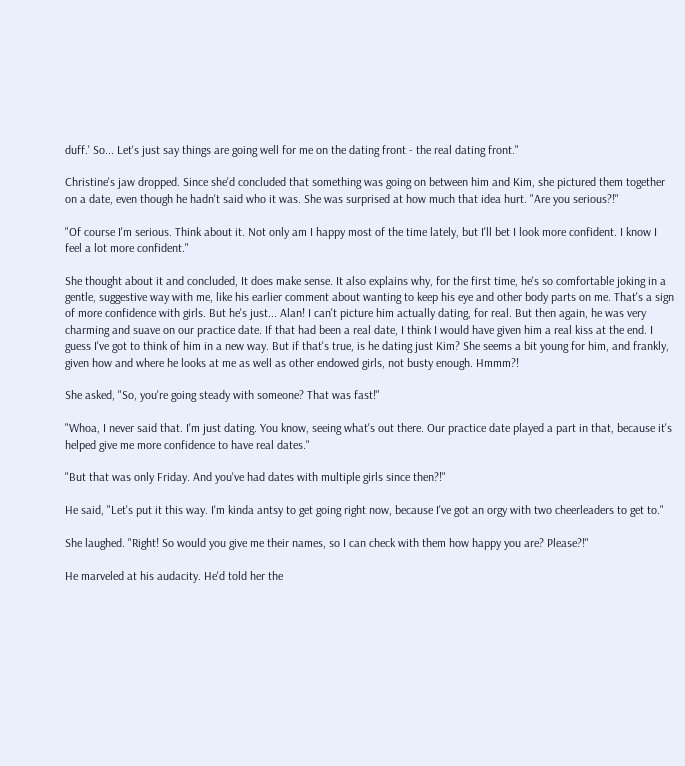duff.' So... Let's just say things are going well for me on the dating front - the real dating front."

Christine's jaw dropped. Since she'd concluded that something was going on between him and Kim, she pictured them together on a date, even though he hadn't said who it was. She was surprised at how much that idea hurt. "Are you serious?!"

"Of course I'm serious. Think about it. Not only am I happy most of the time lately, but I'll bet I look more confident. I know I feel a lot more confident."

She thought about it and concluded, It does make sense. It also explains why, for the first time, he's so comfortable joking in a gentle, suggestive way with me, like his earlier comment about wanting to keep his eye and other body parts on me. That's a sign of more confidence with girls. But he's just... Alan! I can't picture him actually dating, for real. But then again, he was very charming and suave on our practice date. If that had been a real date, I think I would have given him a real kiss at the end. I guess I've got to think of him in a new way. But if that's true, is he dating just Kim? She seems a bit young for him, and frankly, given how and where he looks at me as well as other endowed girls, not busty enough. Hmmm?!

She asked, "So, you're going steady with someone? That was fast!"

"Whoa, I never said that. I'm just dating. You know, seeing what's out there. Our practice date played a part in that, because it's helped give me more confidence to have real dates."

"But that was only Friday. And you've had dates with multiple girls since then?!"

He said, "Let's put it this way. I'm kinda antsy to get going right now, because I've got an orgy with two cheerleaders to get to."

She laughed. "Right! So would you give me their names, so I can check with them how happy you are? Please?!"

He marveled at his audacity. He'd told her the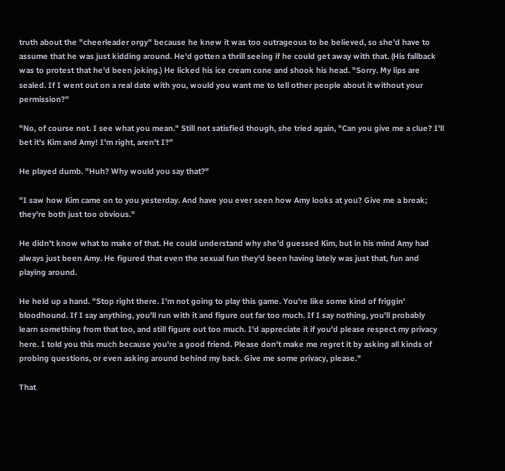truth about the "cheerleader orgy" because he knew it was too outrageous to be believed, so she'd have to assume that he was just kidding around. He'd gotten a thrill seeing if he could get away with that. (His fallback was to protest that he'd been joking.) He licked his ice cream cone and shook his head. "Sorry. My lips are sealed. If I went out on a real date with you, would you want me to tell other people about it without your permission?"

"No, of course not. I see what you mean." Still not satisfied though, she tried again, "Can you give me a clue? I'll bet it's Kim and Amy! I'm right, aren't I?"

He played dumb. "Huh? Why would you say that?"

"I saw how Kim came on to you yesterday. And have you ever seen how Amy looks at you? Give me a break; they're both just too obvious."

He didn't know what to make of that. He could understand why she'd guessed Kim, but in his mind Amy had always just been Amy. He figured that even the sexual fun they'd been having lately was just that, fun and playing around.

He held up a hand. "Stop right there. I'm not going to play this game. You're like some kind of friggin' bloodhound. If I say anything, you'll run with it and figure out far too much. If I say nothing, you'll probably learn something from that too, and still figure out too much. I'd appreciate it if you'd please respect my privacy here. I told you this much because you're a good friend. Please don't make me regret it by asking all kinds of probing questions, or even asking around behind my back. Give me some privacy, please."

That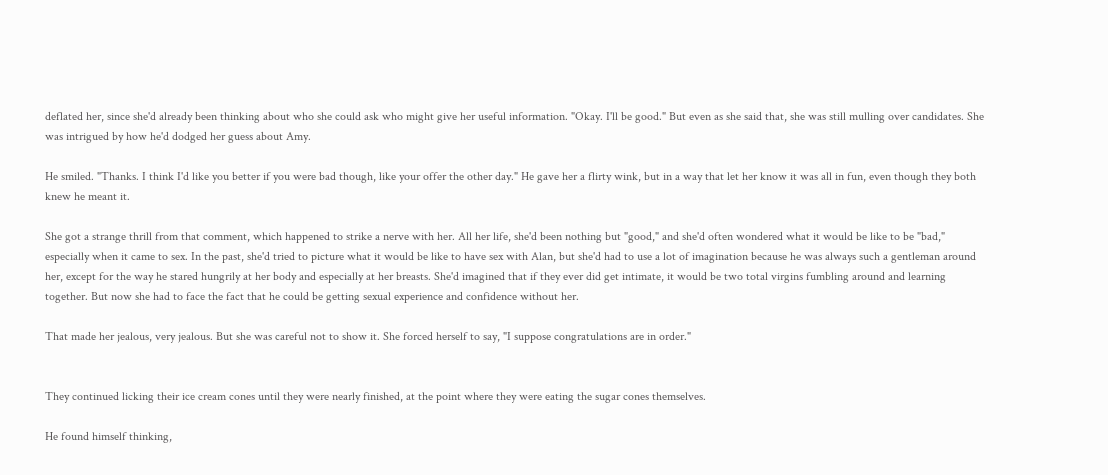deflated her, since she'd already been thinking about who she could ask who might give her useful information. "Okay. I'll be good." But even as she said that, she was still mulling over candidates. She was intrigued by how he'd dodged her guess about Amy.

He smiled. "Thanks. I think I'd like you better if you were bad though, like your offer the other day." He gave her a flirty wink, but in a way that let her know it was all in fun, even though they both knew he meant it.

She got a strange thrill from that comment, which happened to strike a nerve with her. All her life, she'd been nothing but "good," and she'd often wondered what it would be like to be "bad," especially when it came to sex. In the past, she'd tried to picture what it would be like to have sex with Alan, but she'd had to use a lot of imagination because he was always such a gentleman around her, except for the way he stared hungrily at her body and especially at her breasts. She'd imagined that if they ever did get intimate, it would be two total virgins fumbling around and learning together. But now she had to face the fact that he could be getting sexual experience and confidence without her.

That made her jealous, very jealous. But she was careful not to show it. She forced herself to say, "I suppose congratulations are in order."


They continued licking their ice cream cones until they were nearly finished, at the point where they were eating the sugar cones themselves.

He found himself thinking,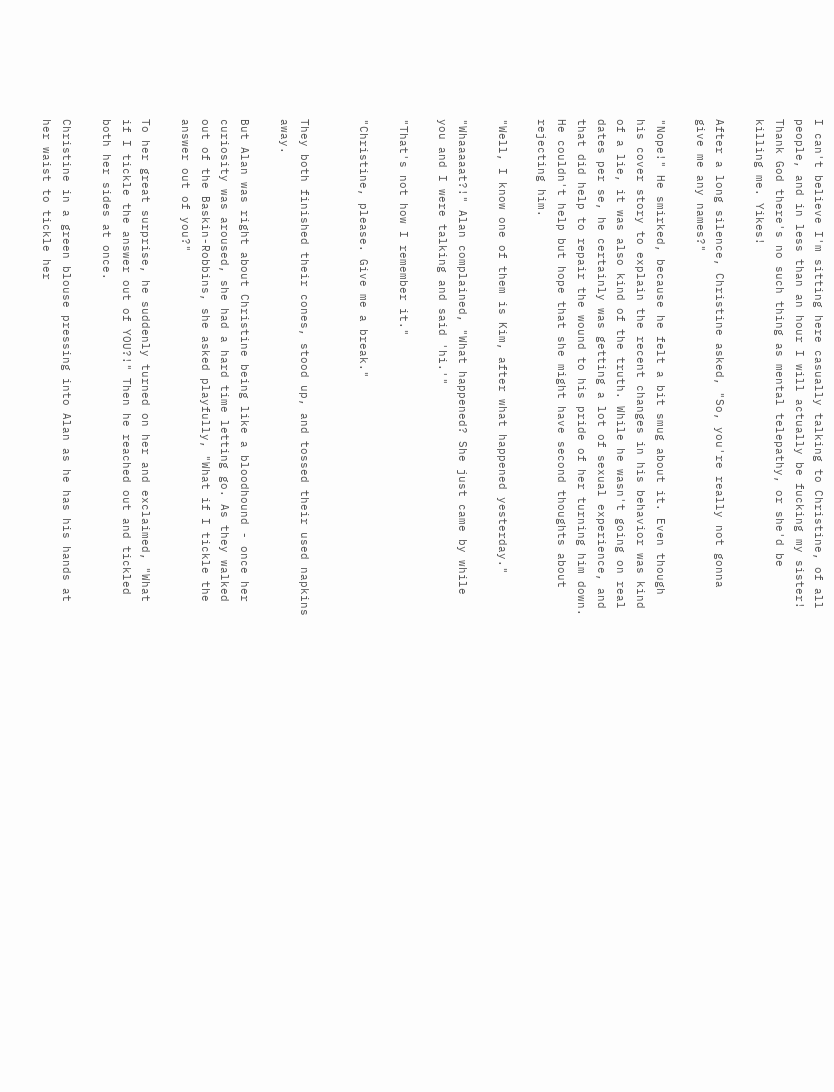I can't believe I'm sitting here casually talking to Christine, of all people, and in less than an hour I will actually be fucking my sister! Thank God there's no such thing as mental telepathy, or she'd be killing me. Yikes!

After a long silence, Christine asked, "So, you're really not gonna give me any names?"

"Nope!" He smirked, because he felt a bit smug about it. Even though his cover story to explain the recent changes in his behavior was kind of a lie, it was also kind of the truth. While he wasn't going on real dates per se, he certainly was getting a lot of sexual experience, and that did help to repair the wound to his pride of her turning him down. He couldn't help but hope that she might have second thoughts about rejecting him.

"Well, I know one of them is Kim, after what happened yesterday."

"Whaaaaat?!" Alan complained, "What happened? She just came by while you and I were talking and said 'hi.'"

"That's not how I remember it."

"Christine, please. Give me a break."


They both finished their cones, stood up, and tossed their used napkins away.

But Alan was right about Christine being like a bloodhound - once her curiosity was aroused, she had a hard time letting go. As they walked out of the Baskin-Robbins, she asked playfully, "What if I tickle the answer out of you?"

To her great surprise, he suddenly turned on her and exclaimed, "What if I tickle the answer out of YOU?!" Then he reached out and tickled both her sides at once.

Christine in a green blouse pressing into Alan as he has his hands at her waist to tickle her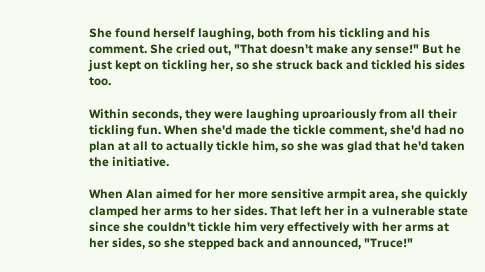She found herself laughing, both from his tickling and his comment. She cried out, "That doesn't make any sense!" But he just kept on tickling her, so she struck back and tickled his sides too.

Within seconds, they were laughing uproariously from all their tickling fun. When she'd made the tickle comment, she'd had no plan at all to actually tickle him, so she was glad that he'd taken the initiative.

When Alan aimed for her more sensitive armpit area, she quickly clamped her arms to her sides. That left her in a vulnerable state since she couldn't tickle him very effectively with her arms at her sides, so she stepped back and announced, "Truce!"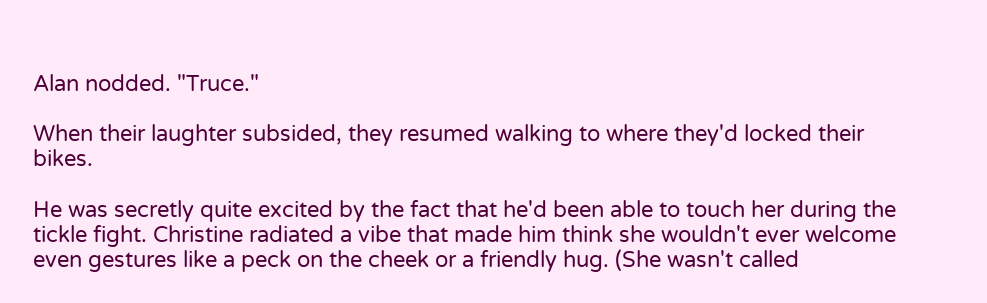Alan nodded. "Truce."

When their laughter subsided, they resumed walking to where they'd locked their bikes.

He was secretly quite excited by the fact that he'd been able to touch her during the tickle fight. Christine radiated a vibe that made him think she wouldn't ever welcome even gestures like a peck on the cheek or a friendly hug. (She wasn't called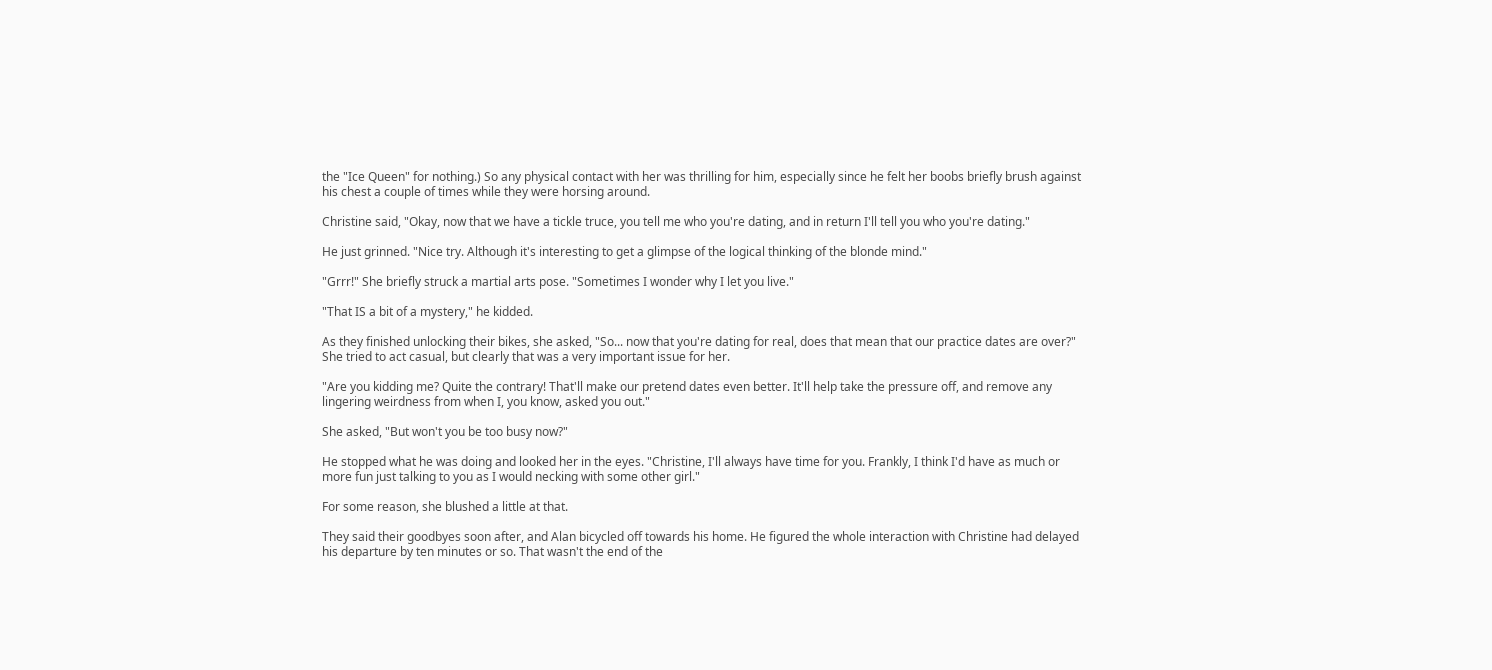the "Ice Queen" for nothing.) So any physical contact with her was thrilling for him, especially since he felt her boobs briefly brush against his chest a couple of times while they were horsing around.

Christine said, "Okay, now that we have a tickle truce, you tell me who you're dating, and in return I'll tell you who you're dating."

He just grinned. "Nice try. Although it's interesting to get a glimpse of the logical thinking of the blonde mind."

"Grrr!" She briefly struck a martial arts pose. "Sometimes I wonder why I let you live."

"That IS a bit of a mystery," he kidded.

As they finished unlocking their bikes, she asked, "So... now that you're dating for real, does that mean that our practice dates are over?" She tried to act casual, but clearly that was a very important issue for her.

"Are you kidding me? Quite the contrary! That'll make our pretend dates even better. It'll help take the pressure off, and remove any lingering weirdness from when I, you know, asked you out."

She asked, "But won't you be too busy now?"

He stopped what he was doing and looked her in the eyes. "Christine, I'll always have time for you. Frankly, I think I'd have as much or more fun just talking to you as I would necking with some other girl."

For some reason, she blushed a little at that.

They said their goodbyes soon after, and Alan bicycled off towards his home. He figured the whole interaction with Christine had delayed his departure by ten minutes or so. That wasn't the end of the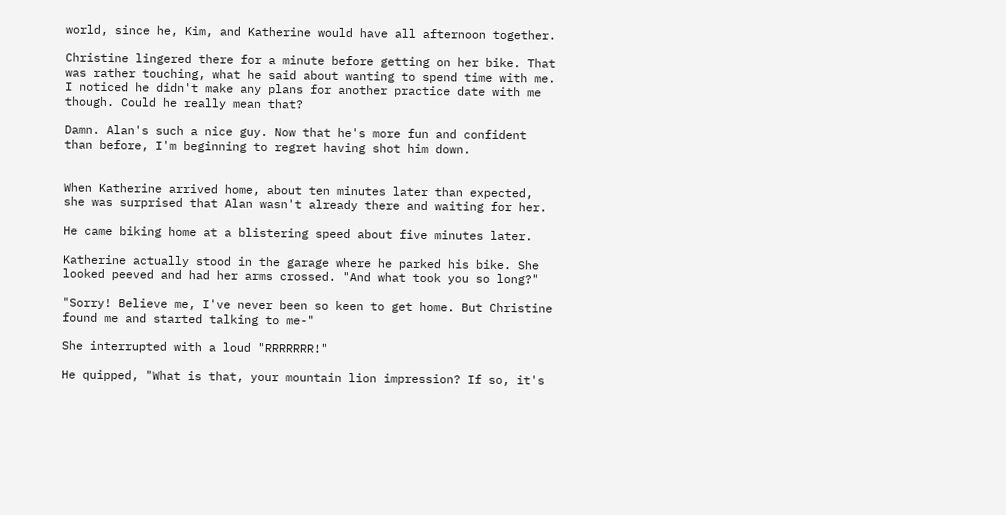world, since he, Kim, and Katherine would have all afternoon together.

Christine lingered there for a minute before getting on her bike. That was rather touching, what he said about wanting to spend time with me. I noticed he didn't make any plans for another practice date with me though. Could he really mean that?

Damn. Alan's such a nice guy. Now that he's more fun and confident than before, I'm beginning to regret having shot him down.


When Katherine arrived home, about ten minutes later than expected, she was surprised that Alan wasn't already there and waiting for her.

He came biking home at a blistering speed about five minutes later.

Katherine actually stood in the garage where he parked his bike. She looked peeved and had her arms crossed. "And what took you so long?"

"Sorry! Believe me, I've never been so keen to get home. But Christine found me and started talking to me-"

She interrupted with a loud "RRRRRRR!"

He quipped, "What is that, your mountain lion impression? If so, it's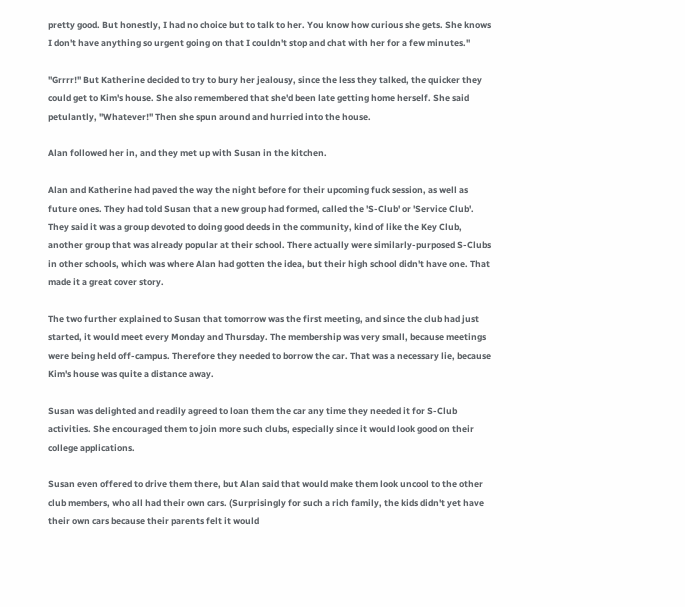pretty good. But honestly, I had no choice but to talk to her. You know how curious she gets. She knows I don't have anything so urgent going on that I couldn't stop and chat with her for a few minutes."

"Grrrr!" But Katherine decided to try to bury her jealousy, since the less they talked, the quicker they could get to Kim's house. She also remembered that she'd been late getting home herself. She said petulantly, "Whatever!" Then she spun around and hurried into the house.

Alan followed her in, and they met up with Susan in the kitchen.

Alan and Katherine had paved the way the night before for their upcoming fuck session, as well as future ones. They had told Susan that a new group had formed, called the 'S-Club' or 'Service Club'. They said it was a group devoted to doing good deeds in the community, kind of like the Key Club, another group that was already popular at their school. There actually were similarly-purposed S-Clubs in other schools, which was where Alan had gotten the idea, but their high school didn't have one. That made it a great cover story.

The two further explained to Susan that tomorrow was the first meeting, and since the club had just started, it would meet every Monday and Thursday. The membership was very small, because meetings were being held off-campus. Therefore they needed to borrow the car. That was a necessary lie, because Kim's house was quite a distance away.

Susan was delighted and readily agreed to loan them the car any time they needed it for S-Club activities. She encouraged them to join more such clubs, especially since it would look good on their college applications.

Susan even offered to drive them there, but Alan said that would make them look uncool to the other club members, who all had their own cars. (Surprisingly for such a rich family, the kids didn't yet have their own cars because their parents felt it would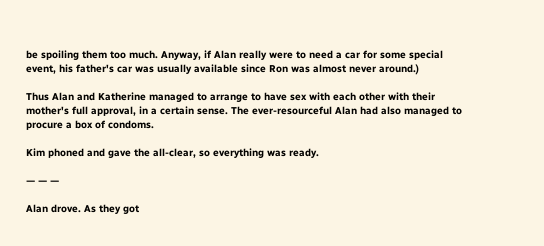be spoiling them too much. Anyway, if Alan really were to need a car for some special event, his father's car was usually available since Ron was almost never around.)

Thus Alan and Katherine managed to arrange to have sex with each other with their mother's full approval, in a certain sense. The ever-resourceful Alan had also managed to procure a box of condoms.

Kim phoned and gave the all-clear, so everything was ready.

— — —

Alan drove. As they got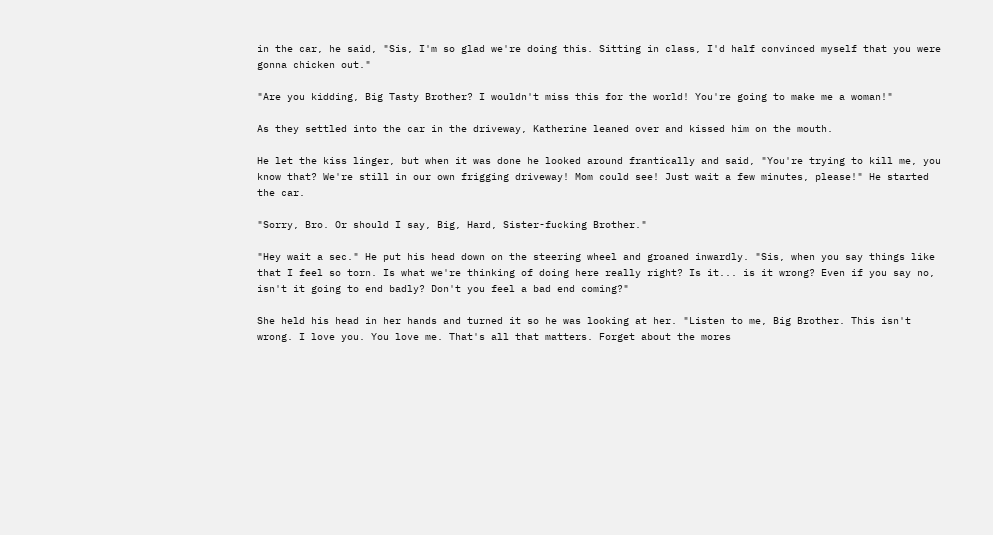in the car, he said, "Sis, I'm so glad we're doing this. Sitting in class, I'd half convinced myself that you were gonna chicken out."

"Are you kidding, Big Tasty Brother? I wouldn't miss this for the world! You're going to make me a woman!"

As they settled into the car in the driveway, Katherine leaned over and kissed him on the mouth.

He let the kiss linger, but when it was done he looked around frantically and said, "You're trying to kill me, you know that? We're still in our own frigging driveway! Mom could see! Just wait a few minutes, please!" He started the car.

"Sorry, Bro. Or should I say, Big, Hard, Sister-fucking Brother."

"Hey wait a sec." He put his head down on the steering wheel and groaned inwardly. "Sis, when you say things like that I feel so torn. Is what we're thinking of doing here really right? Is it... is it wrong? Even if you say no, isn't it going to end badly? Don't you feel a bad end coming?"

She held his head in her hands and turned it so he was looking at her. "Listen to me, Big Brother. This isn't wrong. I love you. You love me. That's all that matters. Forget about the mores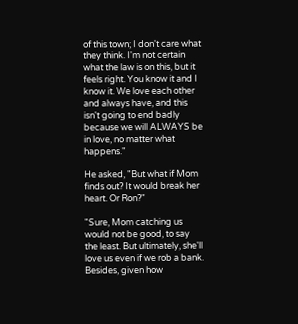of this town; I don't care what they think. I'm not certain what the law is on this, but it feels right. You know it and I know it. We love each other and always have, and this isn't going to end badly because we will ALWAYS be in love, no matter what happens."

He asked, "But what if Mom finds out? It would break her heart. Or Ron?"

"Sure, Mom catching us would not be good, to say the least. But ultimately, she'll love us even if we rob a bank. Besides, given how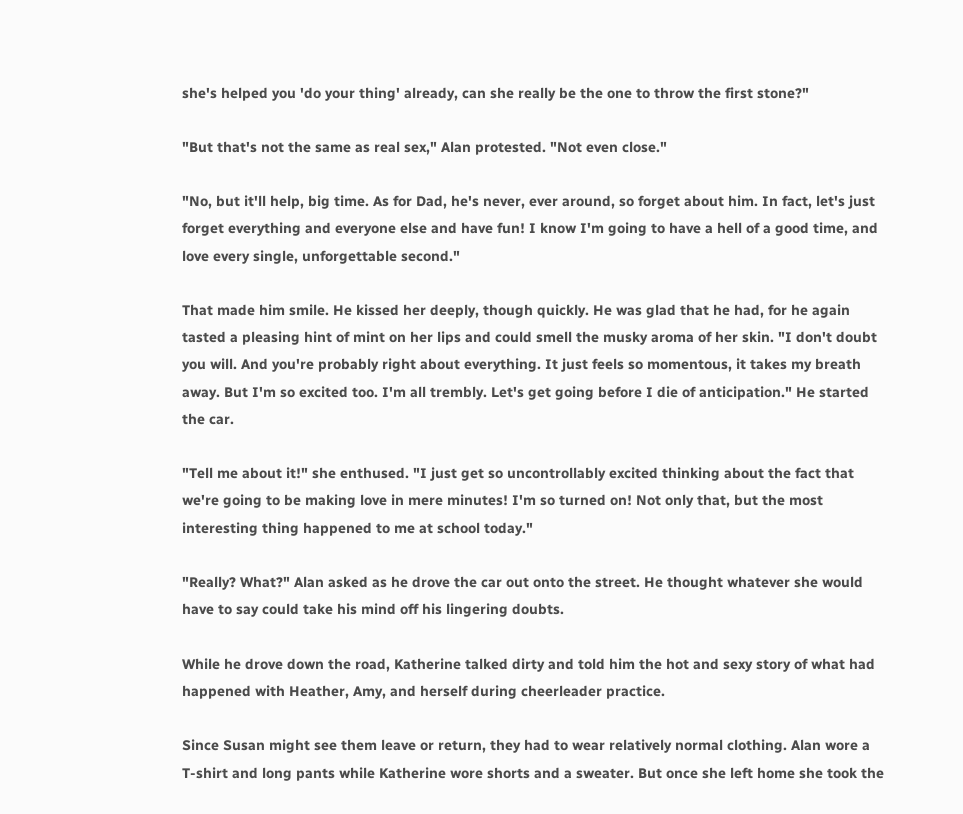she's helped you 'do your thing' already, can she really be the one to throw the first stone?"

"But that's not the same as real sex," Alan protested. "Not even close."

"No, but it'll help, big time. As for Dad, he's never, ever around, so forget about him. In fact, let's just forget everything and everyone else and have fun! I know I'm going to have a hell of a good time, and love every single, unforgettable second."

That made him smile. He kissed her deeply, though quickly. He was glad that he had, for he again tasted a pleasing hint of mint on her lips and could smell the musky aroma of her skin. "I don't doubt you will. And you're probably right about everything. It just feels so momentous, it takes my breath away. But I'm so excited too. I'm all trembly. Let's get going before I die of anticipation." He started the car.

"Tell me about it!" she enthused. "I just get so uncontrollably excited thinking about the fact that we're going to be making love in mere minutes! I'm so turned on! Not only that, but the most interesting thing happened to me at school today."

"Really? What?" Alan asked as he drove the car out onto the street. He thought whatever she would have to say could take his mind off his lingering doubts.

While he drove down the road, Katherine talked dirty and told him the hot and sexy story of what had happened with Heather, Amy, and herself during cheerleader practice.

Since Susan might see them leave or return, they had to wear relatively normal clothing. Alan wore a T-shirt and long pants while Katherine wore shorts and a sweater. But once she left home she took the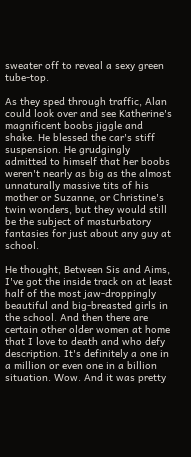sweater off to reveal a sexy green tube-top.

As they sped through traffic, Alan could look over and see Katherine's magnificent boobs jiggle and shake. He blessed the car's stiff suspension. He grudgingly admitted to himself that her boobs weren't nearly as big as the almost unnaturally massive tits of his mother or Suzanne, or Christine's twin wonders, but they would still be the subject of masturbatory fantasies for just about any guy at school.

He thought, Between Sis and Aims, I've got the inside track on at least half of the most jaw-droppingly beautiful and big-breasted girls in the school. And then there are certain other older women at home that I love to death and who defy description. It's definitely a one in a million or even one in a billion situation. Wow. And it was pretty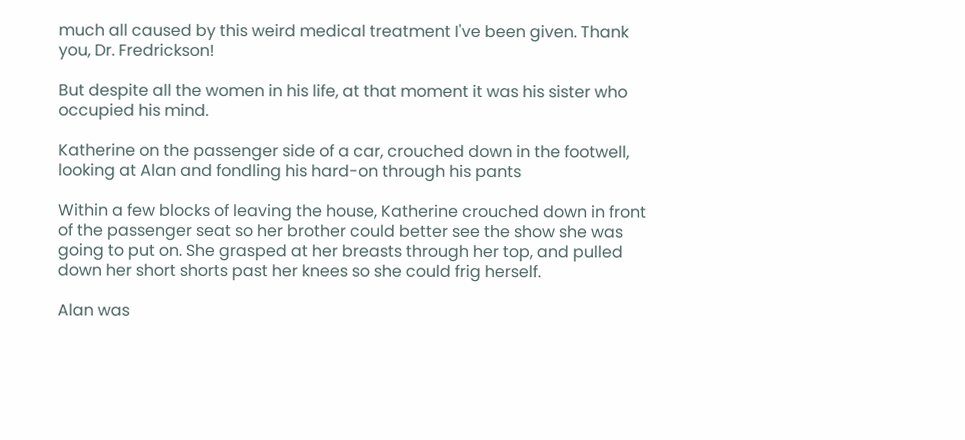much all caused by this weird medical treatment I've been given. Thank you, Dr. Fredrickson!

But despite all the women in his life, at that moment it was his sister who occupied his mind.

Katherine on the passenger side of a car, crouched down in the footwell, looking at Alan and fondling his hard-on through his pants

Within a few blocks of leaving the house, Katherine crouched down in front of the passenger seat so her brother could better see the show she was going to put on. She grasped at her breasts through her top, and pulled down her short shorts past her knees so she could frig herself.

Alan was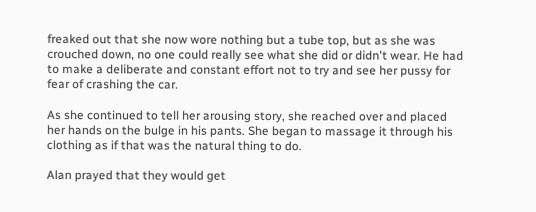freaked out that she now wore nothing but a tube top, but as she was crouched down, no one could really see what she did or didn't wear. He had to make a deliberate and constant effort not to try and see her pussy for fear of crashing the car.

As she continued to tell her arousing story, she reached over and placed her hands on the bulge in his pants. She began to massage it through his clothing as if that was the natural thing to do.

Alan prayed that they would get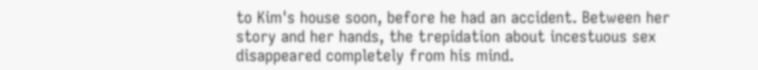to Kim's house soon, before he had an accident. Between her story and her hands, the trepidation about incestuous sex disappeared completely from his mind.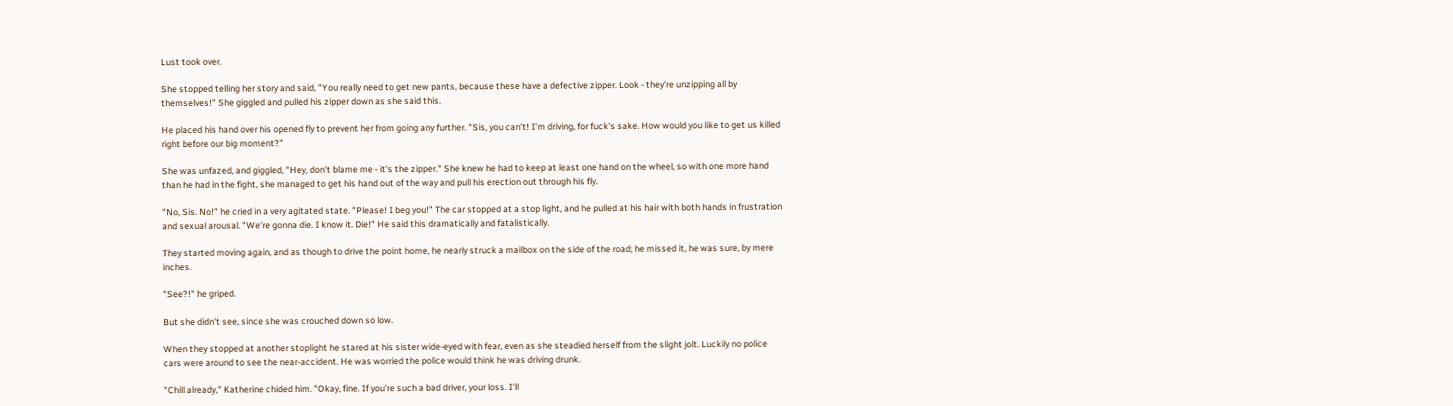Lust took over.

She stopped telling her story and said, "You really need to get new pants, because these have a defective zipper. Look - they're unzipping all by themselves!" She giggled and pulled his zipper down as she said this.

He placed his hand over his opened fly to prevent her from going any further. "Sis, you can't! I'm driving, for fuck's sake. How would you like to get us killed right before our big moment?"

She was unfazed, and giggled, "Hey, don't blame me - it's the zipper." She knew he had to keep at least one hand on the wheel, so with one more hand than he had in the fight, she managed to get his hand out of the way and pull his erection out through his fly.

"No, Sis. No!" he cried in a very agitated state. "Please! I beg you!" The car stopped at a stop light, and he pulled at his hair with both hands in frustration and sexual arousal. "We're gonna die. I know it. Die!" He said this dramatically and fatalistically.

They started moving again, and as though to drive the point home, he nearly struck a mailbox on the side of the road; he missed it, he was sure, by mere inches.

"See?!" he griped.

But she didn't see, since she was crouched down so low.

When they stopped at another stoplight he stared at his sister wide-eyed with fear, even as she steadied herself from the slight jolt. Luckily no police cars were around to see the near-accident. He was worried the police would think he was driving drunk.

"Chill already," Katherine chided him. "Okay, fine. If you're such a bad driver, your loss. I'll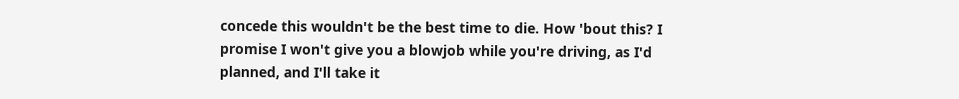concede this wouldn't be the best time to die. How 'bout this? I promise I won't give you a blowjob while you're driving, as I'd planned, and I'll take it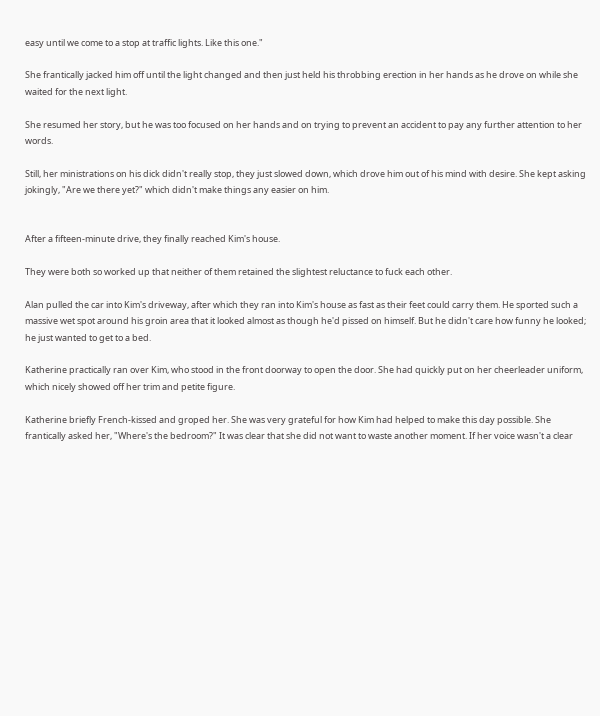easy until we come to a stop at traffic lights. Like this one."

She frantically jacked him off until the light changed and then just held his throbbing erection in her hands as he drove on while she waited for the next light.

She resumed her story, but he was too focused on her hands and on trying to prevent an accident to pay any further attention to her words.

Still, her ministrations on his dick didn't really stop, they just slowed down, which drove him out of his mind with desire. She kept asking jokingly, "Are we there yet?" which didn't make things any easier on him.


After a fifteen-minute drive, they finally reached Kim's house.

They were both so worked up that neither of them retained the slightest reluctance to fuck each other.

Alan pulled the car into Kim's driveway, after which they ran into Kim's house as fast as their feet could carry them. He sported such a massive wet spot around his groin area that it looked almost as though he'd pissed on himself. But he didn't care how funny he looked; he just wanted to get to a bed.

Katherine practically ran over Kim, who stood in the front doorway to open the door. She had quickly put on her cheerleader uniform, which nicely showed off her trim and petite figure.

Katherine briefly French-kissed and groped her. She was very grateful for how Kim had helped to make this day possible. She frantically asked her, "Where's the bedroom?" It was clear that she did not want to waste another moment. If her voice wasn't a clear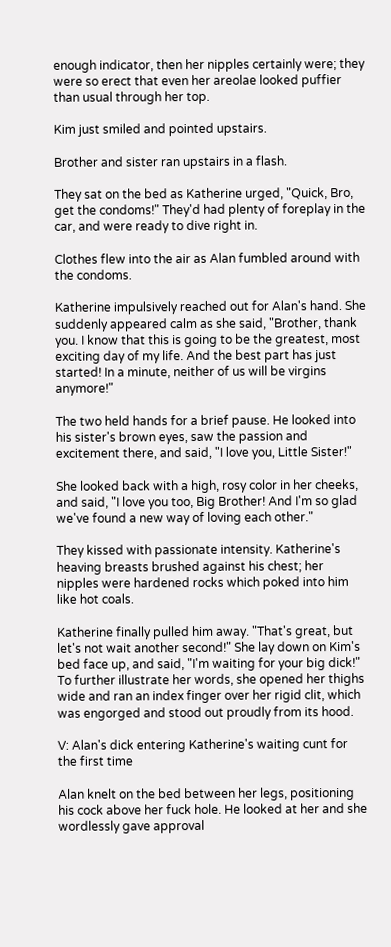enough indicator, then her nipples certainly were; they were so erect that even her areolae looked puffier than usual through her top.

Kim just smiled and pointed upstairs.

Brother and sister ran upstairs in a flash.

They sat on the bed as Katherine urged, "Quick, Bro, get the condoms!" They'd had plenty of foreplay in the car, and were ready to dive right in.

Clothes flew into the air as Alan fumbled around with the condoms.

Katherine impulsively reached out for Alan's hand. She suddenly appeared calm as she said, "Brother, thank you. I know that this is going to be the greatest, most exciting day of my life. And the best part has just started! In a minute, neither of us will be virgins anymore!"

The two held hands for a brief pause. He looked into his sister's brown eyes, saw the passion and excitement there, and said, "I love you, Little Sister!"

She looked back with a high, rosy color in her cheeks, and said, "I love you too, Big Brother! And I'm so glad we've found a new way of loving each other."

They kissed with passionate intensity. Katherine's heaving breasts brushed against his chest; her nipples were hardened rocks which poked into him like hot coals.

Katherine finally pulled him away. "That's great, but let's not wait another second!" She lay down on Kim's bed face up, and said, "I'm waiting for your big dick!" To further illustrate her words, she opened her thighs wide and ran an index finger over her rigid clit, which was engorged and stood out proudly from its hood.

V: Alan's dick entering Katherine's waiting cunt for the first time

Alan knelt on the bed between her legs, positioning his cock above her fuck hole. He looked at her and she wordlessly gave approval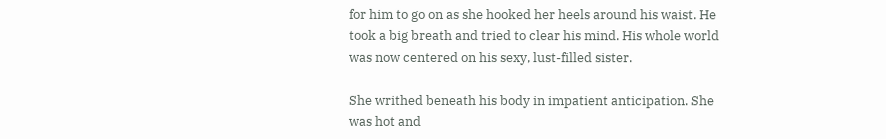for him to go on as she hooked her heels around his waist. He took a big breath and tried to clear his mind. His whole world was now centered on his sexy, lust-filled sister.

She writhed beneath his body in impatient anticipation. She was hot and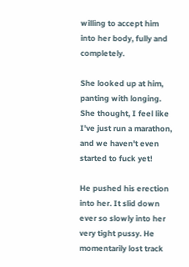willing to accept him into her body, fully and completely.

She looked up at him, panting with longing. She thought, I feel like I've just run a marathon, and we haven't even started to fuck yet!

He pushed his erection into her. It slid down ever so slowly into her very tight pussy. He momentarily lost track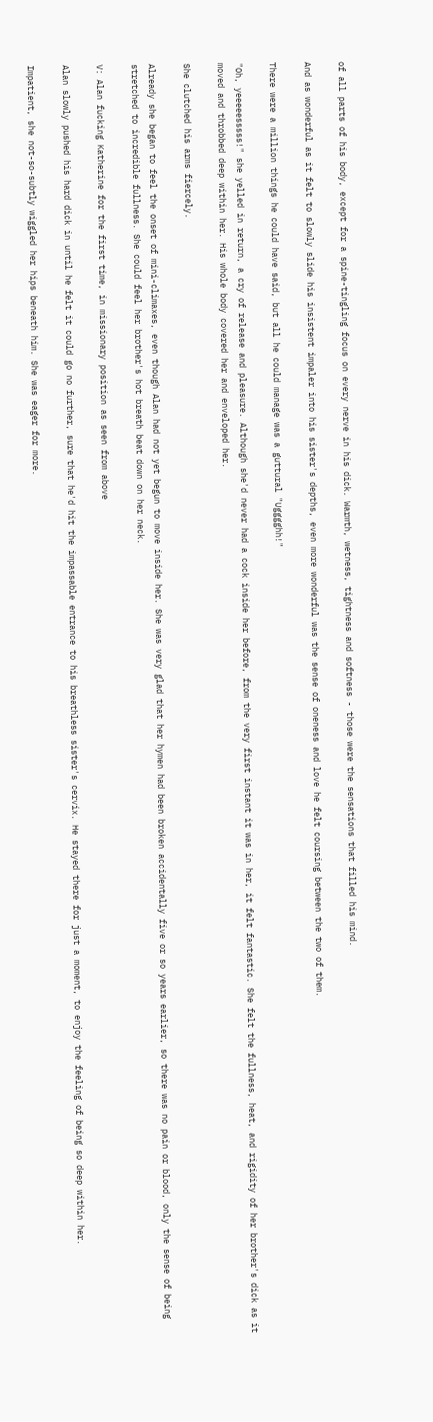of all parts of his body, except for a spine-tingling focus on every nerve in his dick. Warmth, wetness, tightness and softness - those were the sensations that filled his mind.

And as wonderful as it felt to slowly slide his insistent impaler into his sister's depths, even more wonderful was the sense of oneness and love he felt coursing between the two of them.

There were a million things he could have said, but all he could manage was a guttural "Ugggghh!"

"Oh, yeeeeesssss!" she yelled in return, a cry of release and pleasure. Although she'd never had a cock inside her before, from the very first instant it was in her, it felt fantastic. She felt the fullness, heat, and rigidity of her brother's dick as it moved and throbbed deep within her. His whole body covered her and enveloped her.

She clutched his arms fiercely.

Already she began to feel the onset of mini-climaxes, even though Alan had not yet begun to move inside her. She was very glad that her hymen had been broken accidentally five or so years earlier, so there was no pain or blood, only the sense of being stretched to incredible fullness. She could feel her brother's hot breath beat down on her neck.

V: Alan fucking Katherine for the first time, in missionary position as seen from above

Alan slowly pushed his hard dick in until he felt it could go no further, sure that he'd hit the impassable entrance to his breathless sister's cervix. He stayed there for just a moment, to enjoy the feeling of being so deep within her.

Impatient, she not-so-subtly wiggled her hips beneath him. She was eager for more.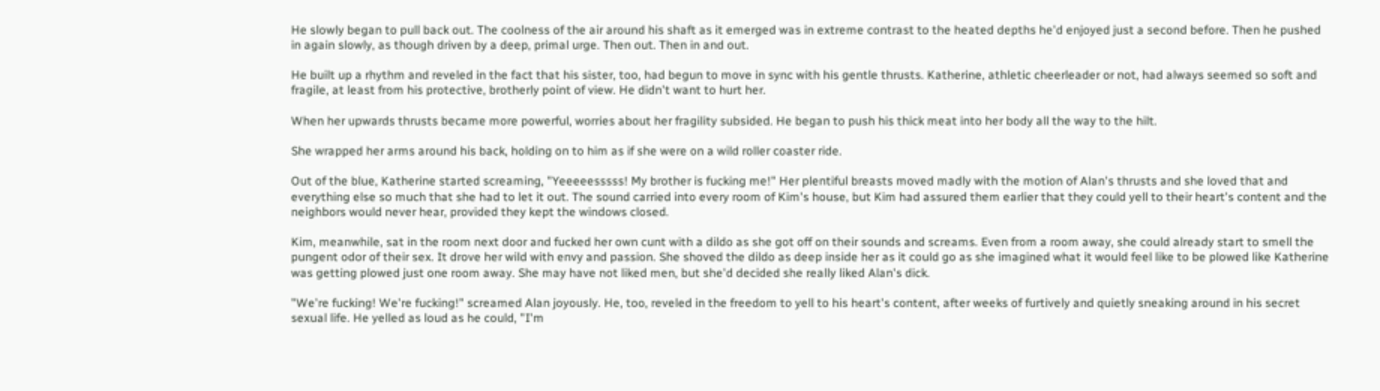He slowly began to pull back out. The coolness of the air around his shaft as it emerged was in extreme contrast to the heated depths he'd enjoyed just a second before. Then he pushed in again slowly, as though driven by a deep, primal urge. Then out. Then in and out.

He built up a rhythm and reveled in the fact that his sister, too, had begun to move in sync with his gentle thrusts. Katherine, athletic cheerleader or not, had always seemed so soft and fragile, at least from his protective, brotherly point of view. He didn't want to hurt her.

When her upwards thrusts became more powerful, worries about her fragility subsided. He began to push his thick meat into her body all the way to the hilt.

She wrapped her arms around his back, holding on to him as if she were on a wild roller coaster ride.

Out of the blue, Katherine started screaming, "Yeeeeesssss! My brother is fucking me!" Her plentiful breasts moved madly with the motion of Alan's thrusts and she loved that and everything else so much that she had to let it out. The sound carried into every room of Kim's house, but Kim had assured them earlier that they could yell to their heart's content and the neighbors would never hear, provided they kept the windows closed.

Kim, meanwhile, sat in the room next door and fucked her own cunt with a dildo as she got off on their sounds and screams. Even from a room away, she could already start to smell the pungent odor of their sex. It drove her wild with envy and passion. She shoved the dildo as deep inside her as it could go as she imagined what it would feel like to be plowed like Katherine was getting plowed just one room away. She may have not liked men, but she'd decided she really liked Alan's dick.

"We're fucking! We're fucking!" screamed Alan joyously. He, too, reveled in the freedom to yell to his heart's content, after weeks of furtively and quietly sneaking around in his secret sexual life. He yelled as loud as he could, "I'm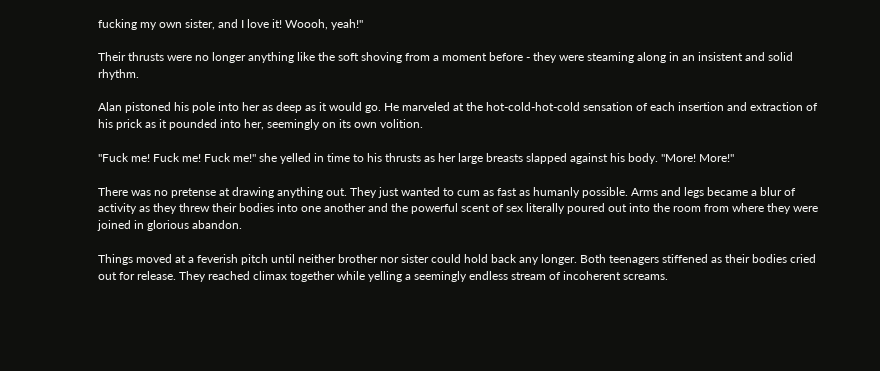fucking my own sister, and I love it! Woooh, yeah!"

Their thrusts were no longer anything like the soft shoving from a moment before - they were steaming along in an insistent and solid rhythm.

Alan pistoned his pole into her as deep as it would go. He marveled at the hot-cold-hot-cold sensation of each insertion and extraction of his prick as it pounded into her, seemingly on its own volition.

"Fuck me! Fuck me! Fuck me!" she yelled in time to his thrusts as her large breasts slapped against his body. "More! More!"

There was no pretense at drawing anything out. They just wanted to cum as fast as humanly possible. Arms and legs became a blur of activity as they threw their bodies into one another and the powerful scent of sex literally poured out into the room from where they were joined in glorious abandon.

Things moved at a feverish pitch until neither brother nor sister could hold back any longer. Both teenagers stiffened as their bodies cried out for release. They reached climax together while yelling a seemingly endless stream of incoherent screams.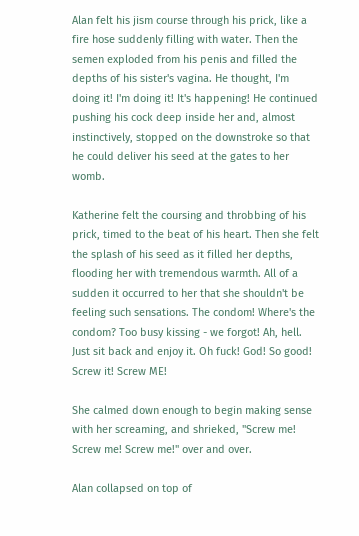Alan felt his jism course through his prick, like a fire hose suddenly filling with water. Then the semen exploded from his penis and filled the depths of his sister's vagina. He thought, I'm doing it! I'm doing it! It's happening! He continued pushing his cock deep inside her and, almost instinctively, stopped on the downstroke so that he could deliver his seed at the gates to her womb.

Katherine felt the coursing and throbbing of his prick, timed to the beat of his heart. Then she felt the splash of his seed as it filled her depths, flooding her with tremendous warmth. All of a sudden it occurred to her that she shouldn't be feeling such sensations. The condom! Where's the condom? Too busy kissing - we forgot! Ah, hell. Just sit back and enjoy it. Oh fuck! God! So good! Screw it! Screw ME!

She calmed down enough to begin making sense with her screaming, and shrieked, "Screw me! Screw me! Screw me!" over and over.

Alan collapsed on top of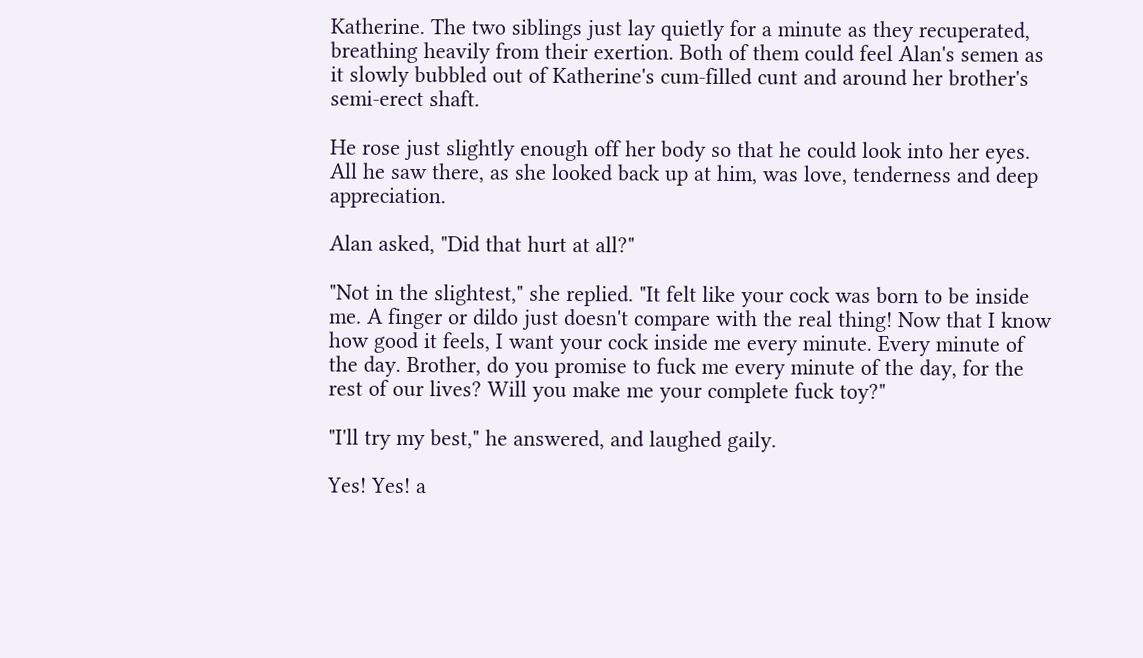Katherine. The two siblings just lay quietly for a minute as they recuperated, breathing heavily from their exertion. Both of them could feel Alan's semen as it slowly bubbled out of Katherine's cum-filled cunt and around her brother's semi-erect shaft.

He rose just slightly enough off her body so that he could look into her eyes. All he saw there, as she looked back up at him, was love, tenderness and deep appreciation.

Alan asked, "Did that hurt at all?"

"Not in the slightest," she replied. "It felt like your cock was born to be inside me. A finger or dildo just doesn't compare with the real thing! Now that I know how good it feels, I want your cock inside me every minute. Every minute of the day. Brother, do you promise to fuck me every minute of the day, for the rest of our lives? Will you make me your complete fuck toy?"

"I'll try my best," he answered, and laughed gaily.

Yes! Yes! a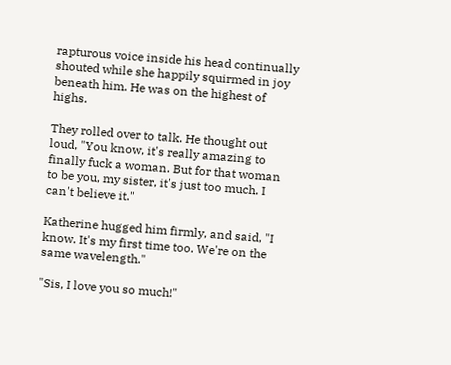rapturous voice inside his head continually shouted while she happily squirmed in joy beneath him. He was on the highest of highs.

They rolled over to talk. He thought out loud, "You know, it's really amazing to finally fuck a woman. But for that woman to be you, my sister, it's just too much. I can't believe it."

Katherine hugged him firmly, and said, "I know. It's my first time too. We're on the same wavelength."

"Sis, I love you so much!"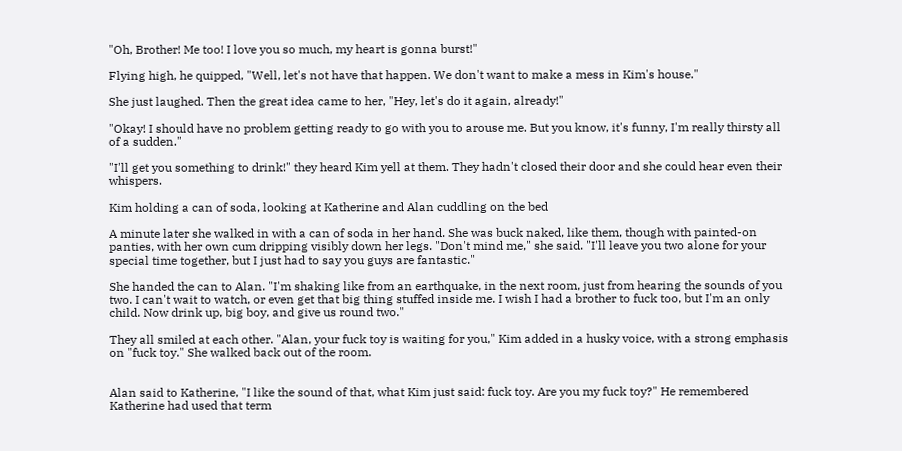"Oh, Brother! Me too! I love you so much, my heart is gonna burst!"

Flying high, he quipped, "Well, let's not have that happen. We don't want to make a mess in Kim's house."

She just laughed. Then the great idea came to her, "Hey, let's do it again, already!"

"Okay! I should have no problem getting ready to go with you to arouse me. But you know, it's funny, I'm really thirsty all of a sudden."

"I'll get you something to drink!" they heard Kim yell at them. They hadn't closed their door and she could hear even their whispers.

Kim holding a can of soda, looking at Katherine and Alan cuddling on the bed

A minute later she walked in with a can of soda in her hand. She was buck naked, like them, though with painted-on panties, with her own cum dripping visibly down her legs. "Don't mind me," she said. "I'll leave you two alone for your special time together, but I just had to say you guys are fantastic."

She handed the can to Alan. "I'm shaking like from an earthquake, in the next room, just from hearing the sounds of you two. I can't wait to watch, or even get that big thing stuffed inside me. I wish I had a brother to fuck too, but I'm an only child. Now drink up, big boy, and give us round two."

They all smiled at each other. "Alan, your fuck toy is waiting for you," Kim added in a husky voice, with a strong emphasis on "fuck toy." She walked back out of the room.


Alan said to Katherine, "I like the sound of that, what Kim just said: fuck toy. Are you my fuck toy?" He remembered Katherine had used that term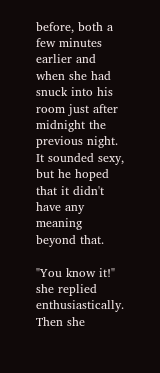before, both a few minutes earlier and when she had snuck into his room just after midnight the previous night. It sounded sexy, but he hoped that it didn't have any meaning beyond that.

"You know it!" she replied enthusiastically. Then she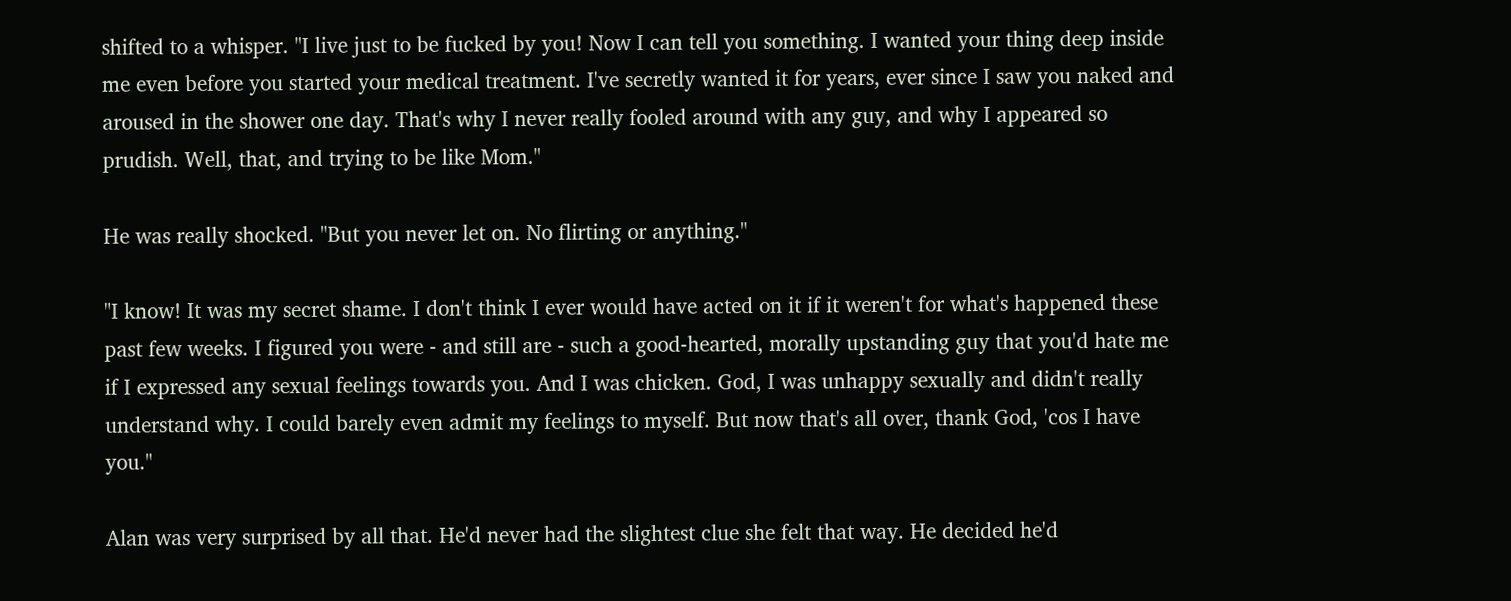shifted to a whisper. "I live just to be fucked by you! Now I can tell you something. I wanted your thing deep inside me even before you started your medical treatment. I've secretly wanted it for years, ever since I saw you naked and aroused in the shower one day. That's why I never really fooled around with any guy, and why I appeared so prudish. Well, that, and trying to be like Mom."

He was really shocked. "But you never let on. No flirting or anything."

"I know! It was my secret shame. I don't think I ever would have acted on it if it weren't for what's happened these past few weeks. I figured you were - and still are - such a good-hearted, morally upstanding guy that you'd hate me if I expressed any sexual feelings towards you. And I was chicken. God, I was unhappy sexually and didn't really understand why. I could barely even admit my feelings to myself. But now that's all over, thank God, 'cos I have you."

Alan was very surprised by all that. He'd never had the slightest clue she felt that way. He decided he'd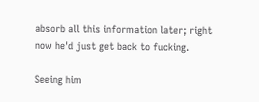absorb all this information later; right now he'd just get back to fucking.

Seeing him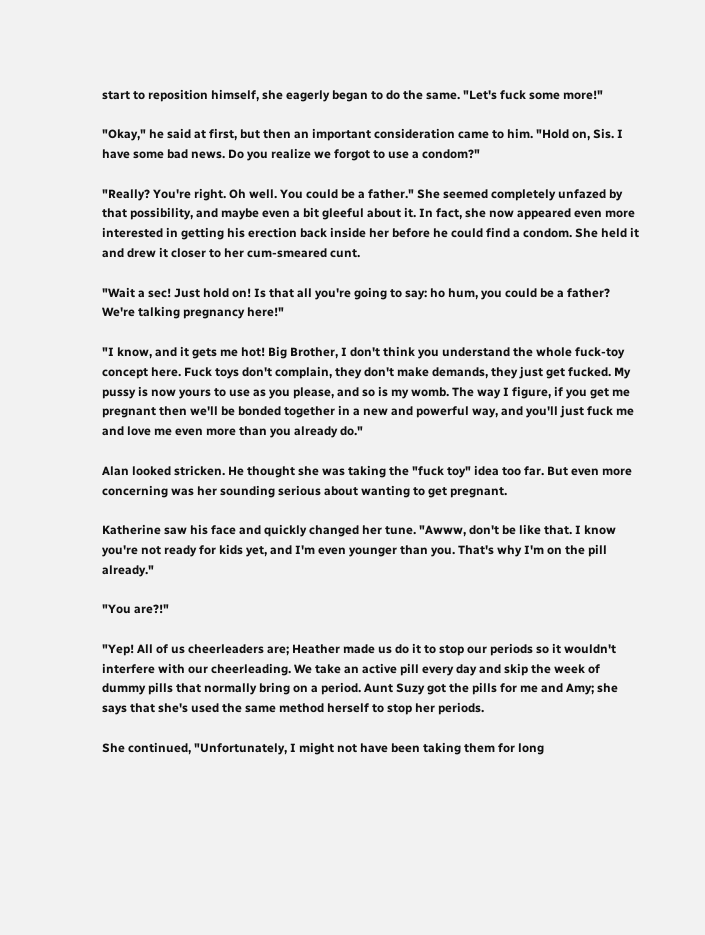start to reposition himself, she eagerly began to do the same. "Let's fuck some more!"

"Okay," he said at first, but then an important consideration came to him. "Hold on, Sis. I have some bad news. Do you realize we forgot to use a condom?"

"Really? You're right. Oh well. You could be a father." She seemed completely unfazed by that possibility, and maybe even a bit gleeful about it. In fact, she now appeared even more interested in getting his erection back inside her before he could find a condom. She held it and drew it closer to her cum-smeared cunt.

"Wait a sec! Just hold on! Is that all you're going to say: ho hum, you could be a father? We're talking pregnancy here!"

"I know, and it gets me hot! Big Brother, I don't think you understand the whole fuck-toy concept here. Fuck toys don't complain, they don't make demands, they just get fucked. My pussy is now yours to use as you please, and so is my womb. The way I figure, if you get me pregnant then we'll be bonded together in a new and powerful way, and you'll just fuck me and love me even more than you already do."

Alan looked stricken. He thought she was taking the "fuck toy" idea too far. But even more concerning was her sounding serious about wanting to get pregnant.

Katherine saw his face and quickly changed her tune. "Awww, don't be like that. I know you're not ready for kids yet, and I'm even younger than you. That's why I'm on the pill already."

"You are?!"

"Yep! All of us cheerleaders are; Heather made us do it to stop our periods so it wouldn't interfere with our cheerleading. We take an active pill every day and skip the week of dummy pills that normally bring on a period. Aunt Suzy got the pills for me and Amy; she says that she's used the same method herself to stop her periods.

She continued, "Unfortunately, I might not have been taking them for long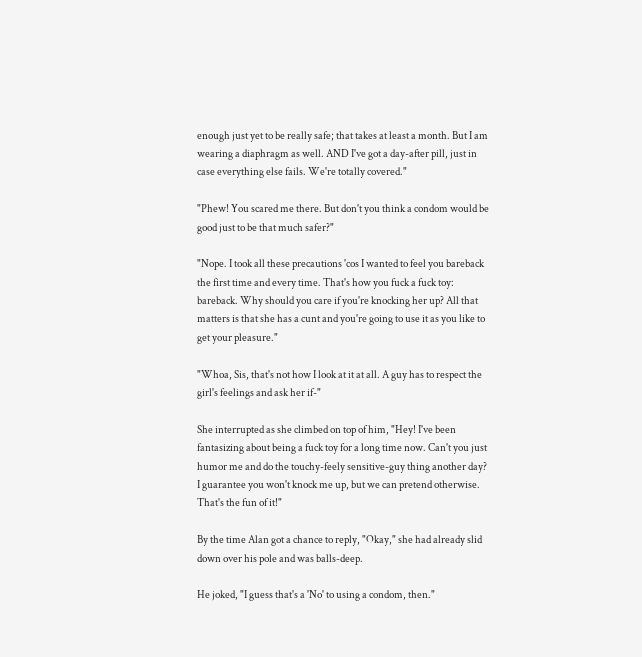enough just yet to be really safe; that takes at least a month. But I am wearing a diaphragm as well. AND I've got a day-after pill, just in case everything else fails. We're totally covered."

"Phew! You scared me there. But don't you think a condom would be good just to be that much safer?"

"Nope. I took all these precautions 'cos I wanted to feel you bareback the first time and every time. That's how you fuck a fuck toy: bareback. Why should you care if you're knocking her up? All that matters is that she has a cunt and you're going to use it as you like to get your pleasure."

"Whoa, Sis, that's not how I look at it at all. A guy has to respect the girl's feelings and ask her if-"

She interrupted as she climbed on top of him, "Hey! I've been fantasizing about being a fuck toy for a long time now. Can't you just humor me and do the touchy-feely sensitive-guy thing another day? I guarantee you won't knock me up, but we can pretend otherwise. That's the fun of it!"

By the time Alan got a chance to reply, "Okay," she had already slid down over his pole and was balls-deep.

He joked, "I guess that's a 'No' to using a condom, then."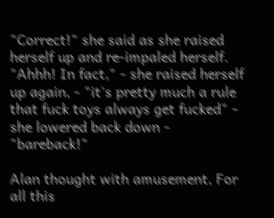"Correct!" she said as she raised herself up and re-impaled herself. "Ahhh! In fact," - she raised herself up again, - "it's pretty much a rule that fuck toys always get fucked" - she lowered back down - "bareback!"

Alan thought with amusement, For all this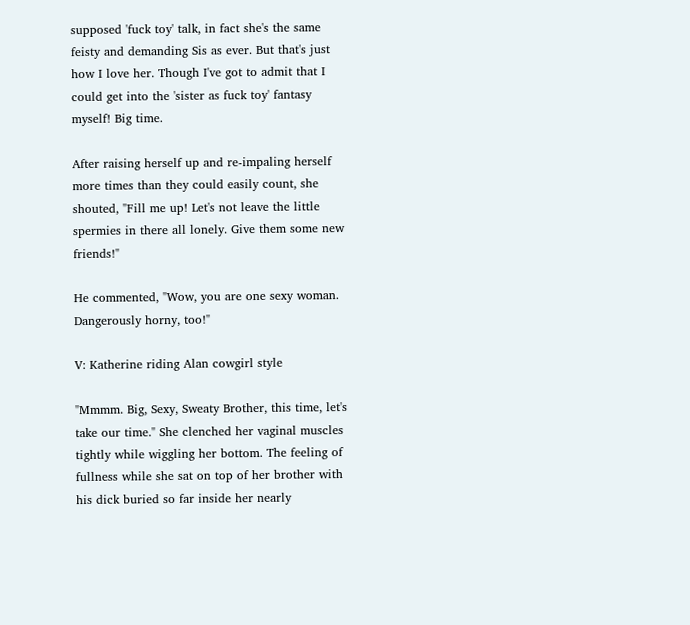supposed 'fuck toy' talk, in fact she's the same feisty and demanding Sis as ever. But that's just how I love her. Though I've got to admit that I could get into the 'sister as fuck toy' fantasy myself! Big time.

After raising herself up and re-impaling herself more times than they could easily count, she shouted, "Fill me up! Let's not leave the little spermies in there all lonely. Give them some new friends!"

He commented, "Wow, you are one sexy woman. Dangerously horny, too!"

V: Katherine riding Alan cowgirl style

"Mmmm. Big, Sexy, Sweaty Brother, this time, let's take our time." She clenched her vaginal muscles tightly while wiggling her bottom. The feeling of fullness while she sat on top of her brother with his dick buried so far inside her nearly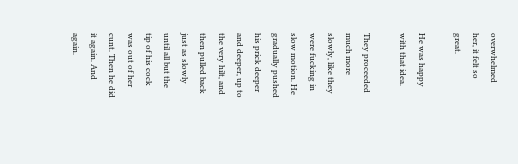overwhelmed her, it felt so great.

He was happy with that idea.

They proceeded much more slowly, like they were fucking in slow motion. He gradually pushed his prick deeper and deeper, up to the very hilt, and then pulled back just as slowly until all but the tip of his cock was out of her cunt. Then he did it again. And again.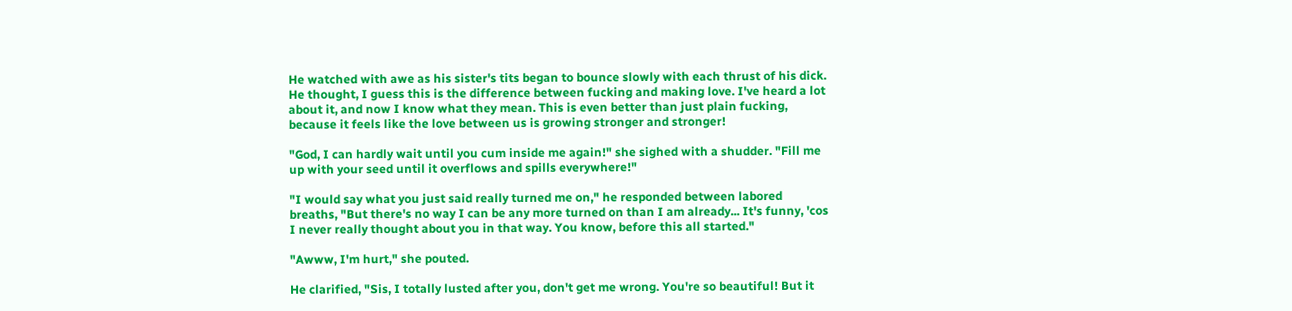He watched with awe as his sister's tits began to bounce slowly with each thrust of his dick. He thought, I guess this is the difference between fucking and making love. I've heard a lot about it, and now I know what they mean. This is even better than just plain fucking, because it feels like the love between us is growing stronger and stronger!

"God, I can hardly wait until you cum inside me again!" she sighed with a shudder. "Fill me up with your seed until it overflows and spills everywhere!"

"I would say what you just said really turned me on," he responded between labored breaths, "But there's no way I can be any more turned on than I am already... It's funny, 'cos I never really thought about you in that way. You know, before this all started."

"Awww, I'm hurt," she pouted.

He clarified, "Sis, I totally lusted after you, don't get me wrong. You're so beautiful! But it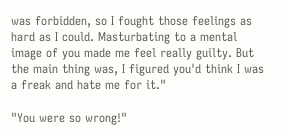was forbidden, so I fought those feelings as hard as I could. Masturbating to a mental image of you made me feel really guilty. But the main thing was, I figured you'd think I was a freak and hate me for it."

"You were so wrong!"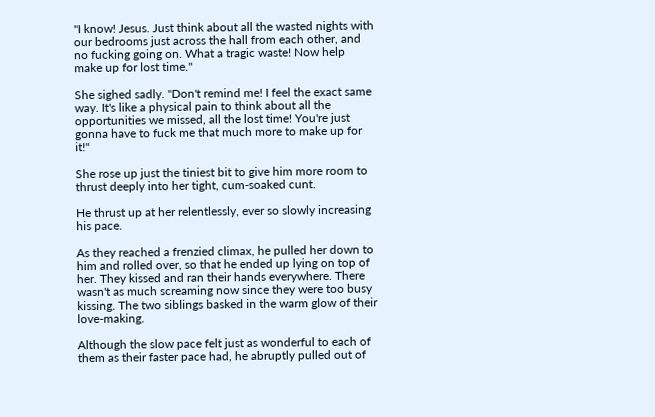"I know! Jesus. Just think about all the wasted nights with our bedrooms just across the hall from each other, and no fucking going on. What a tragic waste! Now help make up for lost time."

She sighed sadly. "Don't remind me! I feel the exact same way. It's like a physical pain to think about all the opportunities we missed, all the lost time! You're just gonna have to fuck me that much more to make up for it!"

She rose up just the tiniest bit to give him more room to thrust deeply into her tight, cum-soaked cunt.

He thrust up at her relentlessly, ever so slowly increasing his pace.

As they reached a frenzied climax, he pulled her down to him and rolled over, so that he ended up lying on top of her. They kissed and ran their hands everywhere. There wasn't as much screaming now since they were too busy kissing. The two siblings basked in the warm glow of their love-making.

Although the slow pace felt just as wonderful to each of them as their faster pace had, he abruptly pulled out of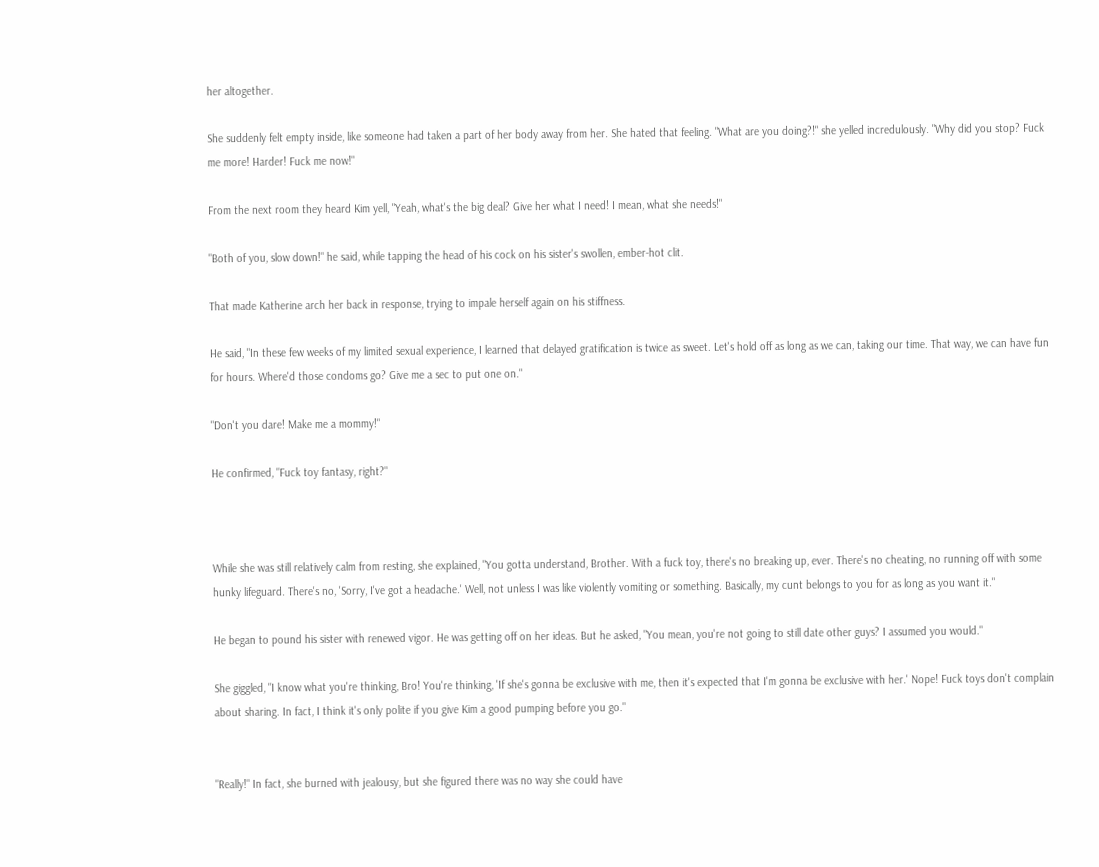her altogether.

She suddenly felt empty inside, like someone had taken a part of her body away from her. She hated that feeling. "What are you doing?!" she yelled incredulously. "Why did you stop? Fuck me more! Harder! Fuck me now!"

From the next room they heard Kim yell, "Yeah, what's the big deal? Give her what I need! I mean, what she needs!"

"Both of you, slow down!" he said, while tapping the head of his cock on his sister's swollen, ember-hot clit.

That made Katherine arch her back in response, trying to impale herself again on his stiffness.

He said, "In these few weeks of my limited sexual experience, I learned that delayed gratification is twice as sweet. Let's hold off as long as we can, taking our time. That way, we can have fun for hours. Where'd those condoms go? Give me a sec to put one on."

"Don't you dare! Make me a mommy!"

He confirmed, "Fuck toy fantasy, right?"



While she was still relatively calm from resting, she explained, "You gotta understand, Brother. With a fuck toy, there's no breaking up, ever. There's no cheating, no running off with some hunky lifeguard. There's no, 'Sorry, I've got a headache.' Well, not unless I was like violently vomiting or something. Basically, my cunt belongs to you for as long as you want it."

He began to pound his sister with renewed vigor. He was getting off on her ideas. But he asked, "You mean, you're not going to still date other guys? I assumed you would."

She giggled, "I know what you're thinking, Bro! You're thinking, 'If she's gonna be exclusive with me, then it's expected that I'm gonna be exclusive with her.' Nope! Fuck toys don't complain about sharing. In fact, I think it's only polite if you give Kim a good pumping before you go."


"Really!" In fact, she burned with jealousy, but she figured there was no way she could have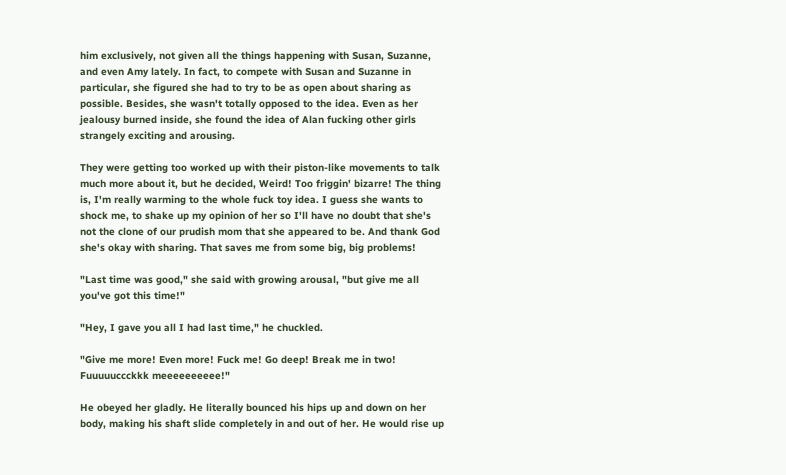him exclusively, not given all the things happening with Susan, Suzanne, and even Amy lately. In fact, to compete with Susan and Suzanne in particular, she figured she had to try to be as open about sharing as possible. Besides, she wasn't totally opposed to the idea. Even as her jealousy burned inside, she found the idea of Alan fucking other girls strangely exciting and arousing.

They were getting too worked up with their piston-like movements to talk much more about it, but he decided, Weird! Too friggin' bizarre! The thing is, I'm really warming to the whole fuck toy idea. I guess she wants to shock me, to shake up my opinion of her so I'll have no doubt that she's not the clone of our prudish mom that she appeared to be. And thank God she's okay with sharing. That saves me from some big, big problems!

"Last time was good," she said with growing arousal, "but give me all you've got this time!"

"Hey, I gave you all I had last time," he chuckled.

"Give me more! Even more! Fuck me! Go deep! Break me in two! Fuuuuuccckkk meeeeeeeeee!"

He obeyed her gladly. He literally bounced his hips up and down on her body, making his shaft slide completely in and out of her. He would rise up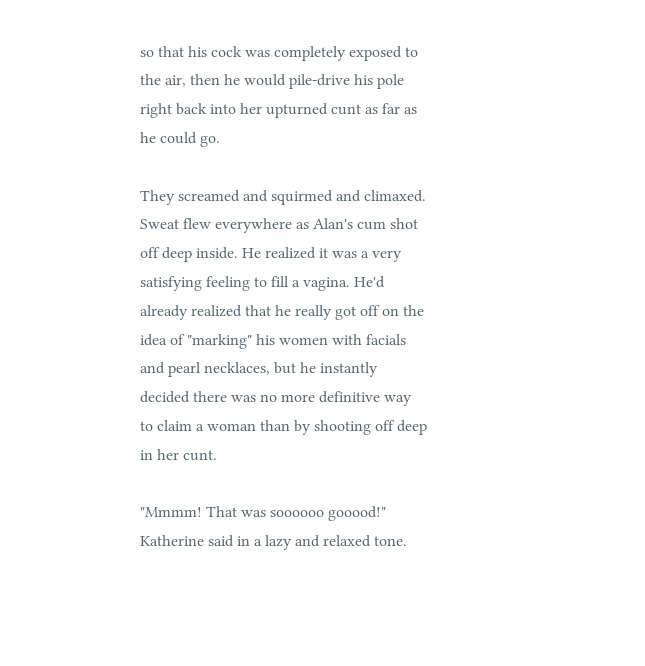so that his cock was completely exposed to the air, then he would pile-drive his pole right back into her upturned cunt as far as he could go.

They screamed and squirmed and climaxed. Sweat flew everywhere as Alan's cum shot off deep inside. He realized it was a very satisfying feeling to fill a vagina. He'd already realized that he really got off on the idea of "marking" his women with facials and pearl necklaces, but he instantly decided there was no more definitive way to claim a woman than by shooting off deep in her cunt.

"Mmmm! That was soooooo gooood!" Katherine said in a lazy and relaxed tone.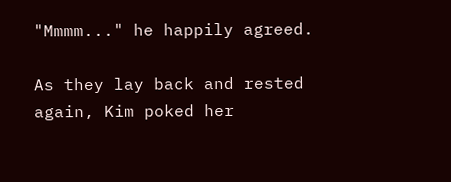"Mmmm..." he happily agreed.

As they lay back and rested again, Kim poked her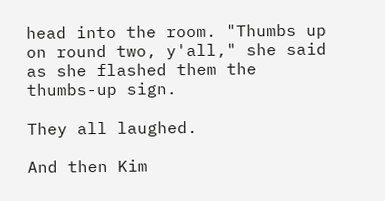head into the room. "Thumbs up on round two, y'all," she said as she flashed them the thumbs-up sign.

They all laughed.

And then Kim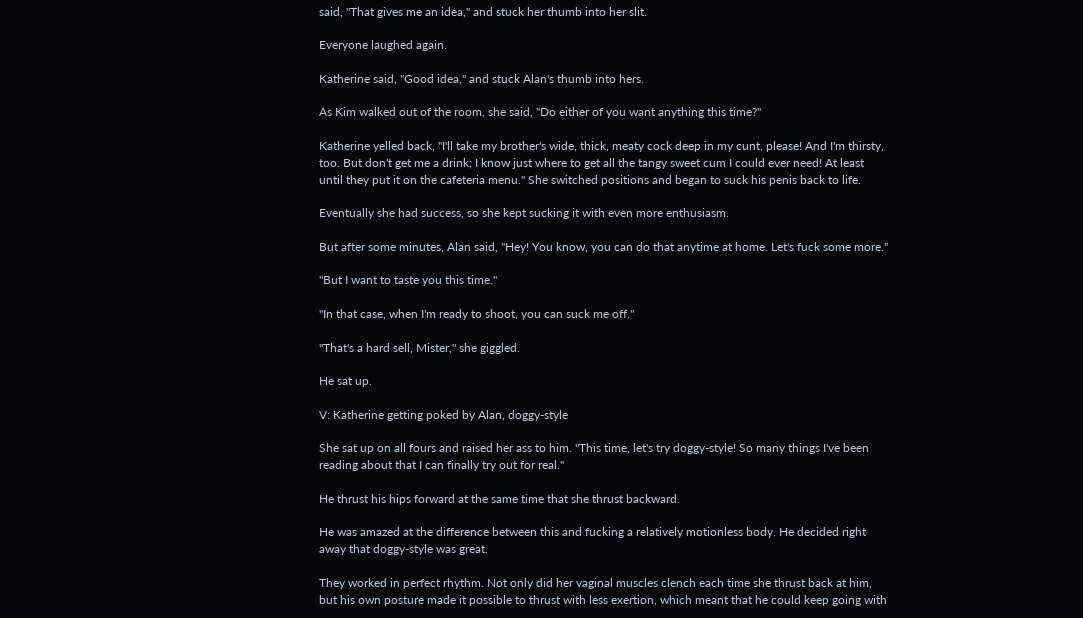said, "That gives me an idea," and stuck her thumb into her slit.

Everyone laughed again.

Katherine said, "Good idea," and stuck Alan's thumb into hers.

As Kim walked out of the room, she said, "Do either of you want anything this time?"

Katherine yelled back, "I'll take my brother's wide, thick, meaty cock deep in my cunt, please! And I'm thirsty, too. But don't get me a drink; I know just where to get all the tangy sweet cum I could ever need! At least until they put it on the cafeteria menu." She switched positions and began to suck his penis back to life.

Eventually she had success, so she kept sucking it with even more enthusiasm.

But after some minutes, Alan said, "Hey! You know, you can do that anytime at home. Let's fuck some more."

"But I want to taste you this time."

"In that case, when I'm ready to shoot, you can suck me off."

"That's a hard sell, Mister," she giggled.

He sat up.

V: Katherine getting poked by Alan, doggy-style

She sat up on all fours and raised her ass to him. "This time, let's try doggy-style! So many things I've been reading about that I can finally try out for real."

He thrust his hips forward at the same time that she thrust backward.

He was amazed at the difference between this and fucking a relatively motionless body. He decided right away that doggy-style was great.

They worked in perfect rhythm. Not only did her vaginal muscles clench each time she thrust back at him, but his own posture made it possible to thrust with less exertion, which meant that he could keep going with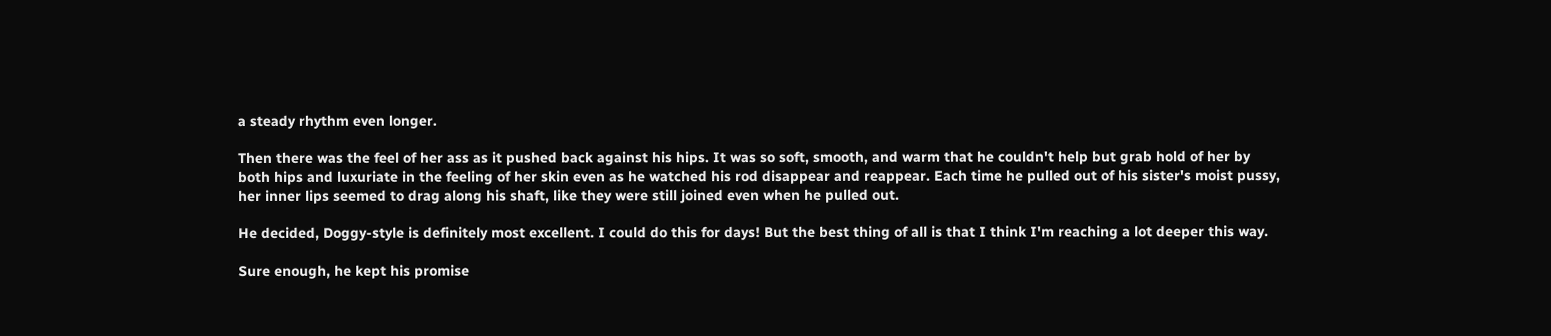a steady rhythm even longer.

Then there was the feel of her ass as it pushed back against his hips. It was so soft, smooth, and warm that he couldn't help but grab hold of her by both hips and luxuriate in the feeling of her skin even as he watched his rod disappear and reappear. Each time he pulled out of his sister's moist pussy, her inner lips seemed to drag along his shaft, like they were still joined even when he pulled out.

He decided, Doggy-style is definitely most excellent. I could do this for days! But the best thing of all is that I think I'm reaching a lot deeper this way.

Sure enough, he kept his promise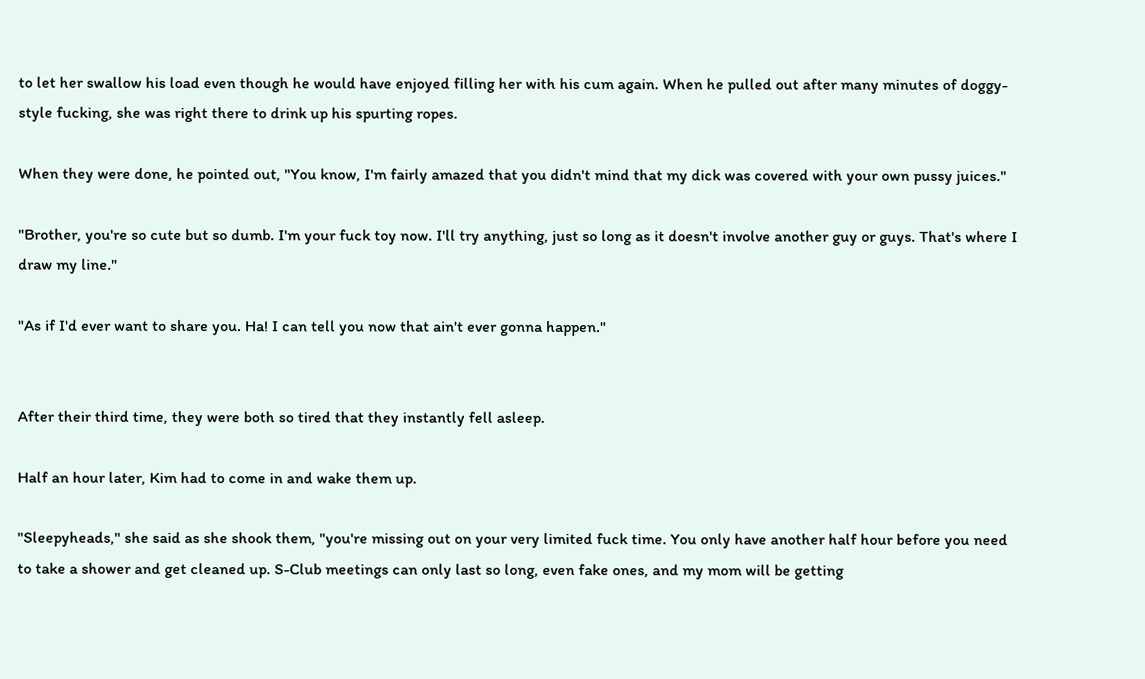to let her swallow his load even though he would have enjoyed filling her with his cum again. When he pulled out after many minutes of doggy-style fucking, she was right there to drink up his spurting ropes.

When they were done, he pointed out, "You know, I'm fairly amazed that you didn't mind that my dick was covered with your own pussy juices."

"Brother, you're so cute but so dumb. I'm your fuck toy now. I'll try anything, just so long as it doesn't involve another guy or guys. That's where I draw my line."

"As if I'd ever want to share you. Ha! I can tell you now that ain't ever gonna happen."


After their third time, they were both so tired that they instantly fell asleep.

Half an hour later, Kim had to come in and wake them up.

"Sleepyheads," she said as she shook them, "you're missing out on your very limited fuck time. You only have another half hour before you need to take a shower and get cleaned up. S-Club meetings can only last so long, even fake ones, and my mom will be getting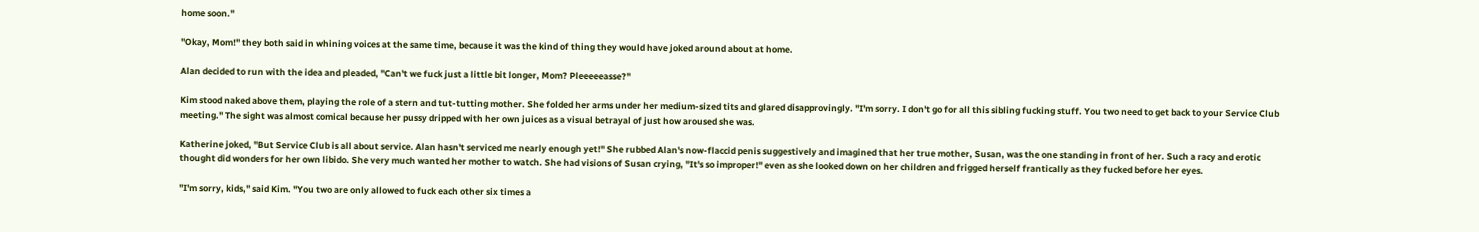home soon."

"Okay, Mom!" they both said in whining voices at the same time, because it was the kind of thing they would have joked around about at home.

Alan decided to run with the idea and pleaded, "Can't we fuck just a little bit longer, Mom? Pleeeeeasse?"

Kim stood naked above them, playing the role of a stern and tut-tutting mother. She folded her arms under her medium-sized tits and glared disapprovingly. "I'm sorry. I don't go for all this sibling fucking stuff. You two need to get back to your Service Club meeting." The sight was almost comical because her pussy dripped with her own juices as a visual betrayal of just how aroused she was.

Katherine joked, "But Service Club is all about service. Alan hasn't serviced me nearly enough yet!" She rubbed Alan's now-flaccid penis suggestively and imagined that her true mother, Susan, was the one standing in front of her. Such a racy and erotic thought did wonders for her own libido. She very much wanted her mother to watch. She had visions of Susan crying, "It's so improper!" even as she looked down on her children and frigged herself frantically as they fucked before her eyes.

"I'm sorry, kids," said Kim. "You two are only allowed to fuck each other six times a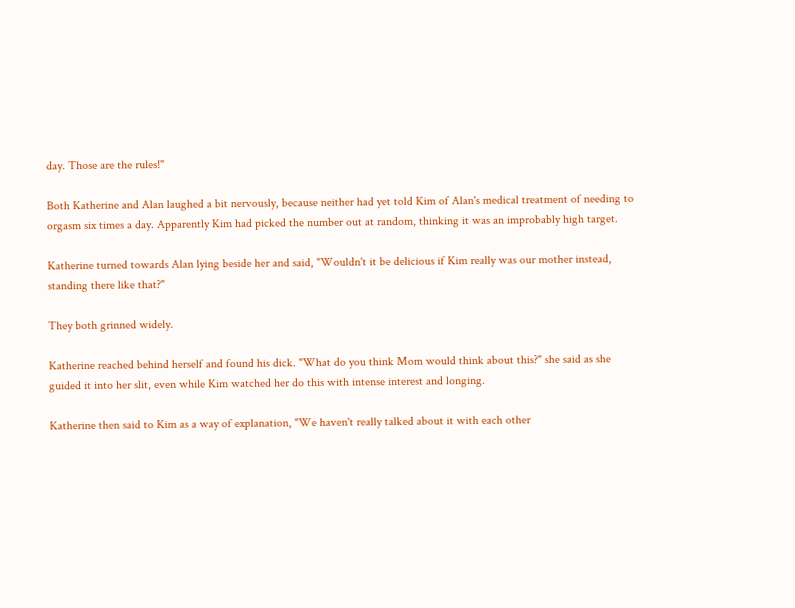day. Those are the rules!"

Both Katherine and Alan laughed a bit nervously, because neither had yet told Kim of Alan's medical treatment of needing to orgasm six times a day. Apparently Kim had picked the number out at random, thinking it was an improbably high target.

Katherine turned towards Alan lying beside her and said, "Wouldn't it be delicious if Kim really was our mother instead, standing there like that?"

They both grinned widely.

Katherine reached behind herself and found his dick. "What do you think Mom would think about this?" she said as she guided it into her slit, even while Kim watched her do this with intense interest and longing.

Katherine then said to Kim as a way of explanation, "We haven't really talked about it with each other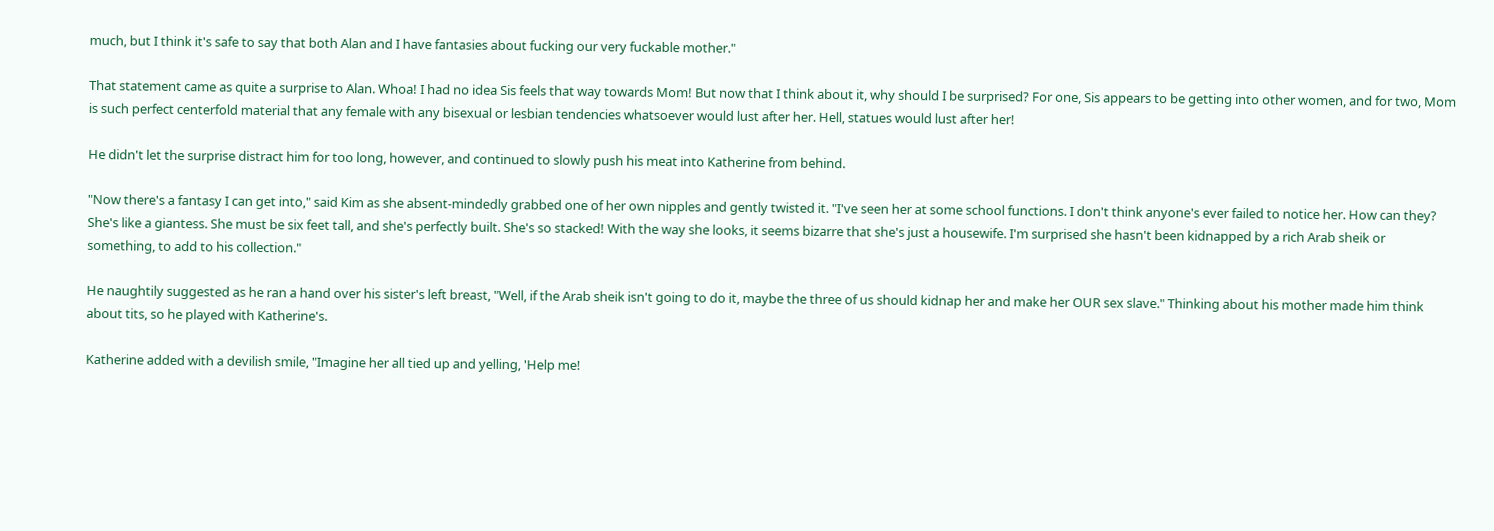much, but I think it's safe to say that both Alan and I have fantasies about fucking our very fuckable mother."

That statement came as quite a surprise to Alan. Whoa! I had no idea Sis feels that way towards Mom! But now that I think about it, why should I be surprised? For one, Sis appears to be getting into other women, and for two, Mom is such perfect centerfold material that any female with any bisexual or lesbian tendencies whatsoever would lust after her. Hell, statues would lust after her!

He didn't let the surprise distract him for too long, however, and continued to slowly push his meat into Katherine from behind.

"Now there's a fantasy I can get into," said Kim as she absent-mindedly grabbed one of her own nipples and gently twisted it. "I've seen her at some school functions. I don't think anyone's ever failed to notice her. How can they? She's like a giantess. She must be six feet tall, and she's perfectly built. She's so stacked! With the way she looks, it seems bizarre that she's just a housewife. I'm surprised she hasn't been kidnapped by a rich Arab sheik or something, to add to his collection."

He naughtily suggested as he ran a hand over his sister's left breast, "Well, if the Arab sheik isn't going to do it, maybe the three of us should kidnap her and make her OUR sex slave." Thinking about his mother made him think about tits, so he played with Katherine's.

Katherine added with a devilish smile, "Imagine her all tied up and yelling, 'Help me!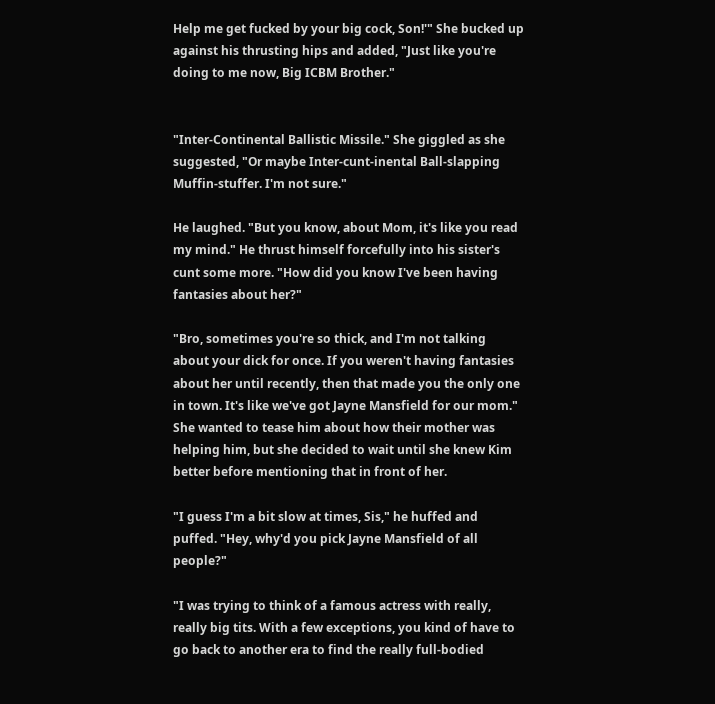Help me get fucked by your big cock, Son!'" She bucked up against his thrusting hips and added, "Just like you're doing to me now, Big ICBM Brother."


"Inter-Continental Ballistic Missile." She giggled as she suggested, "Or maybe Inter-cunt-inental Ball-slapping Muffin-stuffer. I'm not sure."

He laughed. "But you know, about Mom, it's like you read my mind." He thrust himself forcefully into his sister's cunt some more. "How did you know I've been having fantasies about her?"

"Bro, sometimes you're so thick, and I'm not talking about your dick for once. If you weren't having fantasies about her until recently, then that made you the only one in town. It's like we've got Jayne Mansfield for our mom." She wanted to tease him about how their mother was helping him, but she decided to wait until she knew Kim better before mentioning that in front of her.

"I guess I'm a bit slow at times, Sis," he huffed and puffed. "Hey, why'd you pick Jayne Mansfield of all people?"

"I was trying to think of a famous actress with really, really big tits. With a few exceptions, you kind of have to go back to another era to find the really full-bodied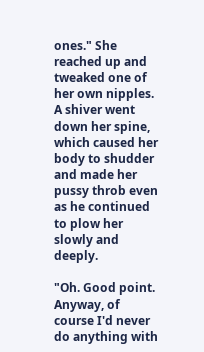ones." She reached up and tweaked one of her own nipples. A shiver went down her spine, which caused her body to shudder and made her pussy throb even as he continued to plow her slowly and deeply.

"Oh. Good point. Anyway, of course I'd never do anything with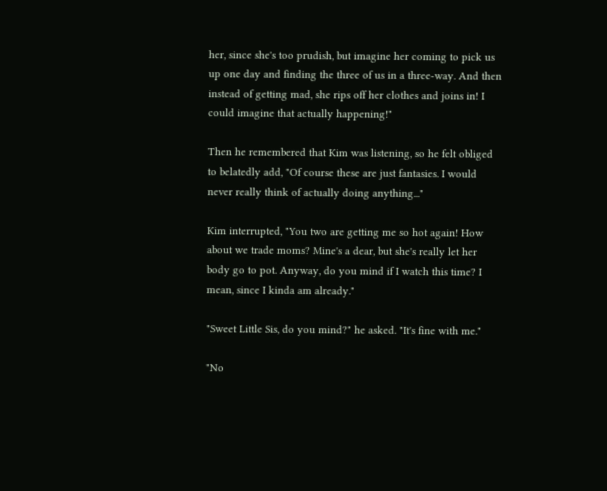her, since she's too prudish, but imagine her coming to pick us up one day and finding the three of us in a three-way. And then instead of getting mad, she rips off her clothes and joins in! I could imagine that actually happening!"

Then he remembered that Kim was listening, so he felt obliged to belatedly add, "Of course these are just fantasies. I would never really think of actually doing anything..."

Kim interrupted, "You two are getting me so hot again! How about we trade moms? Mine's a dear, but she's really let her body go to pot. Anyway, do you mind if I watch this time? I mean, since I kinda am already."

"Sweet Little Sis, do you mind?" he asked. "It's fine with me."

"No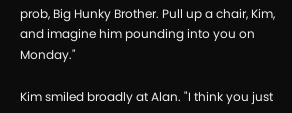prob, Big Hunky Brother. Pull up a chair, Kim, and imagine him pounding into you on Monday."

Kim smiled broadly at Alan. "I think you just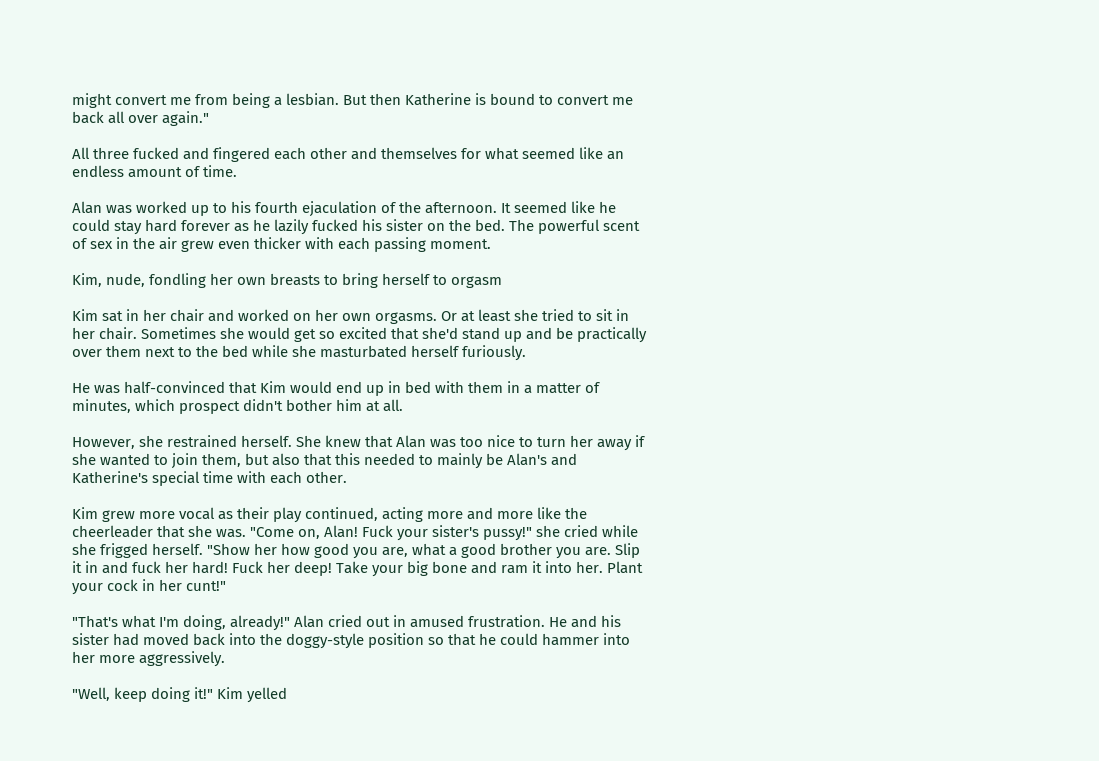might convert me from being a lesbian. But then Katherine is bound to convert me back all over again."

All three fucked and fingered each other and themselves for what seemed like an endless amount of time.

Alan was worked up to his fourth ejaculation of the afternoon. It seemed like he could stay hard forever as he lazily fucked his sister on the bed. The powerful scent of sex in the air grew even thicker with each passing moment.

Kim, nude, fondling her own breasts to bring herself to orgasm

Kim sat in her chair and worked on her own orgasms. Or at least she tried to sit in her chair. Sometimes she would get so excited that she'd stand up and be practically over them next to the bed while she masturbated herself furiously.

He was half-convinced that Kim would end up in bed with them in a matter of minutes, which prospect didn't bother him at all.

However, she restrained herself. She knew that Alan was too nice to turn her away if she wanted to join them, but also that this needed to mainly be Alan's and Katherine's special time with each other.

Kim grew more vocal as their play continued, acting more and more like the cheerleader that she was. "Come on, Alan! Fuck your sister's pussy!" she cried while she frigged herself. "Show her how good you are, what a good brother you are. Slip it in and fuck her hard! Fuck her deep! Take your big bone and ram it into her. Plant your cock in her cunt!"

"That's what I'm doing, already!" Alan cried out in amused frustration. He and his sister had moved back into the doggy-style position so that he could hammer into her more aggressively.

"Well, keep doing it!" Kim yelled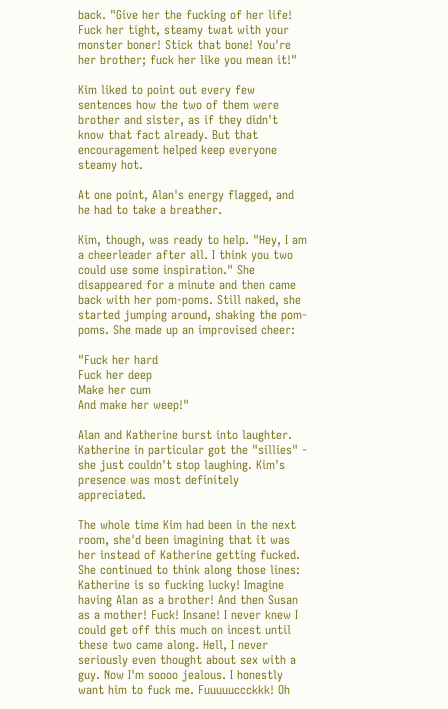back. "Give her the fucking of her life! Fuck her tight, steamy twat with your monster boner! Stick that bone! You're her brother; fuck her like you mean it!"

Kim liked to point out every few sentences how the two of them were brother and sister, as if they didn't know that fact already. But that encouragement helped keep everyone steamy hot.

At one point, Alan's energy flagged, and he had to take a breather.

Kim, though, was ready to help. "Hey, I am a cheerleader after all. I think you two could use some inspiration." She disappeared for a minute and then came back with her pom-poms. Still naked, she started jumping around, shaking the pom-poms. She made up an improvised cheer:

"Fuck her hard
Fuck her deep
Make her cum
And make her weep!"

Alan and Katherine burst into laughter. Katherine in particular got the "sillies" - she just couldn't stop laughing. Kim's presence was most definitely appreciated.

The whole time Kim had been in the next room, she'd been imagining that it was her instead of Katherine getting fucked. She continued to think along those lines: Katherine is so fucking lucky! Imagine having Alan as a brother! And then Susan as a mother! Fuck! Insane! I never knew I could get off this much on incest until these two came along. Hell, I never seriously even thought about sex with a guy. Now I'm soooo jealous. I honestly want him to fuck me. Fuuuuuccckkk! Oh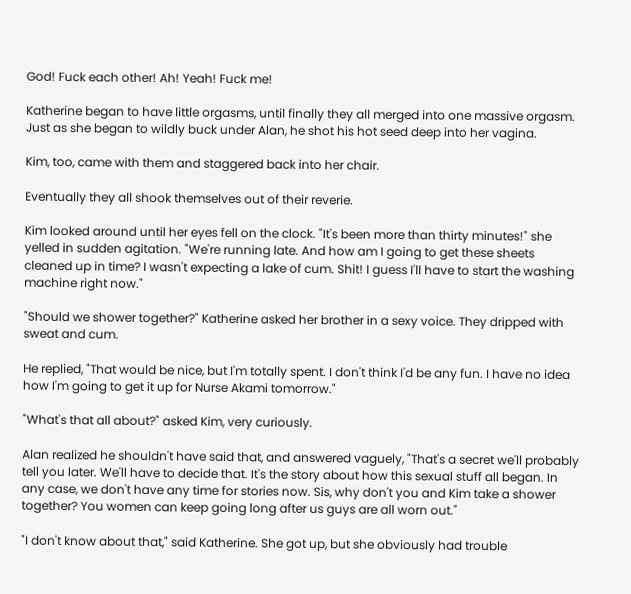God! Fuck each other! Ah! Yeah! Fuck me!

Katherine began to have little orgasms, until finally they all merged into one massive orgasm. Just as she began to wildly buck under Alan, he shot his hot seed deep into her vagina.

Kim, too, came with them and staggered back into her chair.

Eventually they all shook themselves out of their reverie.

Kim looked around until her eyes fell on the clock. "It's been more than thirty minutes!" she yelled in sudden agitation. "We're running late. And how am I going to get these sheets cleaned up in time? I wasn't expecting a lake of cum. Shit! I guess I'll have to start the washing machine right now."

"Should we shower together?" Katherine asked her brother in a sexy voice. They dripped with sweat and cum.

He replied, "That would be nice, but I'm totally spent. I don't think I'd be any fun. I have no idea how I'm going to get it up for Nurse Akami tomorrow."

"What's that all about?" asked Kim, very curiously.

Alan realized he shouldn't have said that, and answered vaguely, "That's a secret we'll probably tell you later. We'll have to decide that. It's the story about how this sexual stuff all began. In any case, we don't have any time for stories now. Sis, why don't you and Kim take a shower together? You women can keep going long after us guys are all worn out."

"I don't know about that," said Katherine. She got up, but she obviously had trouble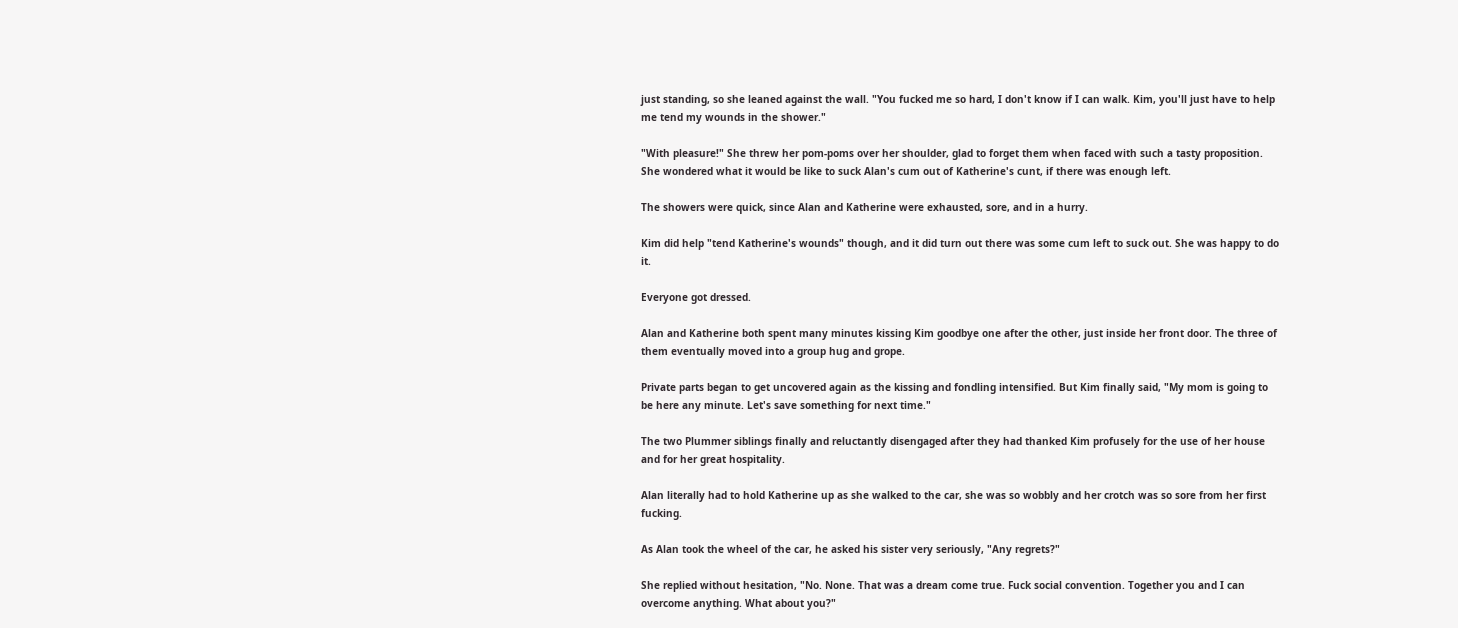just standing, so she leaned against the wall. "You fucked me so hard, I don't know if I can walk. Kim, you'll just have to help me tend my wounds in the shower."

"With pleasure!" She threw her pom-poms over her shoulder, glad to forget them when faced with such a tasty proposition. She wondered what it would be like to suck Alan's cum out of Katherine's cunt, if there was enough left.

The showers were quick, since Alan and Katherine were exhausted, sore, and in a hurry.

Kim did help "tend Katherine's wounds" though, and it did turn out there was some cum left to suck out. She was happy to do it.

Everyone got dressed.

Alan and Katherine both spent many minutes kissing Kim goodbye one after the other, just inside her front door. The three of them eventually moved into a group hug and grope.

Private parts began to get uncovered again as the kissing and fondling intensified. But Kim finally said, "My mom is going to be here any minute. Let's save something for next time."

The two Plummer siblings finally and reluctantly disengaged after they had thanked Kim profusely for the use of her house and for her great hospitality.

Alan literally had to hold Katherine up as she walked to the car, she was so wobbly and her crotch was so sore from her first fucking.

As Alan took the wheel of the car, he asked his sister very seriously, "Any regrets?"

She replied without hesitation, "No. None. That was a dream come true. Fuck social convention. Together you and I can overcome anything. What about you?"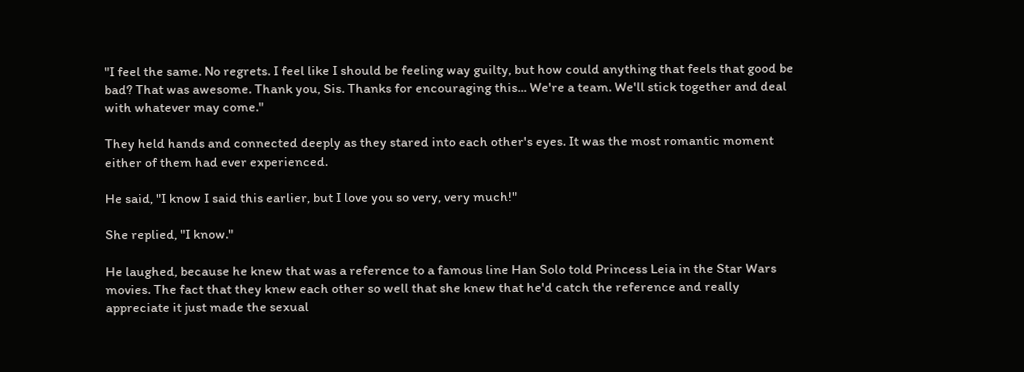"I feel the same. No regrets. I feel like I should be feeling way guilty, but how could anything that feels that good be bad? That was awesome. Thank you, Sis. Thanks for encouraging this... We're a team. We'll stick together and deal with whatever may come."

They held hands and connected deeply as they stared into each other's eyes. It was the most romantic moment either of them had ever experienced.

He said, "I know I said this earlier, but I love you so very, very much!"

She replied, "I know."

He laughed, because he knew that was a reference to a famous line Han Solo told Princess Leia in the Star Wars movies. The fact that they knew each other so well that she knew that he'd catch the reference and really appreciate it just made the sexual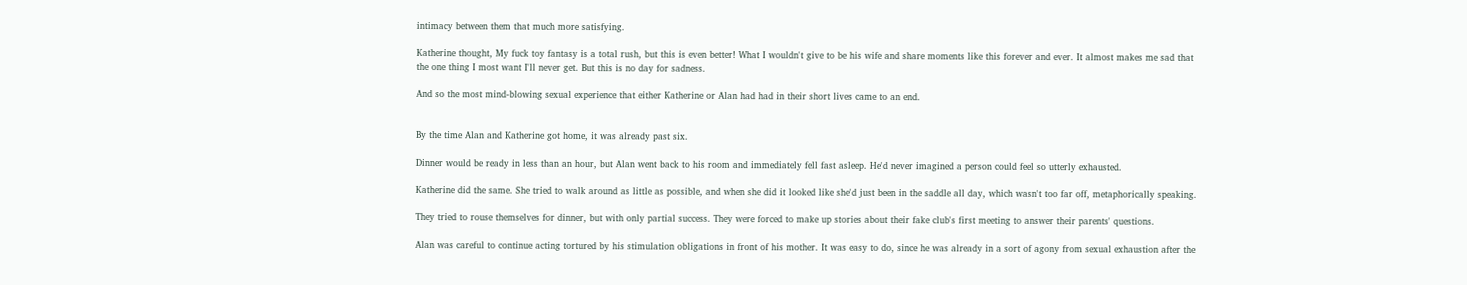intimacy between them that much more satisfying.

Katherine thought, My fuck toy fantasy is a total rush, but this is even better! What I wouldn't give to be his wife and share moments like this forever and ever. It almost makes me sad that the one thing I most want I'll never get. But this is no day for sadness.

And so the most mind-blowing sexual experience that either Katherine or Alan had had in their short lives came to an end.


By the time Alan and Katherine got home, it was already past six.

Dinner would be ready in less than an hour, but Alan went back to his room and immediately fell fast asleep. He'd never imagined a person could feel so utterly exhausted.

Katherine did the same. She tried to walk around as little as possible, and when she did it looked like she'd just been in the saddle all day, which wasn't too far off, metaphorically speaking.

They tried to rouse themselves for dinner, but with only partial success. They were forced to make up stories about their fake club's first meeting to answer their parents' questions.

Alan was careful to continue acting tortured by his stimulation obligations in front of his mother. It was easy to do, since he was already in a sort of agony from sexual exhaustion after the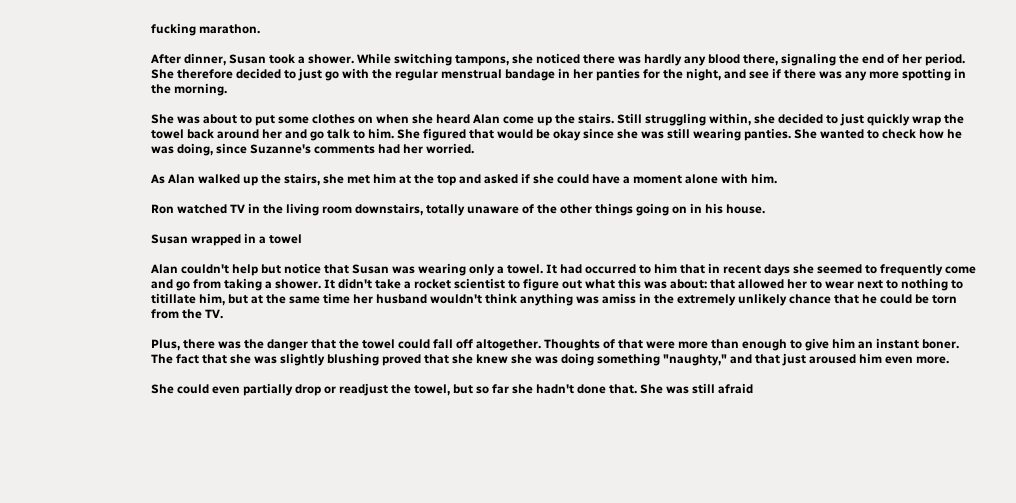fucking marathon.

After dinner, Susan took a shower. While switching tampons, she noticed there was hardly any blood there, signaling the end of her period. She therefore decided to just go with the regular menstrual bandage in her panties for the night, and see if there was any more spotting in the morning.

She was about to put some clothes on when she heard Alan come up the stairs. Still struggling within, she decided to just quickly wrap the towel back around her and go talk to him. She figured that would be okay since she was still wearing panties. She wanted to check how he was doing, since Suzanne's comments had her worried.

As Alan walked up the stairs, she met him at the top and asked if she could have a moment alone with him.

Ron watched TV in the living room downstairs, totally unaware of the other things going on in his house.

Susan wrapped in a towel

Alan couldn't help but notice that Susan was wearing only a towel. It had occurred to him that in recent days she seemed to frequently come and go from taking a shower. It didn't take a rocket scientist to figure out what this was about: that allowed her to wear next to nothing to titillate him, but at the same time her husband wouldn't think anything was amiss in the extremely unlikely chance that he could be torn from the TV.

Plus, there was the danger that the towel could fall off altogether. Thoughts of that were more than enough to give him an instant boner. The fact that she was slightly blushing proved that she knew she was doing something "naughty," and that just aroused him even more.

She could even partially drop or readjust the towel, but so far she hadn't done that. She was still afraid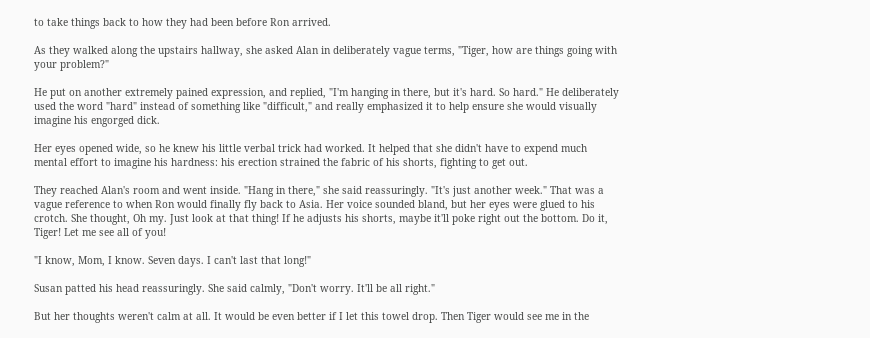to take things back to how they had been before Ron arrived.

As they walked along the upstairs hallway, she asked Alan in deliberately vague terms, "Tiger, how are things going with your problem?"

He put on another extremely pained expression, and replied, "I'm hanging in there, but it's hard. So hard." He deliberately used the word "hard" instead of something like "difficult," and really emphasized it to help ensure she would visually imagine his engorged dick.

Her eyes opened wide, so he knew his little verbal trick had worked. It helped that she didn't have to expend much mental effort to imagine his hardness: his erection strained the fabric of his shorts, fighting to get out.

They reached Alan's room and went inside. "Hang in there," she said reassuringly. "It's just another week." That was a vague reference to when Ron would finally fly back to Asia. Her voice sounded bland, but her eyes were glued to his crotch. She thought, Oh my. Just look at that thing! If he adjusts his shorts, maybe it'll poke right out the bottom. Do it, Tiger! Let me see all of you!

"I know, Mom, I know. Seven days. I can't last that long!"

Susan patted his head reassuringly. She said calmly, "Don't worry. It'll be all right."

But her thoughts weren't calm at all. It would be even better if I let this towel drop. Then Tiger would see me in the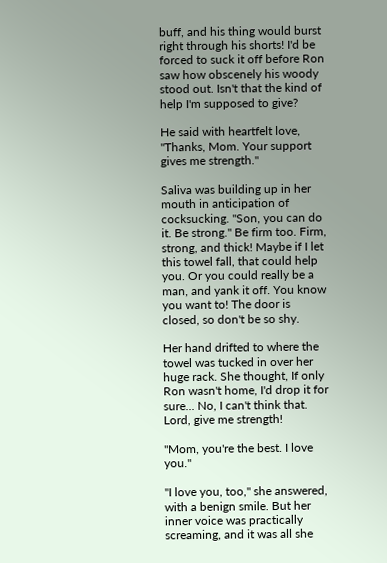buff, and his thing would burst right through his shorts! I'd be forced to suck it off before Ron saw how obscenely his woody stood out. Isn't that the kind of help I'm supposed to give?

He said with heartfelt love, "Thanks, Mom. Your support gives me strength."

Saliva was building up in her mouth in anticipation of cocksucking. "Son, you can do it. Be strong." Be firm too. Firm, strong, and thick! Maybe if I let this towel fall, that could help you. Or you could really be a man, and yank it off. You know you want to! The door is closed, so don't be so shy.

Her hand drifted to where the towel was tucked in over her huge rack. She thought, If only Ron wasn't home, I'd drop it for sure... No, I can't think that. Lord, give me strength!

"Mom, you're the best. I love you."

"I love you, too," she answered, with a benign smile. But her inner voice was practically screaming, and it was all she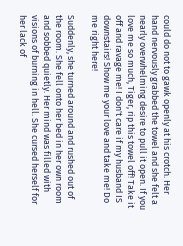could do not to gawk openly at his crotch. Her hand nervously grabbed the towel and she felt a nearly overwhelming desire to pull it open. If you love me so much, Tiger, rip this towel off! Take it off and ravage me! I don't care if my husband IS downstairs! Show me your love and take me! Do me right here!

Suddenly, she turned around and rushed out of the room. She fell onto her bed in her own room and sobbed quietly. Her mind was filled with visions of burning in hell. She cursed herself for her lack of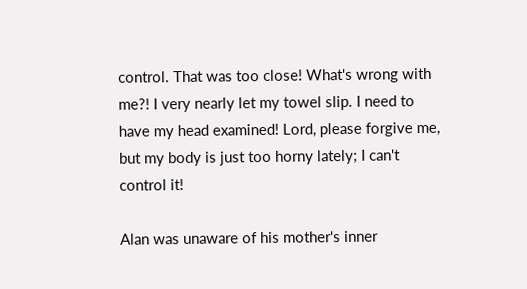control. That was too close! What's wrong with me?! I very nearly let my towel slip. I need to have my head examined! Lord, please forgive me, but my body is just too horny lately; I can't control it!

Alan was unaware of his mother's inner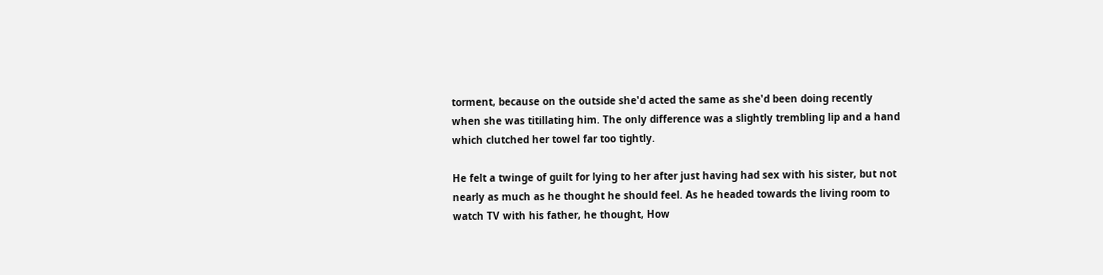torment, because on the outside she'd acted the same as she'd been doing recently when she was titillating him. The only difference was a slightly trembling lip and a hand which clutched her towel far too tightly.

He felt a twinge of guilt for lying to her after just having had sex with his sister, but not nearly as much as he thought he should feel. As he headed towards the living room to watch TV with his father, he thought, How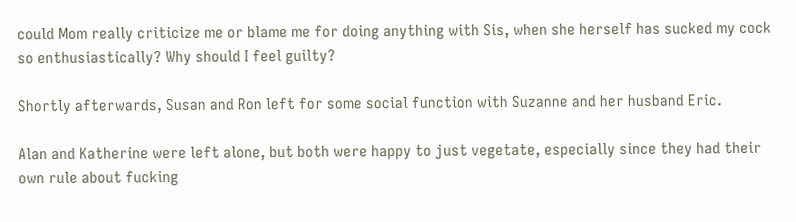could Mom really criticize me or blame me for doing anything with Sis, when she herself has sucked my cock so enthusiastically? Why should I feel guilty?

Shortly afterwards, Susan and Ron left for some social function with Suzanne and her husband Eric.

Alan and Katherine were left alone, but both were happy to just vegetate, especially since they had their own rule about fucking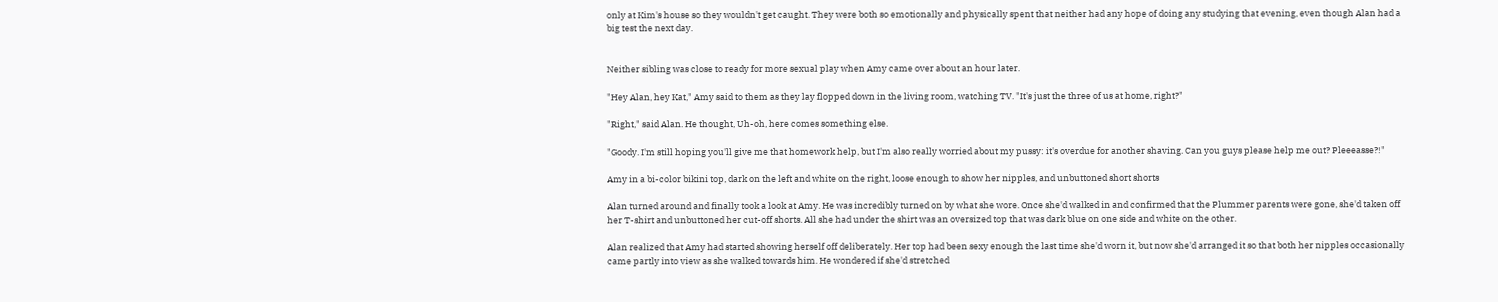only at Kim's house so they wouldn't get caught. They were both so emotionally and physically spent that neither had any hope of doing any studying that evening, even though Alan had a big test the next day.


Neither sibling was close to ready for more sexual play when Amy came over about an hour later.

"Hey Alan, hey Kat," Amy said to them as they lay flopped down in the living room, watching TV. "It's just the three of us at home, right?"

"Right," said Alan. He thought, Uh-oh, here comes something else.

"Goody. I'm still hoping you'll give me that homework help, but I'm also really worried about my pussy: it's overdue for another shaving. Can you guys please help me out? Pleeeasse?!"

Amy in a bi-color bikini top, dark on the left and white on the right, loose enough to show her nipples, and unbuttoned short shorts

Alan turned around and finally took a look at Amy. He was incredibly turned on by what she wore. Once she'd walked in and confirmed that the Plummer parents were gone, she'd taken off her T-shirt and unbuttoned her cut-off shorts. All she had under the shirt was an oversized top that was dark blue on one side and white on the other.

Alan realized that Amy had started showing herself off deliberately. Her top had been sexy enough the last time she'd worn it, but now she'd arranged it so that both her nipples occasionally came partly into view as she walked towards him. He wondered if she'd stretched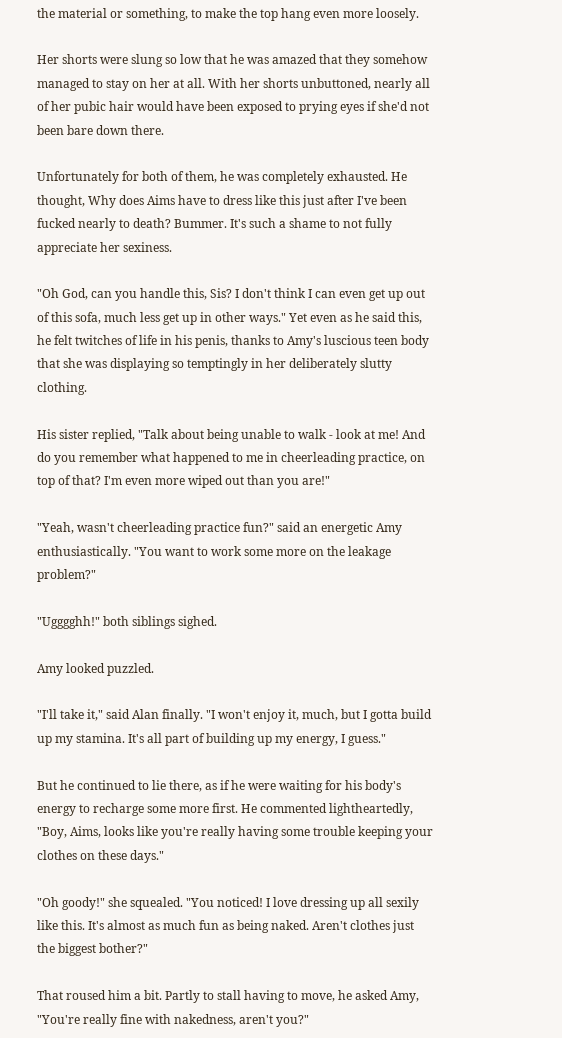the material or something, to make the top hang even more loosely.

Her shorts were slung so low that he was amazed that they somehow managed to stay on her at all. With her shorts unbuttoned, nearly all of her pubic hair would have been exposed to prying eyes if she'd not been bare down there.

Unfortunately for both of them, he was completely exhausted. He thought, Why does Aims have to dress like this just after I've been fucked nearly to death? Bummer. It's such a shame to not fully appreciate her sexiness.

"Oh God, can you handle this, Sis? I don't think I can even get up out of this sofa, much less get up in other ways." Yet even as he said this, he felt twitches of life in his penis, thanks to Amy's luscious teen body that she was displaying so temptingly in her deliberately slutty clothing.

His sister replied, "Talk about being unable to walk - look at me! And do you remember what happened to me in cheerleading practice, on top of that? I'm even more wiped out than you are!"

"Yeah, wasn't cheerleading practice fun?" said an energetic Amy enthusiastically. "You want to work some more on the leakage problem?"

"Ugggghh!" both siblings sighed.

Amy looked puzzled.

"I'll take it," said Alan finally. "I won't enjoy it, much, but I gotta build up my stamina. It's all part of building up my energy, I guess."

But he continued to lie there, as if he were waiting for his body's energy to recharge some more first. He commented lightheartedly, "Boy, Aims, looks like you're really having some trouble keeping your clothes on these days."

"Oh goody!" she squealed. "You noticed! I love dressing up all sexily like this. It's almost as much fun as being naked. Aren't clothes just the biggest bother?"

That roused him a bit. Partly to stall having to move, he asked Amy, "You're really fine with nakedness, aren't you?"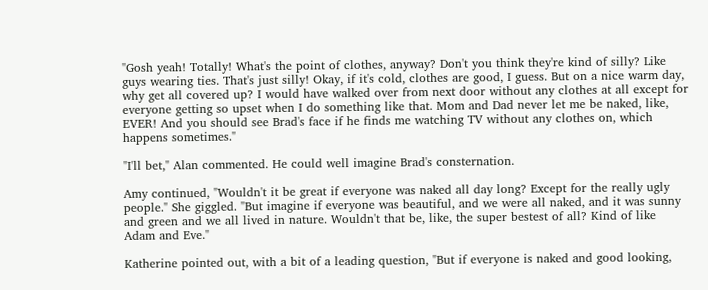"Gosh yeah! Totally! What's the point of clothes, anyway? Don't you think they're kind of silly? Like guys wearing ties. That's just silly! Okay, if it's cold, clothes are good, I guess. But on a nice warm day, why get all covered up? I would have walked over from next door without any clothes at all except for everyone getting so upset when I do something like that. Mom and Dad never let me be naked, like, EVER! And you should see Brad's face if he finds me watching TV without any clothes on, which happens sometimes."

"I'll bet," Alan commented. He could well imagine Brad's consternation.

Amy continued, "Wouldn't it be great if everyone was naked all day long? Except for the really ugly people." She giggled. "But imagine if everyone was beautiful, and we were all naked, and it was sunny and green and we all lived in nature. Wouldn't that be, like, the super bestest of all? Kind of like Adam and Eve."

Katherine pointed out, with a bit of a leading question, "But if everyone is naked and good looking,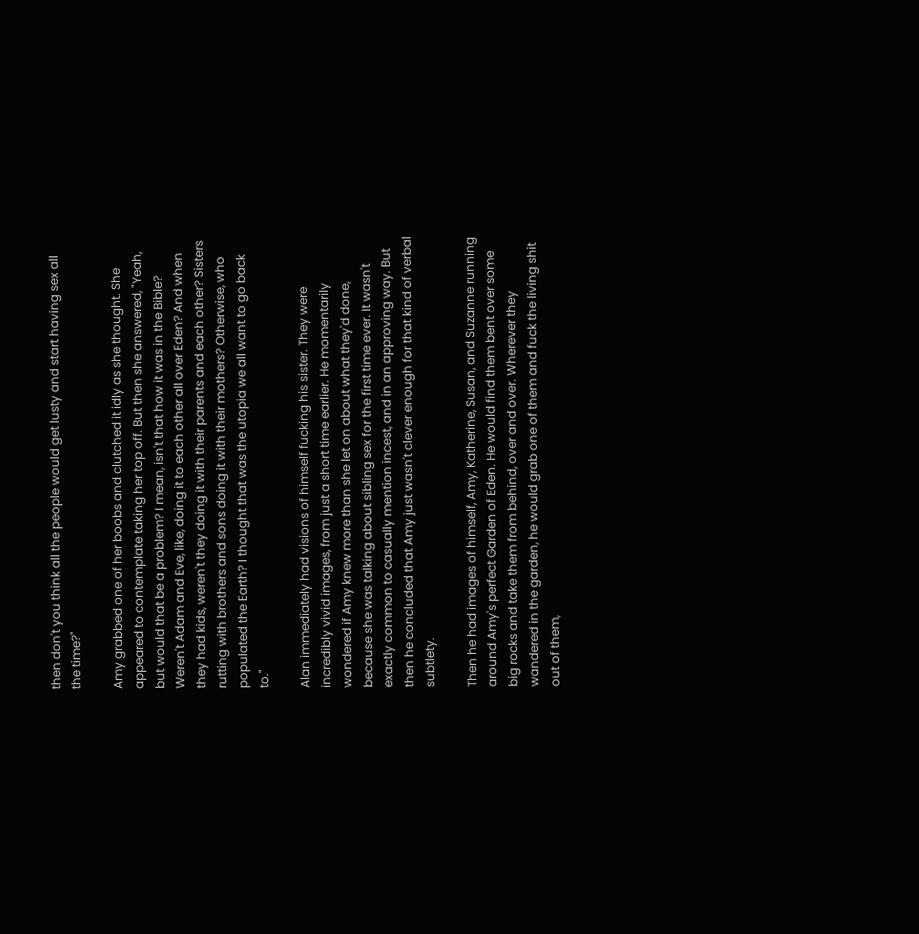then don't you think all the people would get lusty and start having sex all the time?"

Amy grabbed one of her boobs and clutched it idly as she thought. She appeared to contemplate taking her top off. But then she answered, "Yeah, but would that be a problem? I mean, isn't that how it was in the Bible? Weren't Adam and Eve, like, doing it to each other all over Eden? And when they had kids, weren't they doing it with their parents and each other? Sisters rutting with brothers and sons doing it with their mothers? Otherwise, who populated the Earth? I thought that was the utopia we all want to go back to."

Alan immediately had visions of himself fucking his sister. They were incredibly vivid images, from just a short time earlier. He momentarily wondered if Amy knew more than she let on about what they'd done, because she was talking about sibling sex for the first time ever. It wasn't exactly common to casually mention incest, and in an approving way. But then he concluded that Amy just wasn't clever enough for that kind of verbal subtlety.

Then he had images of himself, Amy, Katherine, Susan, and Suzanne running around Amy's perfect Garden of Eden. He would find them bent over some big rocks and take them from behind, over and over. Wherever they wandered in the garden, he would grab one of them and fuck the living shit out of them,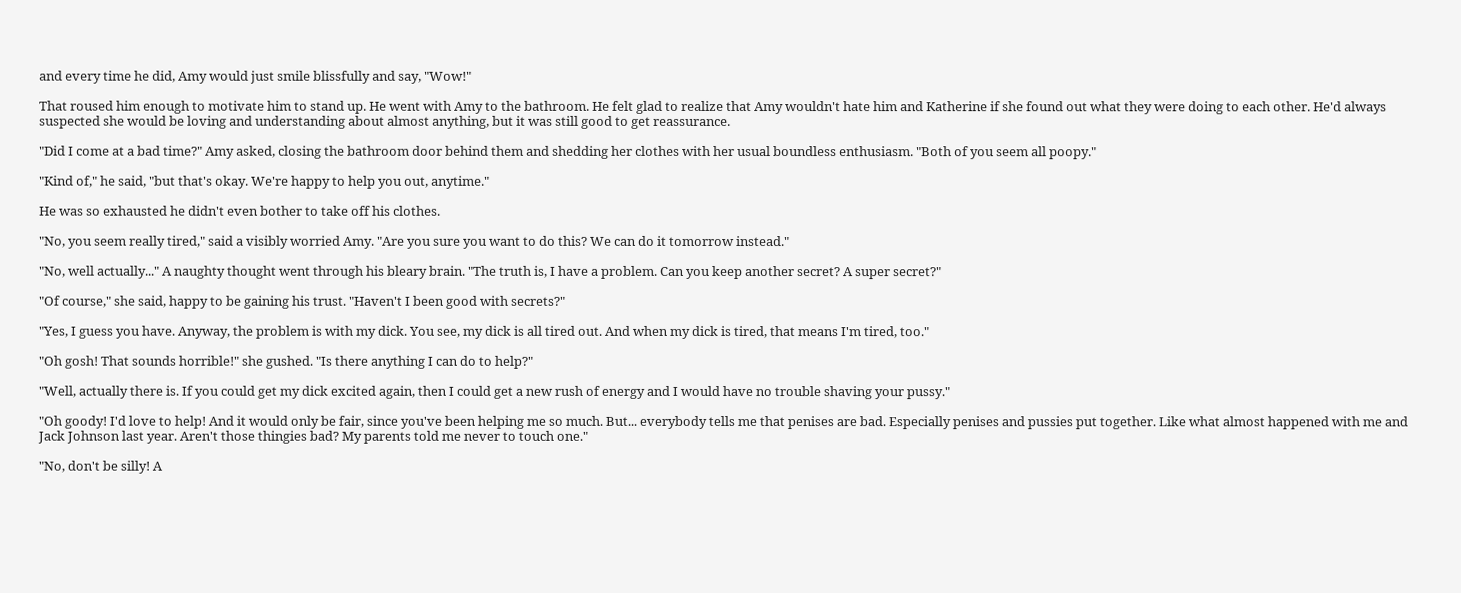and every time he did, Amy would just smile blissfully and say, "Wow!"

That roused him enough to motivate him to stand up. He went with Amy to the bathroom. He felt glad to realize that Amy wouldn't hate him and Katherine if she found out what they were doing to each other. He'd always suspected she would be loving and understanding about almost anything, but it was still good to get reassurance.

"Did I come at a bad time?" Amy asked, closing the bathroom door behind them and shedding her clothes with her usual boundless enthusiasm. "Both of you seem all poopy."

"Kind of," he said, "but that's okay. We're happy to help you out, anytime."

He was so exhausted he didn't even bother to take off his clothes.

"No, you seem really tired," said a visibly worried Amy. "Are you sure you want to do this? We can do it tomorrow instead."

"No, well actually..." A naughty thought went through his bleary brain. "The truth is, I have a problem. Can you keep another secret? A super secret?"

"Of course," she said, happy to be gaining his trust. "Haven't I been good with secrets?"

"Yes, I guess you have. Anyway, the problem is with my dick. You see, my dick is all tired out. And when my dick is tired, that means I'm tired, too."

"Oh gosh! That sounds horrible!" she gushed. "Is there anything I can do to help?"

"Well, actually there is. If you could get my dick excited again, then I could get a new rush of energy and I would have no trouble shaving your pussy."

"Oh goody! I'd love to help! And it would only be fair, since you've been helping me so much. But... everybody tells me that penises are bad. Especially penises and pussies put together. Like what almost happened with me and Jack Johnson last year. Aren't those thingies bad? My parents told me never to touch one."

"No, don't be silly! A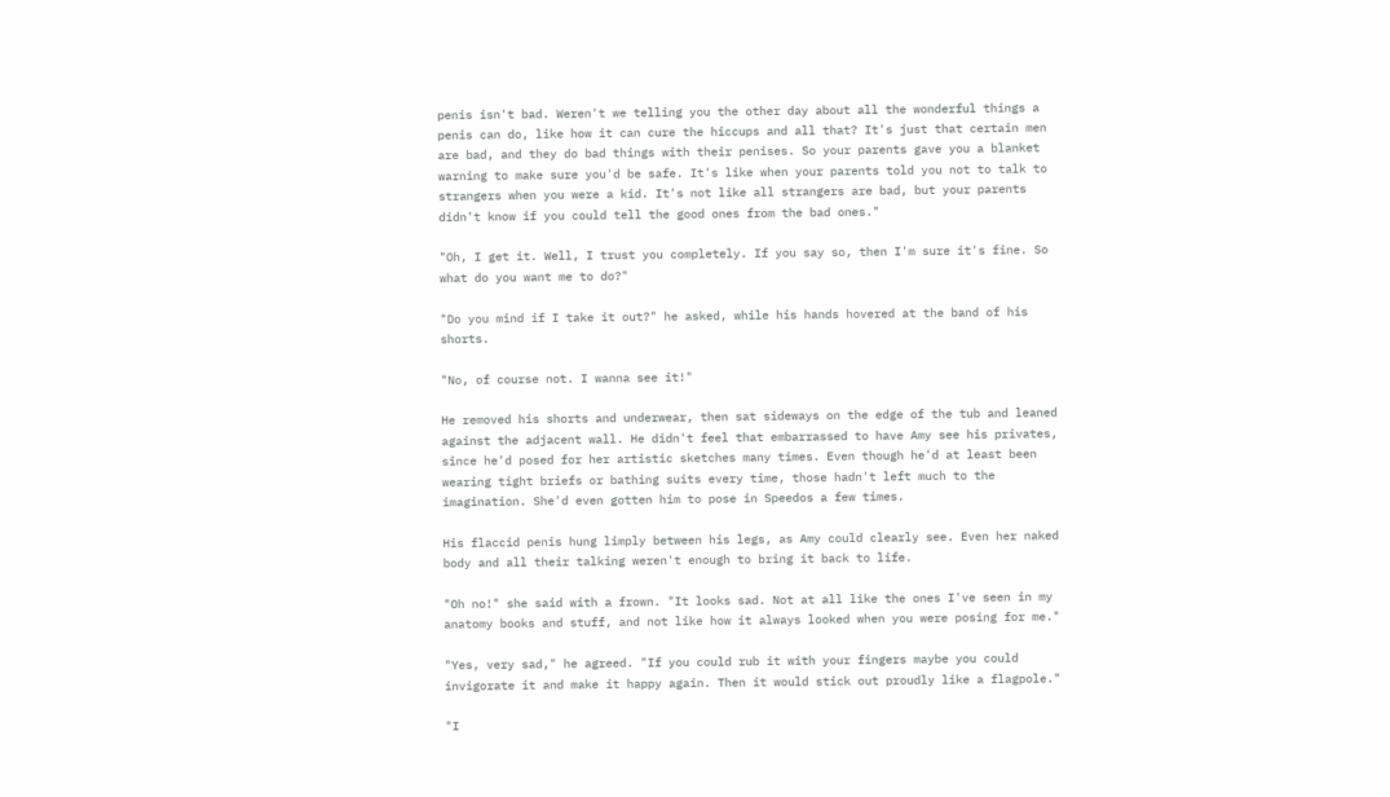penis isn't bad. Weren't we telling you the other day about all the wonderful things a penis can do, like how it can cure the hiccups and all that? It's just that certain men are bad, and they do bad things with their penises. So your parents gave you a blanket warning to make sure you'd be safe. It's like when your parents told you not to talk to strangers when you were a kid. It's not like all strangers are bad, but your parents didn't know if you could tell the good ones from the bad ones."

"Oh, I get it. Well, I trust you completely. If you say so, then I'm sure it's fine. So what do you want me to do?"

"Do you mind if I take it out?" he asked, while his hands hovered at the band of his shorts.

"No, of course not. I wanna see it!"

He removed his shorts and underwear, then sat sideways on the edge of the tub and leaned against the adjacent wall. He didn't feel that embarrassed to have Amy see his privates, since he'd posed for her artistic sketches many times. Even though he'd at least been wearing tight briefs or bathing suits every time, those hadn't left much to the imagination. She'd even gotten him to pose in Speedos a few times.

His flaccid penis hung limply between his legs, as Amy could clearly see. Even her naked body and all their talking weren't enough to bring it back to life.

"Oh no!" she said with a frown. "It looks sad. Not at all like the ones I've seen in my anatomy books and stuff, and not like how it always looked when you were posing for me."

"Yes, very sad," he agreed. "If you could rub it with your fingers maybe you could invigorate it and make it happy again. Then it would stick out proudly like a flagpole."

"I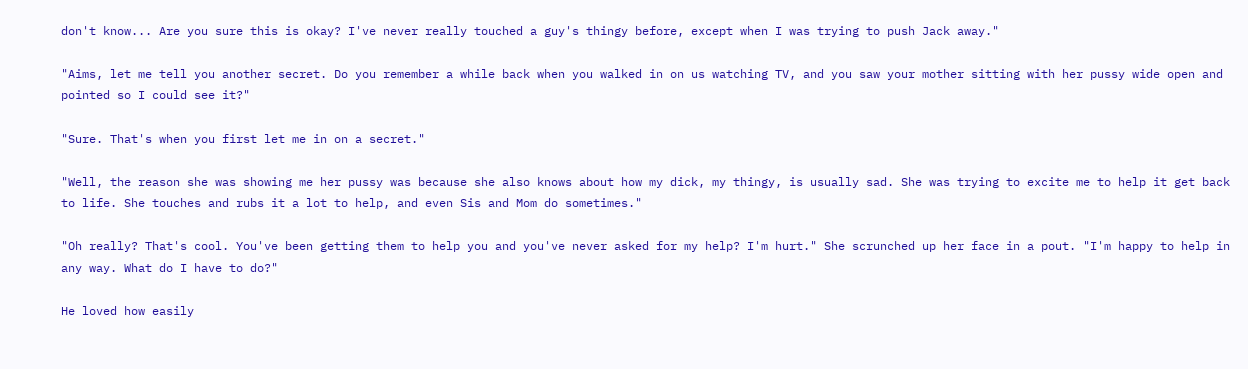don't know... Are you sure this is okay? I've never really touched a guy's thingy before, except when I was trying to push Jack away."

"Aims, let me tell you another secret. Do you remember a while back when you walked in on us watching TV, and you saw your mother sitting with her pussy wide open and pointed so I could see it?"

"Sure. That's when you first let me in on a secret."

"Well, the reason she was showing me her pussy was because she also knows about how my dick, my thingy, is usually sad. She was trying to excite me to help it get back to life. She touches and rubs it a lot to help, and even Sis and Mom do sometimes."

"Oh really? That's cool. You've been getting them to help you and you've never asked for my help? I'm hurt." She scrunched up her face in a pout. "I'm happy to help in any way. What do I have to do?"

He loved how easily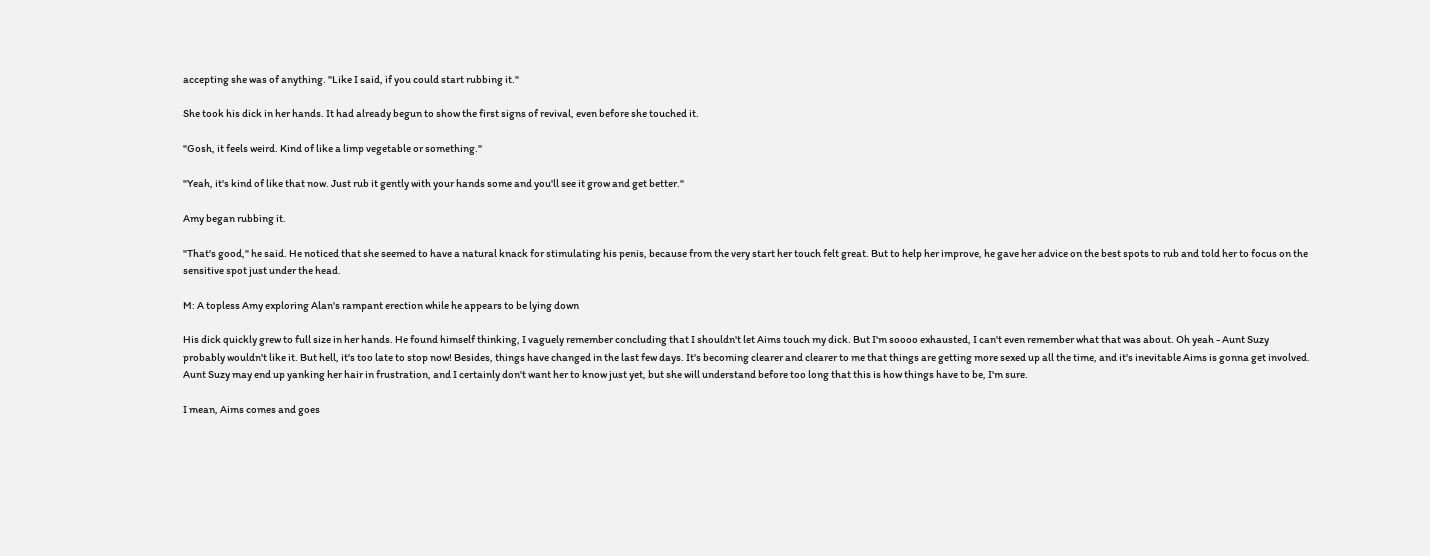accepting she was of anything. "Like I said, if you could start rubbing it."

She took his dick in her hands. It had already begun to show the first signs of revival, even before she touched it.

"Gosh, it feels weird. Kind of like a limp vegetable or something."

"Yeah, it's kind of like that now. Just rub it gently with your hands some and you'll see it grow and get better."

Amy began rubbing it.

"That's good," he said. He noticed that she seemed to have a natural knack for stimulating his penis, because from the very start her touch felt great. But to help her improve, he gave her advice on the best spots to rub and told her to focus on the sensitive spot just under the head.

M: A topless Amy exploring Alan's rampant erection while he appears to be lying down

His dick quickly grew to full size in her hands. He found himself thinking, I vaguely remember concluding that I shouldn't let Aims touch my dick. But I'm soooo exhausted, I can't even remember what that was about. Oh yeah - Aunt Suzy probably wouldn't like it. But hell, it's too late to stop now! Besides, things have changed in the last few days. It's becoming clearer and clearer to me that things are getting more sexed up all the time, and it's inevitable Aims is gonna get involved. Aunt Suzy may end up yanking her hair in frustration, and I certainly don't want her to know just yet, but she will understand before too long that this is how things have to be, I'm sure.

I mean, Aims comes and goes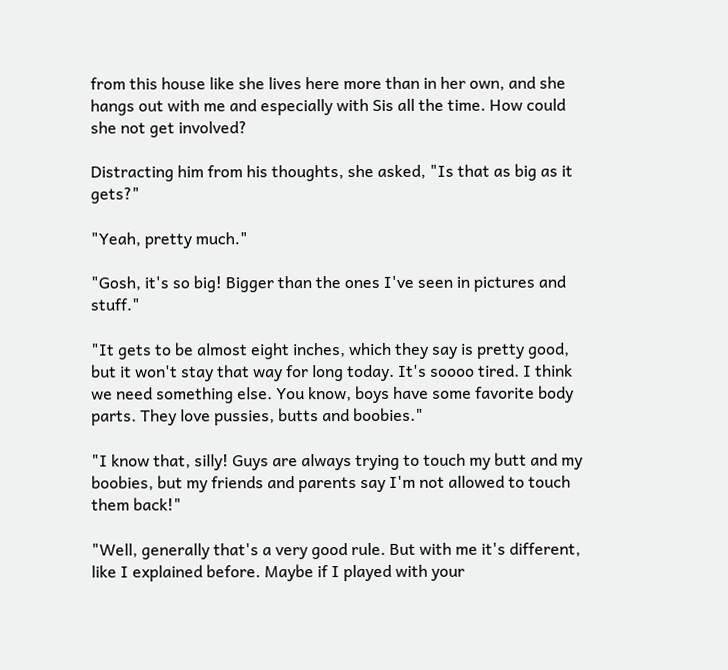from this house like she lives here more than in her own, and she hangs out with me and especially with Sis all the time. How could she not get involved?

Distracting him from his thoughts, she asked, "Is that as big as it gets?"

"Yeah, pretty much."

"Gosh, it's so big! Bigger than the ones I've seen in pictures and stuff."

"It gets to be almost eight inches, which they say is pretty good, but it won't stay that way for long today. It's soooo tired. I think we need something else. You know, boys have some favorite body parts. They love pussies, butts and boobies."

"I know that, silly! Guys are always trying to touch my butt and my boobies, but my friends and parents say I'm not allowed to touch them back!"

"Well, generally that's a very good rule. But with me it's different, like I explained before. Maybe if I played with your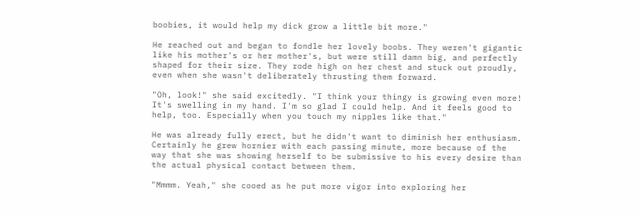boobies, it would help my dick grow a little bit more."

He reached out and began to fondle her lovely boobs. They weren't gigantic like his mother's or her mother's, but were still damn big, and perfectly shaped for their size. They rode high on her chest and stuck out proudly, even when she wasn't deliberately thrusting them forward.

"Oh, look!" she said excitedly. "I think your thingy is growing even more! It's swelling in my hand. I'm so glad I could help. And it feels good to help, too. Especially when you touch my nipples like that."

He was already fully erect, but he didn't want to diminish her enthusiasm. Certainly he grew hornier with each passing minute, more because of the way that she was showing herself to be submissive to his every desire than the actual physical contact between them.

"Mmmm. Yeah," she cooed as he put more vigor into exploring her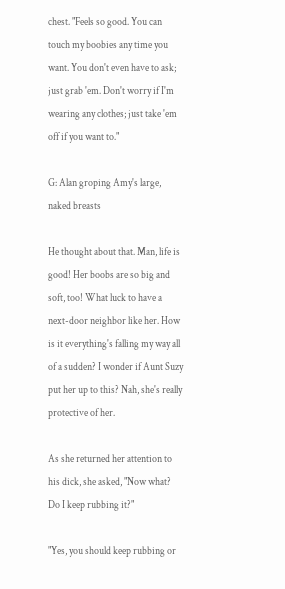chest. "Feels so good. You can touch my boobies any time you want. You don't even have to ask; just grab 'em. Don't worry if I'm wearing any clothes; just take 'em off if you want to."

G: Alan groping Amy's large, naked breasts

He thought about that. Man, life is good! Her boobs are so big and soft, too! What luck to have a next-door neighbor like her. How is it everything's falling my way all of a sudden? I wonder if Aunt Suzy put her up to this? Nah, she's really protective of her.

As she returned her attention to his dick, she asked, "Now what? Do I keep rubbing it?"

"Yes, you should keep rubbing or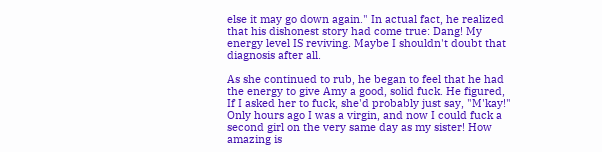else it may go down again." In actual fact, he realized that his dishonest story had come true: Dang! My energy level IS reviving. Maybe I shouldn't doubt that diagnosis after all.

As she continued to rub, he began to feel that he had the energy to give Amy a good, solid fuck. He figured, If I asked her to fuck, she'd probably just say, "M'kay!" Only hours ago I was a virgin, and now I could fuck a second girl on the very same day as my sister! How amazing is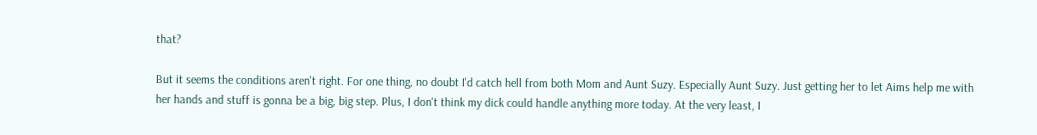that?

But it seems the conditions aren't right. For one thing, no doubt I'd catch hell from both Mom and Aunt Suzy. Especially Aunt Suzy. Just getting her to let Aims help me with her hands and stuff is gonna be a big, big step. Plus, I don't think my dick could handle anything more today. At the very least, I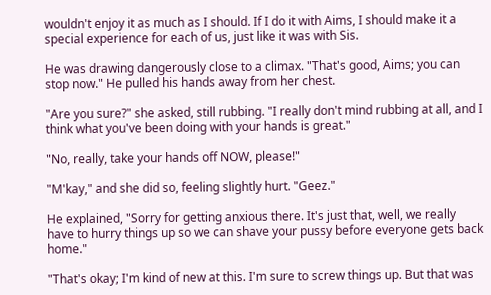wouldn't enjoy it as much as I should. If I do it with Aims, I should make it a special experience for each of us, just like it was with Sis.

He was drawing dangerously close to a climax. "That's good, Aims; you can stop now." He pulled his hands away from her chest.

"Are you sure?" she asked, still rubbing. "I really don't mind rubbing at all, and I think what you've been doing with your hands is great."

"No, really, take your hands off NOW, please!"

"M'kay," and she did so, feeling slightly hurt. "Geez."

He explained, "Sorry for getting anxious there. It's just that, well, we really have to hurry things up so we can shave your pussy before everyone gets back home."

"That's okay; I'm kind of new at this. I'm sure to screw things up. But that was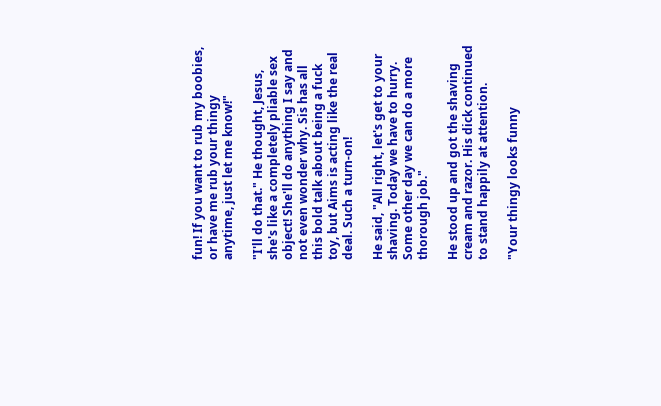fun! If you want to rub my boobies, or have me rub your thingy anytime, just let me know!"

"I'll do that." He thought, Jesus, she's like a completely pliable sex object! She'll do anything I say and not even wonder why. Sis has all this bold talk about being a fuck toy, but Aims is acting like the real deal. Such a turn-on!

He said, "All right, let's get to your shaving. Today we have to hurry. Some other day we can do a more thorough job."

He stood up and got the shaving cream and razor. His dick continued to stand happily at attention.

"Your thingy looks funny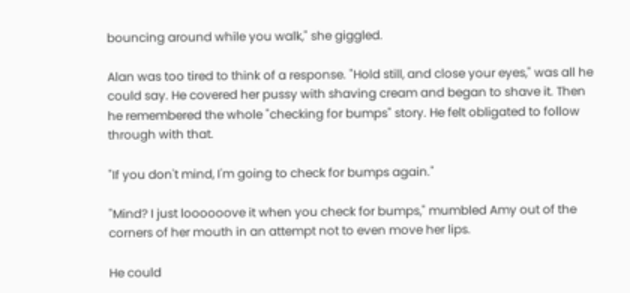bouncing around while you walk," she giggled.

Alan was too tired to think of a response. "Hold still, and close your eyes," was all he could say. He covered her pussy with shaving cream and began to shave it. Then he remembered the whole "checking for bumps" story. He felt obligated to follow through with that.

"If you don't mind, I'm going to check for bumps again."

"Mind? I just loooooove it when you check for bumps," mumbled Amy out of the corners of her mouth in an attempt not to even move her lips.

He could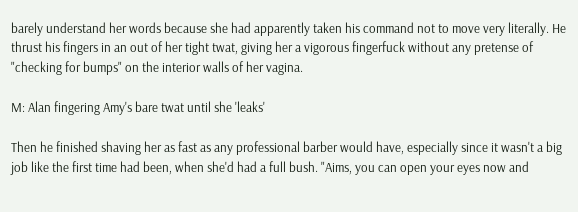barely understand her words because she had apparently taken his command not to move very literally. He thrust his fingers in an out of her tight twat, giving her a vigorous fingerfuck without any pretense of "checking for bumps" on the interior walls of her vagina.

M: Alan fingering Amy's bare twat until she 'leaks'

Then he finished shaving her as fast as any professional barber would have, especially since it wasn't a big job like the first time had been, when she'd had a full bush. "Aims, you can open your eyes now and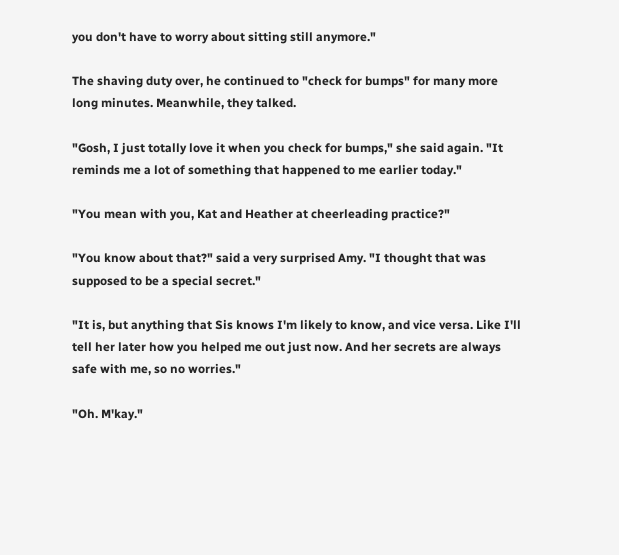you don't have to worry about sitting still anymore."

The shaving duty over, he continued to "check for bumps" for many more long minutes. Meanwhile, they talked.

"Gosh, I just totally love it when you check for bumps," she said again. "It reminds me a lot of something that happened to me earlier today."

"You mean with you, Kat and Heather at cheerleading practice?"

"You know about that?" said a very surprised Amy. "I thought that was supposed to be a special secret."

"It is, but anything that Sis knows I'm likely to know, and vice versa. Like I'll tell her later how you helped me out just now. And her secrets are always safe with me, so no worries."

"Oh. M'kay."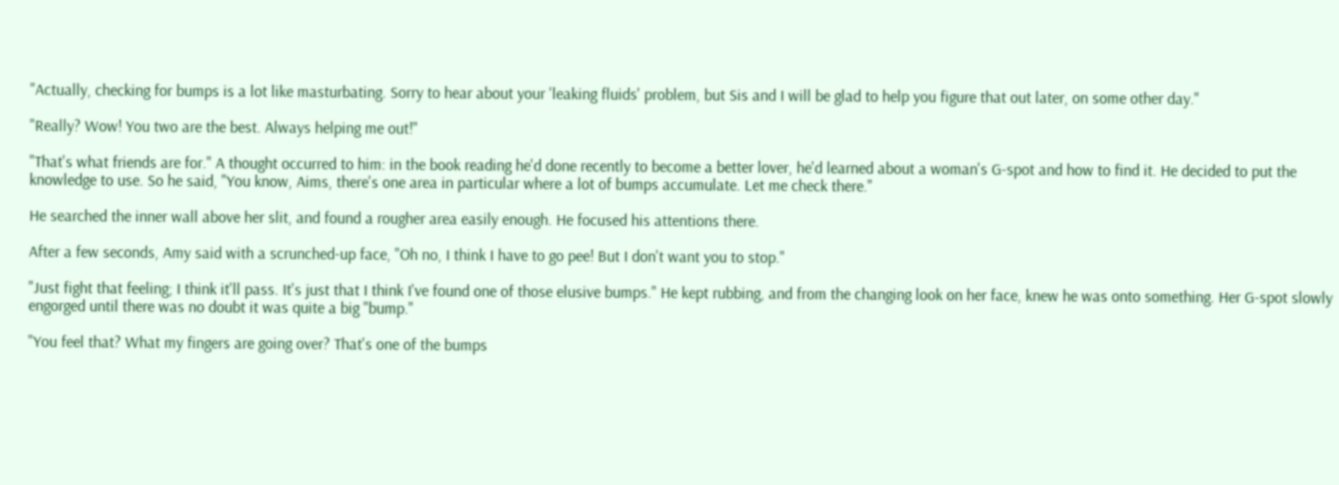"Actually, checking for bumps is a lot like masturbating. Sorry to hear about your 'leaking fluids' problem, but Sis and I will be glad to help you figure that out later, on some other day."

"Really? Wow! You two are the best. Always helping me out!"

"That's what friends are for." A thought occurred to him: in the book reading he'd done recently to become a better lover, he'd learned about a woman's G-spot and how to find it. He decided to put the knowledge to use. So he said, "You know, Aims, there's one area in particular where a lot of bumps accumulate. Let me check there."

He searched the inner wall above her slit, and found a rougher area easily enough. He focused his attentions there.

After a few seconds, Amy said with a scrunched-up face, "Oh no, I think I have to go pee! But I don't want you to stop."

"Just fight that feeling; I think it'll pass. It's just that I think I've found one of those elusive bumps." He kept rubbing, and from the changing look on her face, knew he was onto something. Her G-spot slowly engorged until there was no doubt it was quite a big "bump."

"You feel that? What my fingers are going over? That's one of the bumps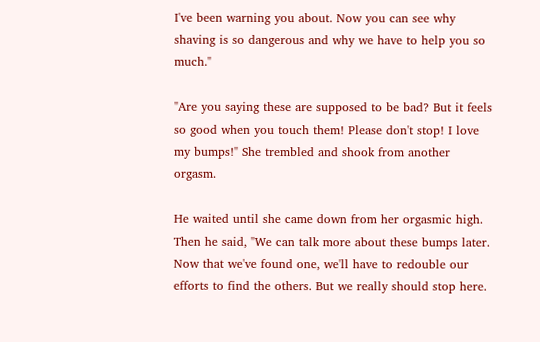I've been warning you about. Now you can see why shaving is so dangerous and why we have to help you so much."

"Are you saying these are supposed to be bad? But it feels so good when you touch them! Please don't stop! I love my bumps!" She trembled and shook from another orgasm.

He waited until she came down from her orgasmic high. Then he said, "We can talk more about these bumps later. Now that we've found one, we'll have to redouble our efforts to find the others. But we really should stop here.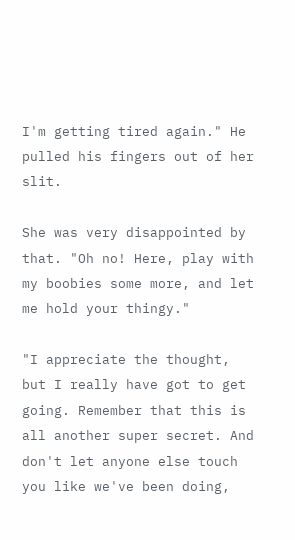I'm getting tired again." He pulled his fingers out of her slit.

She was very disappointed by that. "Oh no! Here, play with my boobies some more, and let me hold your thingy."

"I appreciate the thought, but I really have got to get going. Remember that this is all another super secret. And don't let anyone else touch you like we've been doing,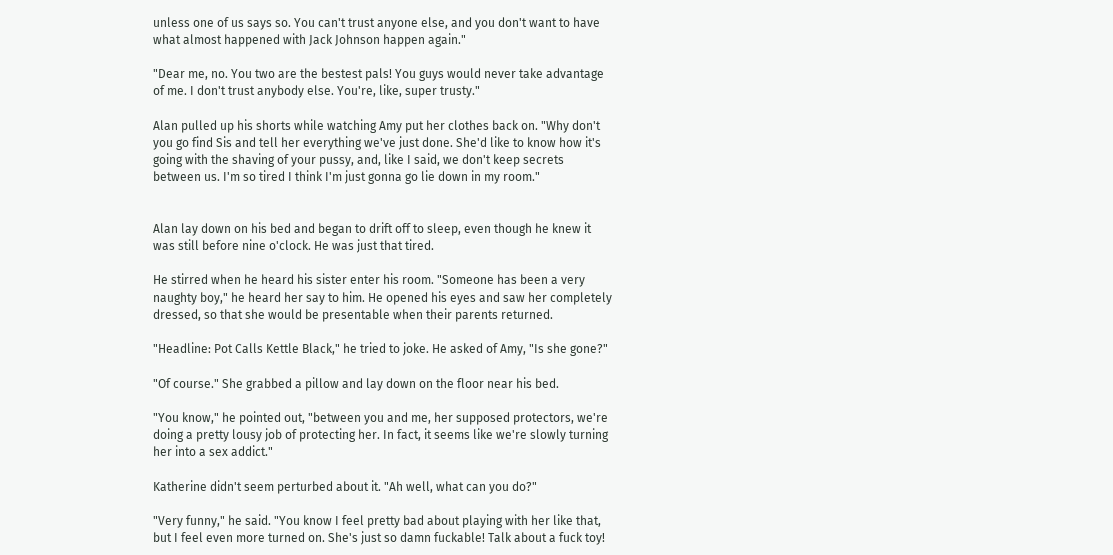unless one of us says so. You can't trust anyone else, and you don't want to have what almost happened with Jack Johnson happen again."

"Dear me, no. You two are the bestest pals! You guys would never take advantage of me. I don't trust anybody else. You're, like, super trusty."

Alan pulled up his shorts while watching Amy put her clothes back on. "Why don't you go find Sis and tell her everything we've just done. She'd like to know how it's going with the shaving of your pussy, and, like I said, we don't keep secrets between us. I'm so tired I think I'm just gonna go lie down in my room."


Alan lay down on his bed and began to drift off to sleep, even though he knew it was still before nine o'clock. He was just that tired.

He stirred when he heard his sister enter his room. "Someone has been a very naughty boy," he heard her say to him. He opened his eyes and saw her completely dressed, so that she would be presentable when their parents returned.

"Headline: Pot Calls Kettle Black," he tried to joke. He asked of Amy, "Is she gone?"

"Of course." She grabbed a pillow and lay down on the floor near his bed.

"You know," he pointed out, "between you and me, her supposed protectors, we're doing a pretty lousy job of protecting her. In fact, it seems like we're slowly turning her into a sex addict."

Katherine didn't seem perturbed about it. "Ah well, what can you do?"

"Very funny," he said. "You know I feel pretty bad about playing with her like that, but I feel even more turned on. She's just so damn fuckable! Talk about a fuck toy!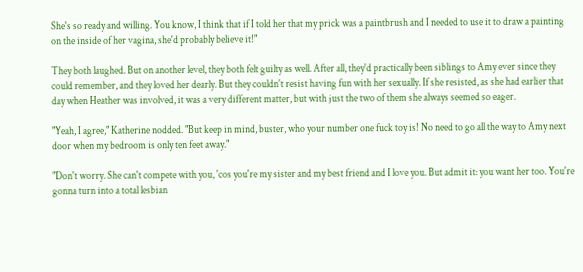She's so ready and willing. You know, I think that if I told her that my prick was a paintbrush and I needed to use it to draw a painting on the inside of her vagina, she'd probably believe it!"

They both laughed. But on another level, they both felt guilty as well. After all, they'd practically been siblings to Amy ever since they could remember, and they loved her dearly. But they couldn't resist having fun with her sexually. If she resisted, as she had earlier that day when Heather was involved, it was a very different matter, but with just the two of them she always seemed so eager.

"Yeah, I agree," Katherine nodded. "But keep in mind, buster, who your number one fuck toy is! No need to go all the way to Amy next door when my bedroom is only ten feet away."

"Don't worry. She can't compete with you, 'cos you're my sister and my best friend and I love you. But admit it: you want her too. You're gonna turn into a total lesbian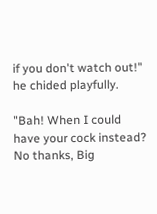if you don't watch out!" he chided playfully.

"Bah! When I could have your cock instead? No thanks, Big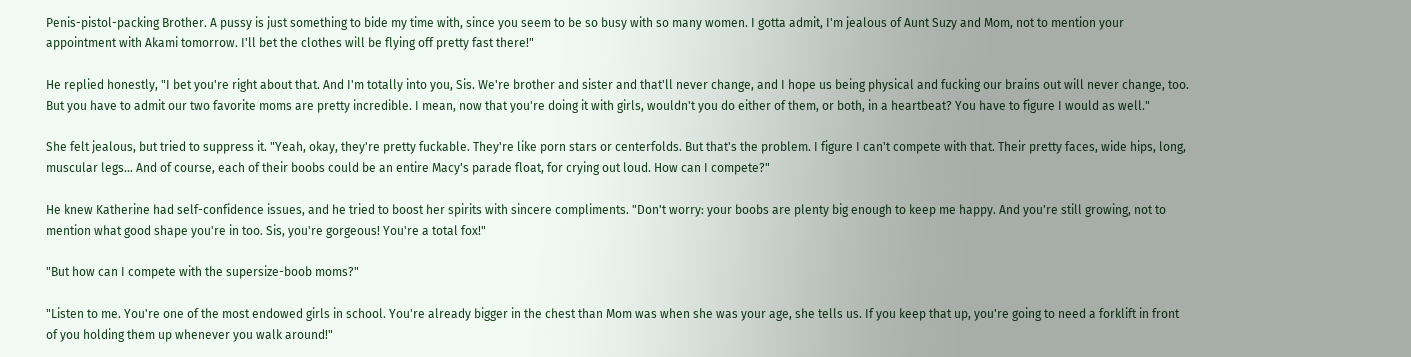Penis-pistol-packing Brother. A pussy is just something to bide my time with, since you seem to be so busy with so many women. I gotta admit, I'm jealous of Aunt Suzy and Mom, not to mention your appointment with Akami tomorrow. I'll bet the clothes will be flying off pretty fast there!"

He replied honestly, "I bet you're right about that. And I'm totally into you, Sis. We're brother and sister and that'll never change, and I hope us being physical and fucking our brains out will never change, too. But you have to admit our two favorite moms are pretty incredible. I mean, now that you're doing it with girls, wouldn't you do either of them, or both, in a heartbeat? You have to figure I would as well."

She felt jealous, but tried to suppress it. "Yeah, okay, they're pretty fuckable. They're like porn stars or centerfolds. But that's the problem. I figure I can't compete with that. Their pretty faces, wide hips, long, muscular legs... And of course, each of their boobs could be an entire Macy's parade float, for crying out loud. How can I compete?"

He knew Katherine had self-confidence issues, and he tried to boost her spirits with sincere compliments. "Don't worry: your boobs are plenty big enough to keep me happy. And you're still growing, not to mention what good shape you're in too. Sis, you're gorgeous! You're a total fox!"

"But how can I compete with the supersize-boob moms?"

"Listen to me. You're one of the most endowed girls in school. You're already bigger in the chest than Mom was when she was your age, she tells us. If you keep that up, you're going to need a forklift in front of you holding them up whenever you walk around!"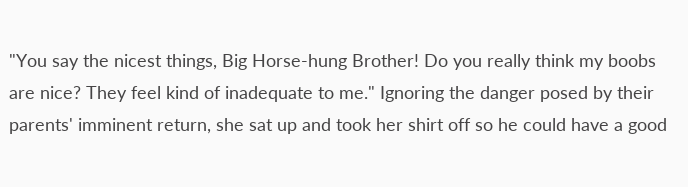"You say the nicest things, Big Horse-hung Brother! Do you really think my boobs are nice? They feel kind of inadequate to me." Ignoring the danger posed by their parents' imminent return, she sat up and took her shirt off so he could have a good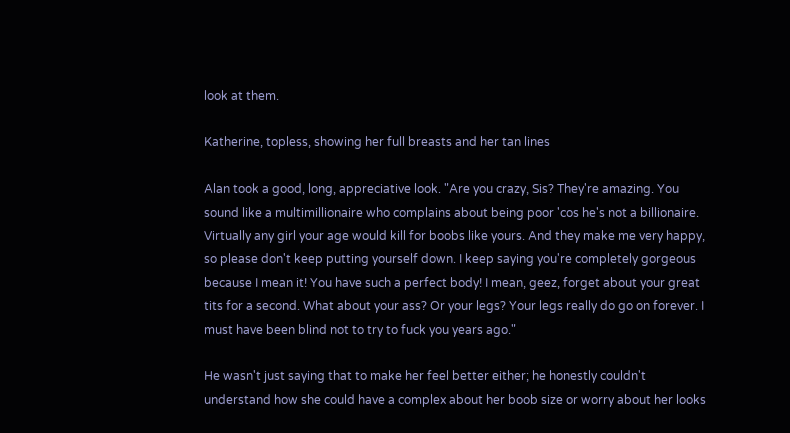look at them.

Katherine, topless, showing her full breasts and her tan lines

Alan took a good, long, appreciative look. "Are you crazy, Sis? They're amazing. You sound like a multimillionaire who complains about being poor 'cos he's not a billionaire. Virtually any girl your age would kill for boobs like yours. And they make me very happy, so please don't keep putting yourself down. I keep saying you're completely gorgeous because I mean it! You have such a perfect body! I mean, geez, forget about your great tits for a second. What about your ass? Or your legs? Your legs really do go on forever. I must have been blind not to try to fuck you years ago."

He wasn't just saying that to make her feel better either; he honestly couldn't understand how she could have a complex about her boob size or worry about her looks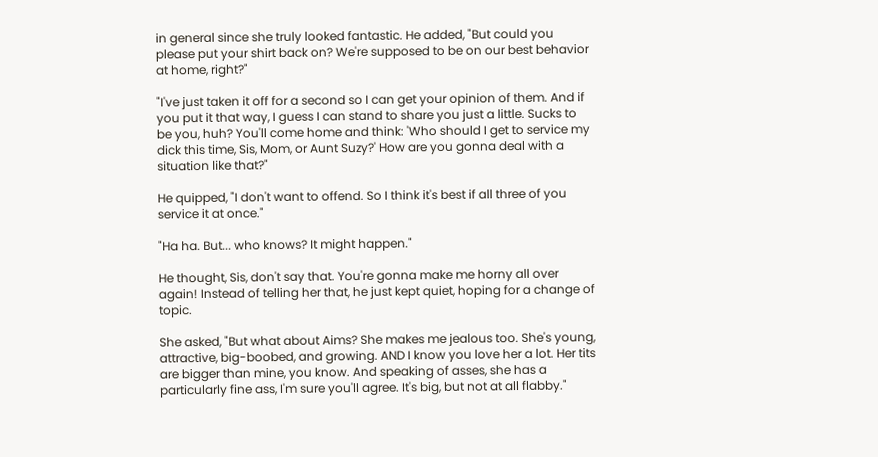in general since she truly looked fantastic. He added, "But could you please put your shirt back on? We're supposed to be on our best behavior at home, right?"

"I've just taken it off for a second so I can get your opinion of them. And if you put it that way, I guess I can stand to share you just a little. Sucks to be you, huh? You'll come home and think: 'Who should I get to service my dick this time, Sis, Mom, or Aunt Suzy?' How are you gonna deal with a situation like that?"

He quipped, "I don't want to offend. So I think it's best if all three of you service it at once."

"Ha ha. But... who knows? It might happen."

He thought, Sis, don't say that. You're gonna make me horny all over again! Instead of telling her that, he just kept quiet, hoping for a change of topic.

She asked, "But what about Aims? She makes me jealous too. She's young, attractive, big-boobed, and growing. AND I know you love her a lot. Her tits are bigger than mine, you know. And speaking of asses, she has a particularly fine ass, I'm sure you'll agree. It's big, but not at all flabby."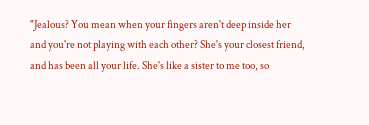"Jealous? You mean when your fingers aren't deep inside her and you're not playing with each other? She's your closest friend, and has been all your life. She's like a sister to me too, so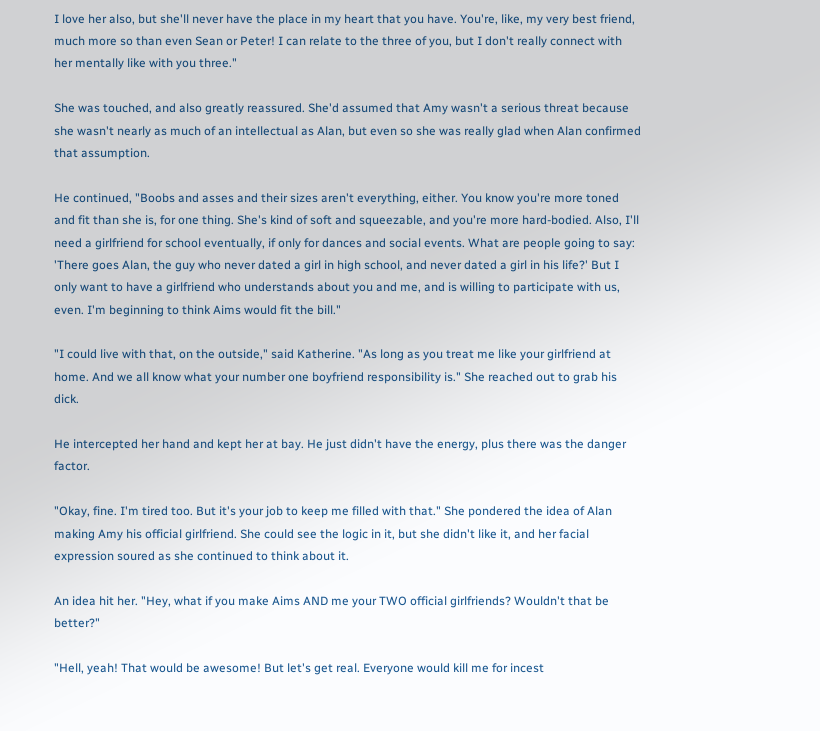I love her also, but she'll never have the place in my heart that you have. You're, like, my very best friend, much more so than even Sean or Peter! I can relate to the three of you, but I don't really connect with her mentally like with you three."

She was touched, and also greatly reassured. She'd assumed that Amy wasn't a serious threat because she wasn't nearly as much of an intellectual as Alan, but even so she was really glad when Alan confirmed that assumption.

He continued, "Boobs and asses and their sizes aren't everything, either. You know you're more toned and fit than she is, for one thing. She's kind of soft and squeezable, and you're more hard-bodied. Also, I'll need a girlfriend for school eventually, if only for dances and social events. What are people going to say: 'There goes Alan, the guy who never dated a girl in high school, and never dated a girl in his life?' But I only want to have a girlfriend who understands about you and me, and is willing to participate with us, even. I'm beginning to think Aims would fit the bill."

"I could live with that, on the outside," said Katherine. "As long as you treat me like your girlfriend at home. And we all know what your number one boyfriend responsibility is." She reached out to grab his dick.

He intercepted her hand and kept her at bay. He just didn't have the energy, plus there was the danger factor.

"Okay, fine. I'm tired too. But it's your job to keep me filled with that." She pondered the idea of Alan making Amy his official girlfriend. She could see the logic in it, but she didn't like it, and her facial expression soured as she continued to think about it.

An idea hit her. "Hey, what if you make Aims AND me your TWO official girlfriends? Wouldn't that be better?"

"Hell, yeah! That would be awesome! But let's get real. Everyone would kill me for incest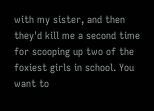with my sister, and then they'd kill me a second time for scooping up two of the foxiest girls in school. You want to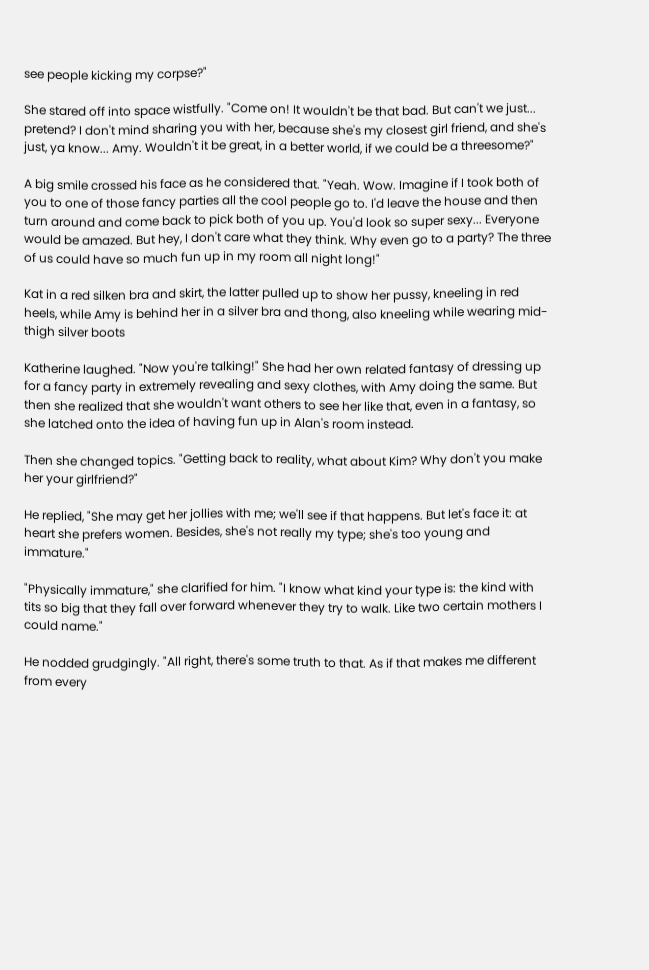see people kicking my corpse?"

She stared off into space wistfully. "Come on! It wouldn't be that bad. But can't we just... pretend? I don't mind sharing you with her, because she's my closest girl friend, and she's just, ya know... Amy. Wouldn't it be great, in a better world, if we could be a threesome?"

A big smile crossed his face as he considered that. "Yeah. Wow. Imagine if I took both of you to one of those fancy parties all the cool people go to. I'd leave the house and then turn around and come back to pick both of you up. You'd look so super sexy... Everyone would be amazed. But hey, I don't care what they think. Why even go to a party? The three of us could have so much fun up in my room all night long!"

Kat in a red silken bra and skirt, the latter pulled up to show her pussy, kneeling in red heels, while Amy is behind her in a silver bra and thong, also kneeling while wearing mid-thigh silver boots

Katherine laughed. "Now you're talking!" She had her own related fantasy of dressing up for a fancy party in extremely revealing and sexy clothes, with Amy doing the same. But then she realized that she wouldn't want others to see her like that, even in a fantasy, so she latched onto the idea of having fun up in Alan's room instead.

Then she changed topics. "Getting back to reality, what about Kim? Why don't you make her your girlfriend?"

He replied, "She may get her jollies with me; we'll see if that happens. But let's face it: at heart she prefers women. Besides, she's not really my type; she's too young and immature."

"Physically immature," she clarified for him. "I know what kind your type is: the kind with tits so big that they fall over forward whenever they try to walk. Like two certain mothers I could name."

He nodded grudgingly. "All right, there's some truth to that. As if that makes me different from every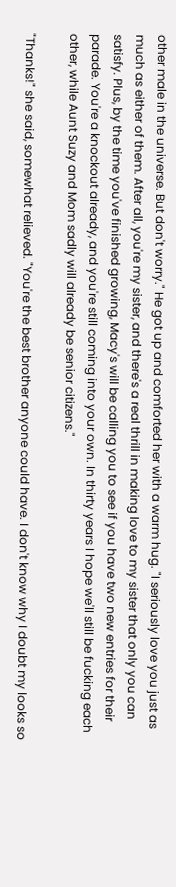other male in the universe. But don't worry." He got up and comforted her with a warm hug. "I seriously love you just as much as either of them. After all, you're my sister, and there's a real thrill in making love to my sister that only you can satisfy. Plus, by the time you've finished growing, Macy's will be calling you to see if you have two new entries for their parade. You're a knockout already, and you're still coming into your own. In thirty years I hope we'll still be fucking each other, while Aunt Suzy and Mom sadly will already be senior citizens."

"Thanks!" she said, somewhat relieved. "You're the best brother anyone could have. I don't know why I doubt my looks so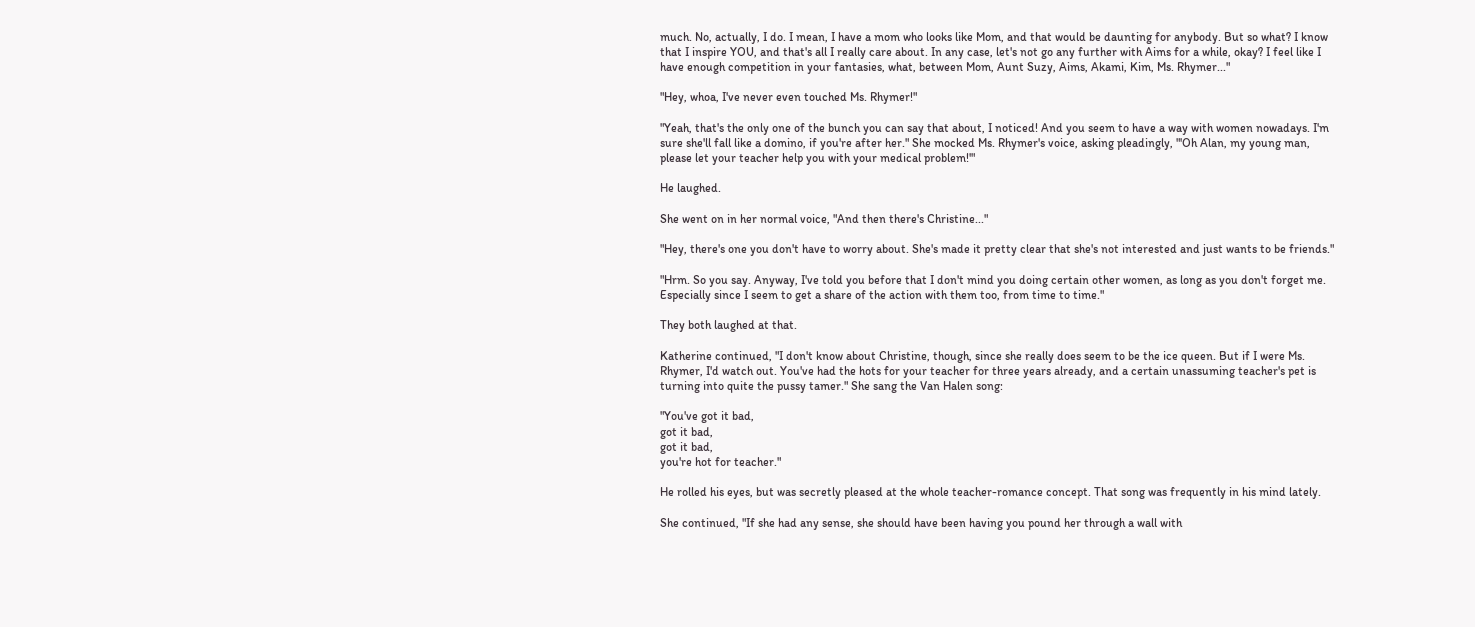much. No, actually, I do. I mean, I have a mom who looks like Mom, and that would be daunting for anybody. But so what? I know that I inspire YOU, and that's all I really care about. In any case, let's not go any further with Aims for a while, okay? I feel like I have enough competition in your fantasies, what, between Mom, Aunt Suzy, Aims, Akami, Kim, Ms. Rhymer..."

"Hey, whoa, I've never even touched Ms. Rhymer!"

"Yeah, that's the only one of the bunch you can say that about, I noticed! And you seem to have a way with women nowadays. I'm sure she'll fall like a domino, if you're after her." She mocked Ms. Rhymer's voice, asking pleadingly, "'Oh Alan, my young man, please let your teacher help you with your medical problem!'"

He laughed.

She went on in her normal voice, "And then there's Christine..."

"Hey, there's one you don't have to worry about. She's made it pretty clear that she's not interested and just wants to be friends."

"Hrm. So you say. Anyway, I've told you before that I don't mind you doing certain other women, as long as you don't forget me. Especially since I seem to get a share of the action with them too, from time to time."

They both laughed at that.

Katherine continued, "I don't know about Christine, though, since she really does seem to be the ice queen. But if I were Ms. Rhymer, I'd watch out. You've had the hots for your teacher for three years already, and a certain unassuming teacher's pet is turning into quite the pussy tamer." She sang the Van Halen song:

"You've got it bad,
got it bad,
got it bad,
you're hot for teacher."

He rolled his eyes, but was secretly pleased at the whole teacher-romance concept. That song was frequently in his mind lately.

She continued, "If she had any sense, she should have been having you pound her through a wall with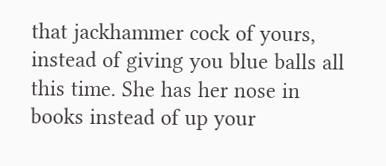that jackhammer cock of yours, instead of giving you blue balls all this time. She has her nose in books instead of up your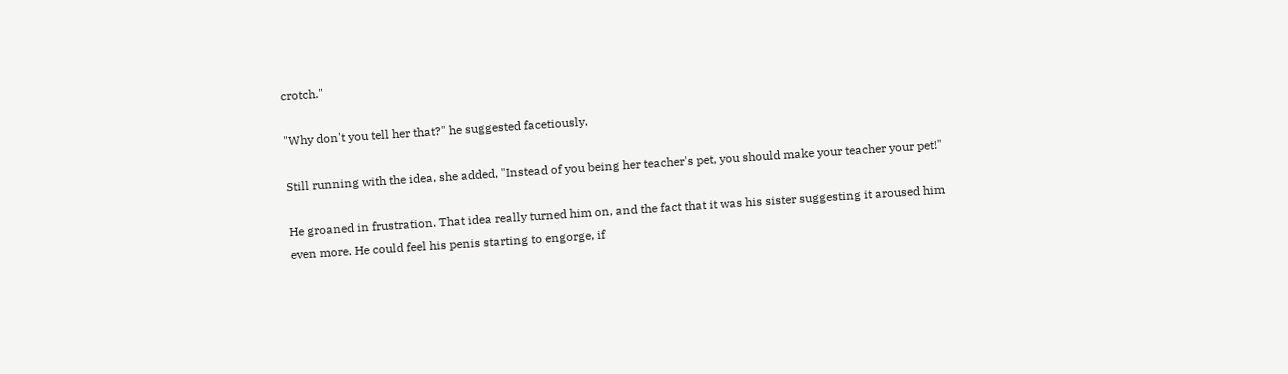crotch."

"Why don't you tell her that?" he suggested facetiously.

Still running with the idea, she added, "Instead of you being her teacher's pet, you should make your teacher your pet!"

He groaned in frustration. That idea really turned him on, and the fact that it was his sister suggesting it aroused him even more. He could feel his penis starting to engorge, if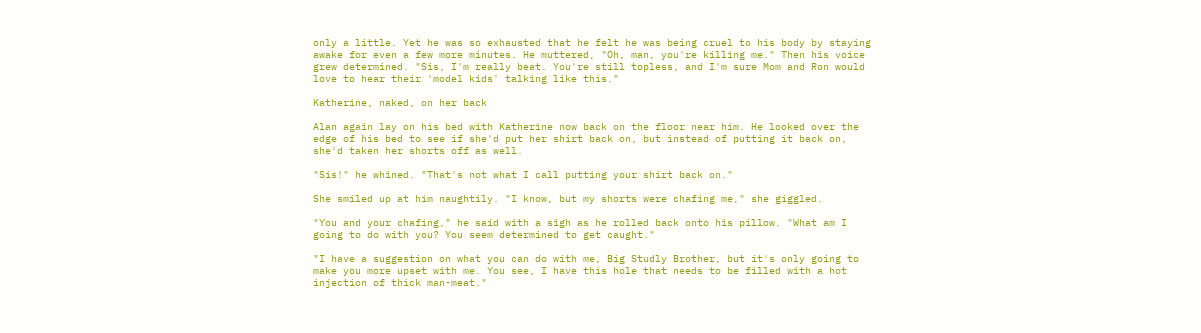only a little. Yet he was so exhausted that he felt he was being cruel to his body by staying awake for even a few more minutes. He muttered, "Oh, man, you're killing me." Then his voice grew determined. "Sis, I'm really beat. You're still topless, and I'm sure Mom and Ron would love to hear their 'model kids' talking like this."

Katherine, naked, on her back

Alan again lay on his bed with Katherine now back on the floor near him. He looked over the edge of his bed to see if she'd put her shirt back on, but instead of putting it back on, she'd taken her shorts off as well.

"Sis!" he whined. "That's not what I call putting your shirt back on."

She smiled up at him naughtily. "I know, but my shorts were chafing me," she giggled.

"You and your chafing," he said with a sigh as he rolled back onto his pillow. "What am I going to do with you? You seem determined to get caught."

"I have a suggestion on what you can do with me, Big Studly Brother, but it's only going to make you more upset with me. You see, I have this hole that needs to be filled with a hot injection of thick man-meat."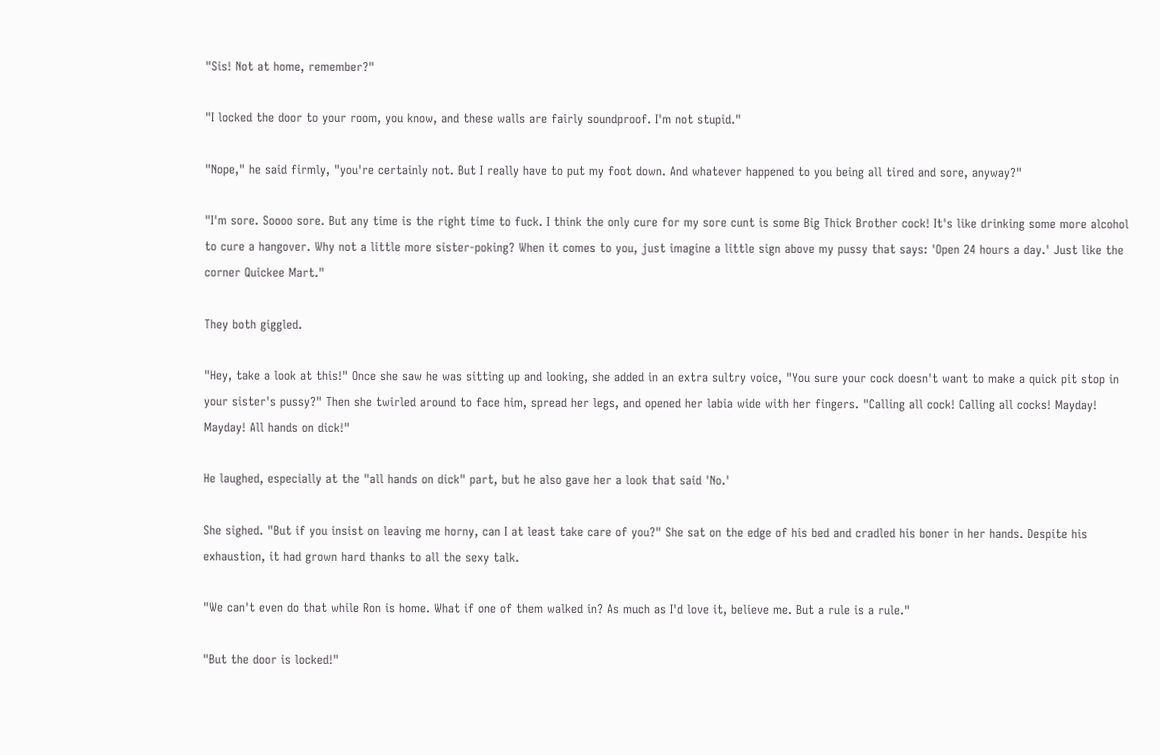"Sis! Not at home, remember?"

"I locked the door to your room, you know, and these walls are fairly soundproof. I'm not stupid."

"Nope," he said firmly, "you're certainly not. But I really have to put my foot down. And whatever happened to you being all tired and sore, anyway?"

"I'm sore. Soooo sore. But any time is the right time to fuck. I think the only cure for my sore cunt is some Big Thick Brother cock! It's like drinking some more alcohol to cure a hangover. Why not a little more sister-poking? When it comes to you, just imagine a little sign above my pussy that says: 'Open 24 hours a day.' Just like the corner Quickee Mart."

They both giggled.

"Hey, take a look at this!" Once she saw he was sitting up and looking, she added in an extra sultry voice, "You sure your cock doesn't want to make a quick pit stop in your sister's pussy?" Then she twirled around to face him, spread her legs, and opened her labia wide with her fingers. "Calling all cock! Calling all cocks! Mayday! Mayday! All hands on dick!"

He laughed, especially at the "all hands on dick" part, but he also gave her a look that said 'No.'

She sighed. "But if you insist on leaving me horny, can I at least take care of you?" She sat on the edge of his bed and cradled his boner in her hands. Despite his exhaustion, it had grown hard thanks to all the sexy talk.

"We can't even do that while Ron is home. What if one of them walked in? As much as I'd love it, believe me. But a rule is a rule."

"But the door is locked!"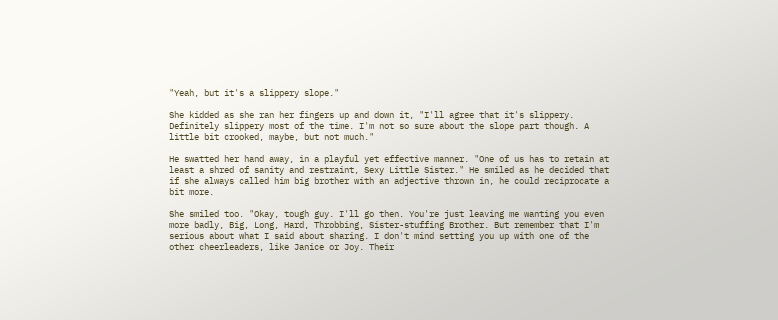"Yeah, but it's a slippery slope."

She kidded as she ran her fingers up and down it, "I'll agree that it's slippery. Definitely slippery most of the time. I'm not so sure about the slope part though. A little bit crooked, maybe, but not much."

He swatted her hand away, in a playful yet effective manner. "One of us has to retain at least a shred of sanity and restraint, Sexy Little Sister." He smiled as he decided that if she always called him big brother with an adjective thrown in, he could reciprocate a bit more.

She smiled too. "Okay, tough guy. I'll go then. You're just leaving me wanting you even more badly, Big, Long, Hard, Throbbing, Sister-stuffing Brother. But remember that I'm serious about what I said about sharing. I don't mind setting you up with one of the other cheerleaders, like Janice or Joy. Their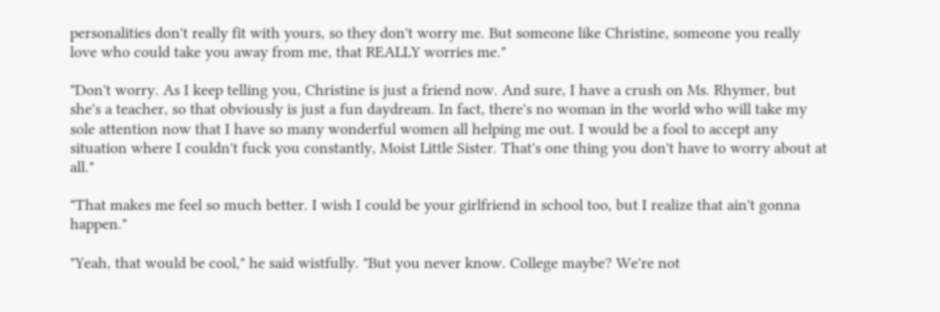personalities don't really fit with yours, so they don't worry me. But someone like Christine, someone you really love who could take you away from me, that REALLY worries me."

"Don't worry. As I keep telling you, Christine is just a friend now. And sure, I have a crush on Ms. Rhymer, but she's a teacher, so that obviously is just a fun daydream. In fact, there's no woman in the world who will take my sole attention now that I have so many wonderful women all helping me out. I would be a fool to accept any situation where I couldn't fuck you constantly, Moist Little Sister. That's one thing you don't have to worry about at all."

"That makes me feel so much better. I wish I could be your girlfriend in school too, but I realize that ain't gonna happen."

"Yeah, that would be cool," he said wistfully. "But you never know. College maybe? We're not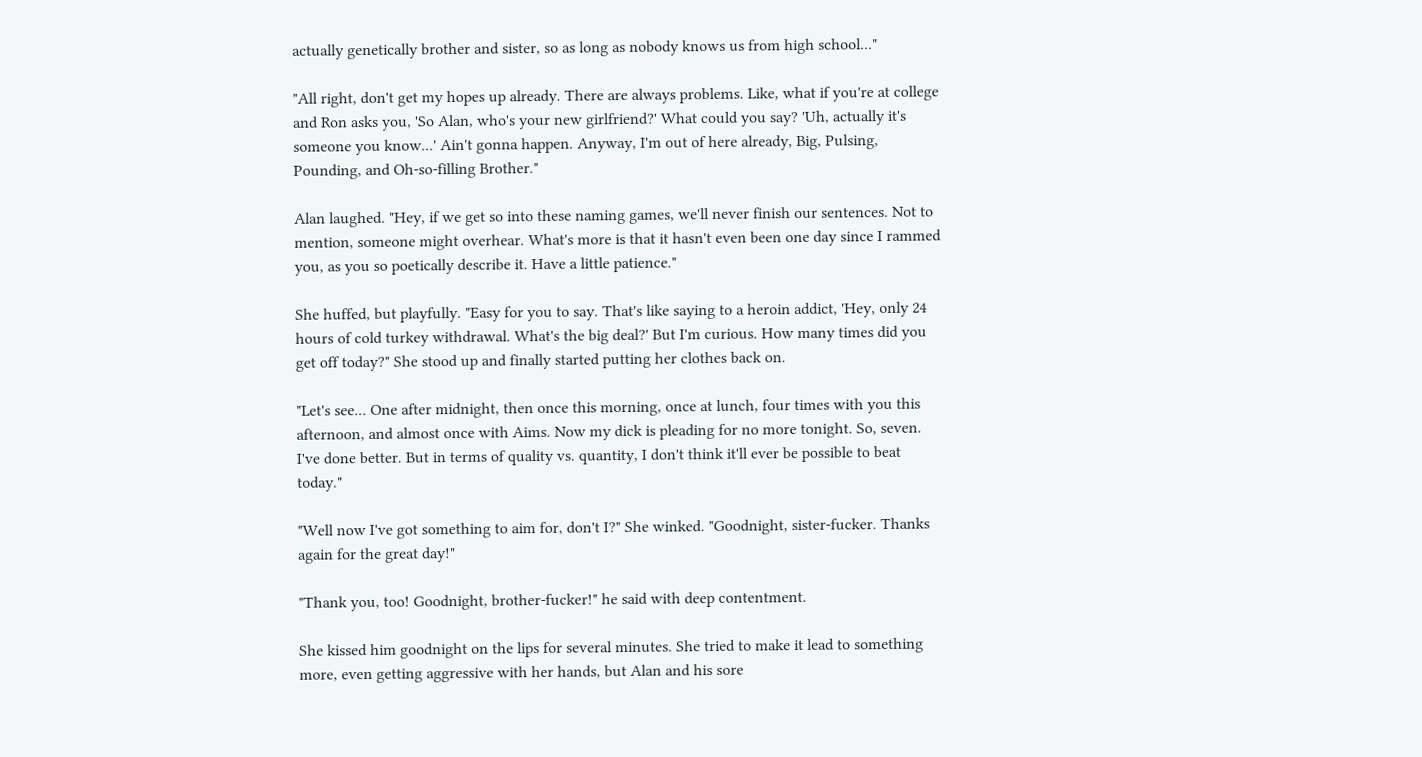actually genetically brother and sister, so as long as nobody knows us from high school..."

"All right, don't get my hopes up already. There are always problems. Like, what if you're at college and Ron asks you, 'So Alan, who's your new girlfriend?' What could you say? 'Uh, actually it's someone you know...' Ain't gonna happen. Anyway, I'm out of here already, Big, Pulsing, Pounding, and Oh-so-filling Brother."

Alan laughed. "Hey, if we get so into these naming games, we'll never finish our sentences. Not to mention, someone might overhear. What's more is that it hasn't even been one day since I rammed you, as you so poetically describe it. Have a little patience."

She huffed, but playfully. "Easy for you to say. That's like saying to a heroin addict, 'Hey, only 24 hours of cold turkey withdrawal. What's the big deal?' But I'm curious. How many times did you get off today?" She stood up and finally started putting her clothes back on.

"Let's see... One after midnight, then once this morning, once at lunch, four times with you this afternoon, and almost once with Aims. Now my dick is pleading for no more tonight. So, seven. I've done better. But in terms of quality vs. quantity, I don't think it'll ever be possible to beat today."

"Well now I've got something to aim for, don't I?" She winked. "Goodnight, sister-fucker. Thanks again for the great day!"

"Thank you, too! Goodnight, brother-fucker!" he said with deep contentment.

She kissed him goodnight on the lips for several minutes. She tried to make it lead to something more, even getting aggressive with her hands, but Alan and his sore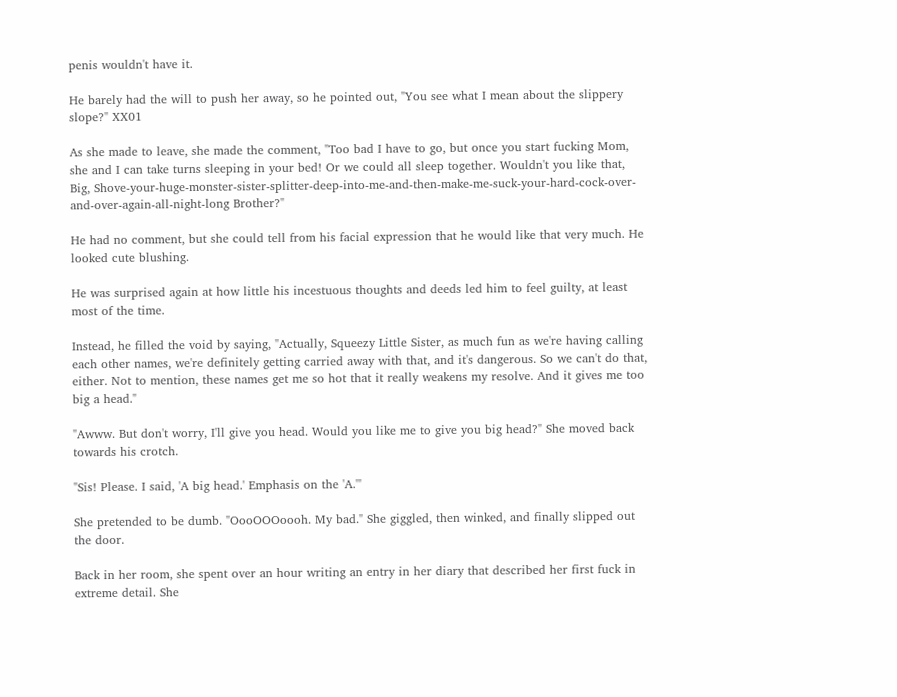penis wouldn't have it.

He barely had the will to push her away, so he pointed out, "You see what I mean about the slippery slope?" XX01

As she made to leave, she made the comment, "Too bad I have to go, but once you start fucking Mom, she and I can take turns sleeping in your bed! Or we could all sleep together. Wouldn't you like that, Big, Shove-your-huge-monster-sister-splitter-deep-into-me-and-then-make-me-suck-your-hard-cock-over-and-over-again-all-night-long Brother?"

He had no comment, but she could tell from his facial expression that he would like that very much. He looked cute blushing.

He was surprised again at how little his incestuous thoughts and deeds led him to feel guilty, at least most of the time.

Instead, he filled the void by saying, "Actually, Squeezy Little Sister, as much fun as we're having calling each other names, we're definitely getting carried away with that, and it's dangerous. So we can't do that, either. Not to mention, these names get me so hot that it really weakens my resolve. And it gives me too big a head."

"Awww. But don't worry, I'll give you head. Would you like me to give you big head?" She moved back towards his crotch.

"Sis! Please. I said, 'A big head.' Emphasis on the 'A.'"

She pretended to be dumb. "OooOOOoooh. My bad." She giggled, then winked, and finally slipped out the door.

Back in her room, she spent over an hour writing an entry in her diary that described her first fuck in extreme detail. She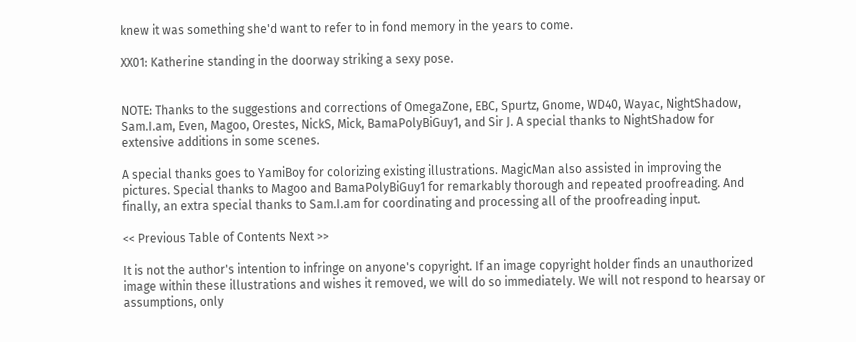knew it was something she'd want to refer to in fond memory in the years to come.

XX01: Katherine standing in the doorway striking a sexy pose.


NOTE: Thanks to the suggestions and corrections of OmegaZone, EBC, Spurtz, Gnome, WD40, Wayac, NightShadow, Sam.I.am, Even, Magoo, Orestes, NickS, Mick, BamaPolyBiGuy1, and Sir J. A special thanks to NightShadow for extensive additions in some scenes.

A special thanks goes to YamiBoy for colorizing existing illustrations. MagicMan also assisted in improving the pictures. Special thanks to Magoo and BamaPolyBiGuy1 for remarkably thorough and repeated proofreading. And finally, an extra special thanks to Sam.I.am for coordinating and processing all of the proofreading input.

<< Previous Table of Contents Next >>

It is not the author's intention to infringe on anyone's copyright. If an image copyright holder finds an unauthorized image within these illustrations and wishes it removed, we will do so immediately. We will not respond to hearsay or assumptions, only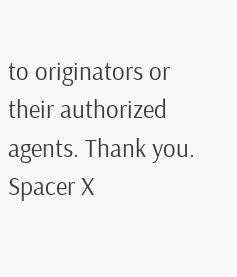to originators or their authorized agents. Thank you. Spacer X